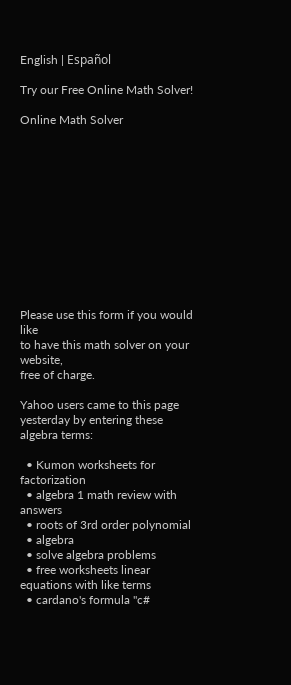English | Español

Try our Free Online Math Solver!

Online Math Solver












Please use this form if you would like
to have this math solver on your website,
free of charge.

Yahoo users came to this page yesterday by entering these algebra terms:

  • Kumon worksheets for factorization
  • algebra 1 math review with answers
  • roots of 3rd order polynomial
  • algebra
  • solve algebra problems
  • free worksheets linear equations with like terms
  • cardano's formula "c#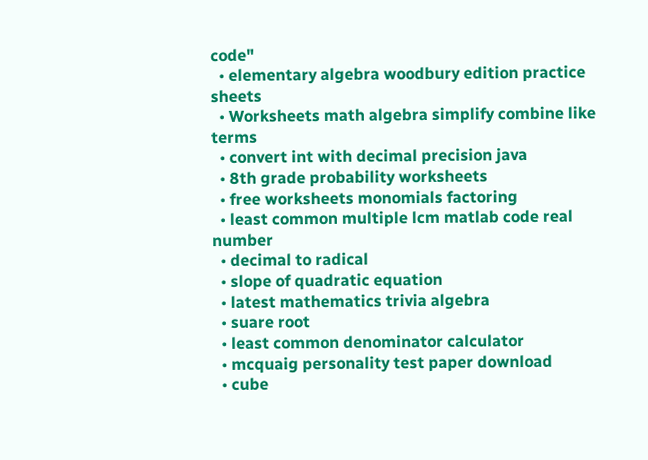code"
  • elementary algebra woodbury edition practice sheets
  • Worksheets math algebra simplify combine like terms
  • convert int with decimal precision java
  • 8th grade probability worksheets
  • free worksheets monomials factoring
  • least common multiple lcm matlab code real number
  • decimal to radical
  • slope of quadratic equation
  • latest mathematics trivia algebra
  • suare root
  • least common denominator calculator
  • mcquaig personality test paper download
  • cube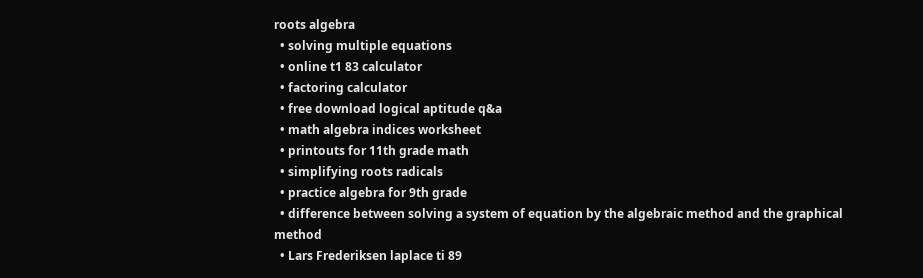roots algebra
  • solving multiple equations
  • online t1 83 calculator
  • factoring calculator
  • free download logical aptitude q&a
  • math algebra indices worksheet
  • printouts for 11th grade math
  • simplifying roots radicals
  • practice algebra for 9th grade
  • difference between solving a system of equation by the algebraic method and the graphical method
  • Lars Frederiksen laplace ti 89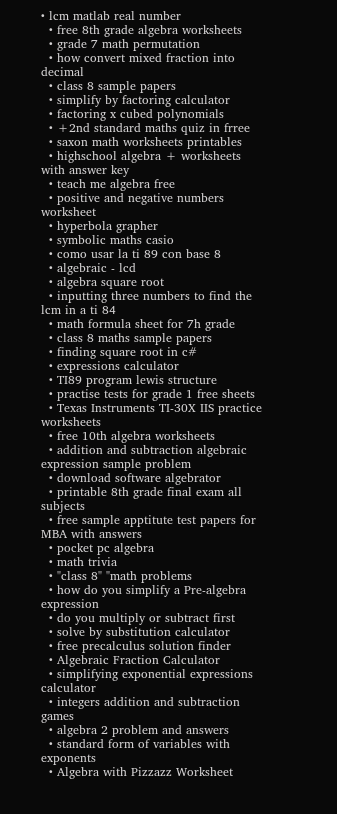• lcm matlab real number
  • free 8th grade algebra worksheets
  • grade 7 math permutation
  • how convert mixed fraction into decimal
  • class 8 sample papers
  • simplify by factoring calculator
  • factoring x cubed polynomials
  • +2nd standard maths quiz in frree
  • saxon math worksheets printables
  • highschool algebra + worksheets with answer key
  • teach me algebra free
  • positive and negative numbers worksheet
  • hyperbola grapher
  • symbolic maths casio
  • como usar la ti 89 con base 8
  • algebraic - lcd
  • algebra square root
  • inputting three numbers to find the lcm in a ti 84
  • math formula sheet for 7h grade
  • class 8 maths sample papers
  • finding square root in c#
  • expressions calculator
  • TI89 program lewis structure
  • practise tests for grade 1 free sheets
  • Texas Instruments TI-30X IIS practice worksheets
  • free 10th algebra worksheets
  • addition and subtraction algebraic expression sample problem
  • download software algebrator
  • printable 8th grade final exam all subjects
  • free sample apptitute test papers for MBA with answers
  • pocket pc algebra
  • math trivia
  • "class 8" "math problems
  • how do you simplify a Pre-algebra expression
  • do you multiply or subtract first
  • solve by substitution calculator
  • free precalculus solution finder
  • Algebraic Fraction Calculator
  • simplifying exponential expressions calculator
  • integers addition and subtraction games
  • algebra 2 problem and answers
  • standard form of variables with exponents
  • Algebra with Pizzazz Worksheet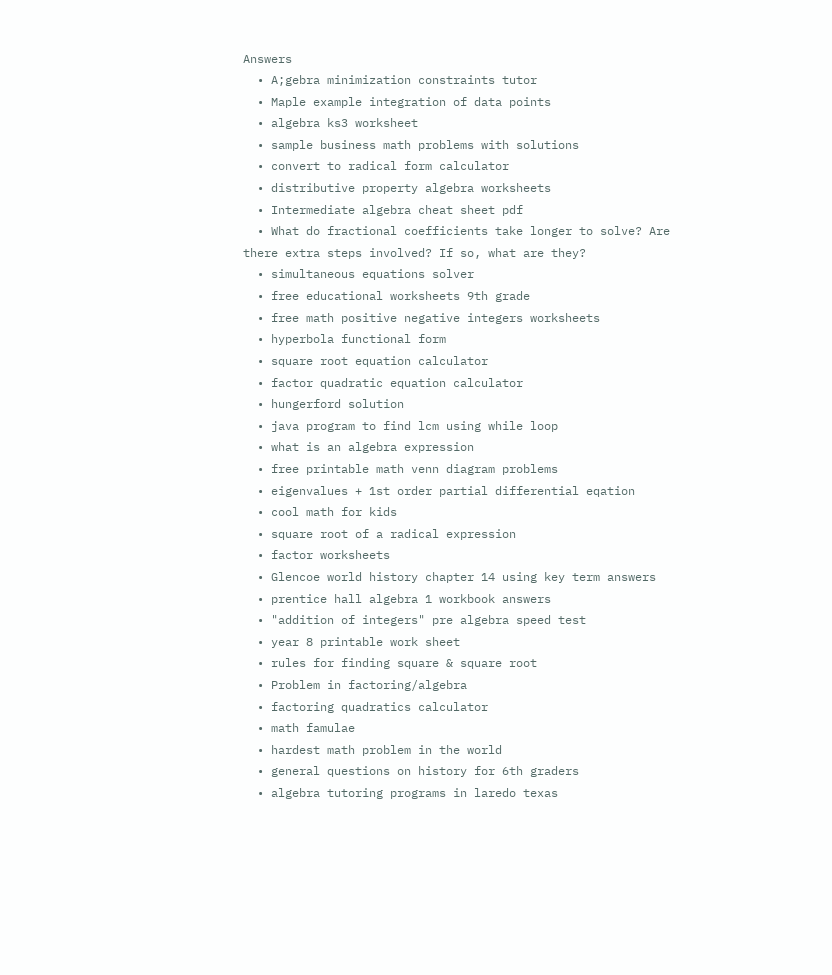Answers
  • A;gebra minimization constraints tutor
  • Maple example integration of data points
  • algebra ks3 worksheet
  • sample business math problems with solutions
  • convert to radical form calculator
  • distributive property algebra worksheets
  • Intermediate algebra cheat sheet pdf
  • What do fractional coefficients take longer to solve? Are there extra steps involved? If so, what are they?
  • simultaneous equations solver
  • free educational worksheets 9th grade
  • free math positive negative integers worksheets
  • hyperbola functional form
  • square root equation calculator
  • factor quadratic equation calculator
  • hungerford solution
  • java program to find lcm using while loop
  • what is an algebra expression
  • free printable math venn diagram problems
  • eigenvalues + 1st order partial differential eqation
  • cool math for kids
  • square root of a radical expression
  • factor worksheets
  • Glencoe world history chapter 14 using key term answers
  • prentice hall algebra 1 workbook answers
  • "addition of integers" pre algebra speed test
  • year 8 printable work sheet
  • rules for finding square & square root
  • Problem in factoring/algebra
  • factoring quadratics calculator
  • math famulae
  • hardest math problem in the world
  • general questions on history for 6th graders
  • algebra tutoring programs in laredo texas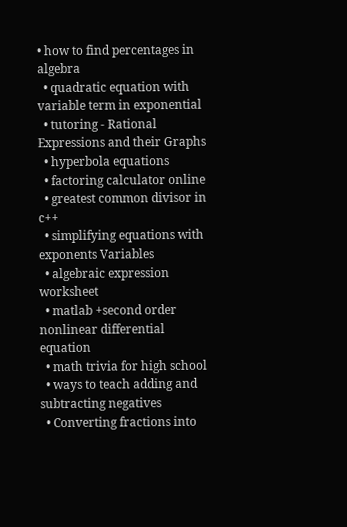• how to find percentages in algebra
  • quadratic equation with variable term in exponential
  • tutoring - Rational Expressions and their Graphs
  • hyperbola equations
  • factoring calculator online
  • greatest common divisor in c++
  • simplifying equations with exponents Variables
  • algebraic expression worksheet
  • matlab +second order nonlinear differential equation
  • math trivia for high school
  • ways to teach adding and subtracting negatives
  • Converting fractions into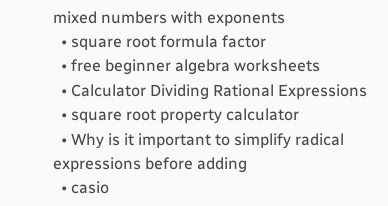mixed numbers with exponents
  • square root formula factor
  • free beginner algebra worksheets
  • Calculator Dividing Rational Expressions
  • square root property calculator
  • Why is it important to simplify radical expressions before adding
  • casio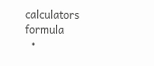calculators formula
  •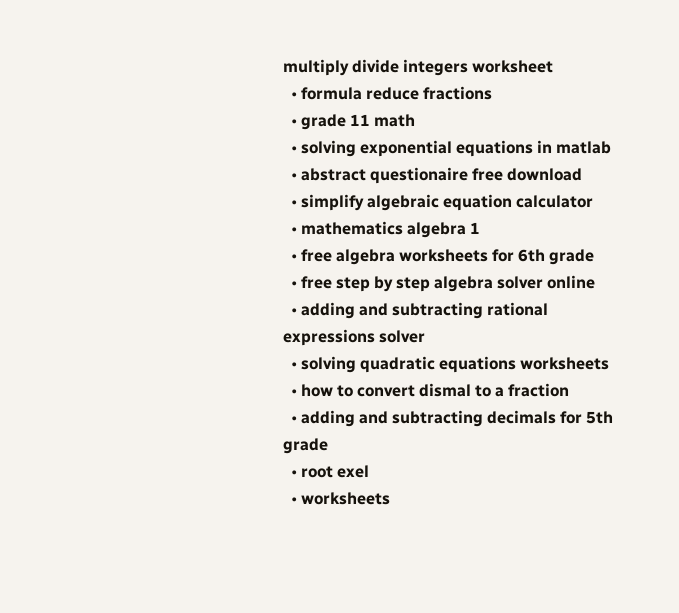multiply divide integers worksheet
  • formula reduce fractions
  • grade 11 math
  • solving exponential equations in matlab
  • abstract questionaire free download
  • simplify algebraic equation calculator
  • mathematics algebra 1
  • free algebra worksheets for 6th grade
  • free step by step algebra solver online
  • adding and subtracting rational expressions solver
  • solving quadratic equations worksheets
  • how to convert dismal to a fraction
  • adding and subtracting decimals for 5th grade
  • root exel
  • worksheets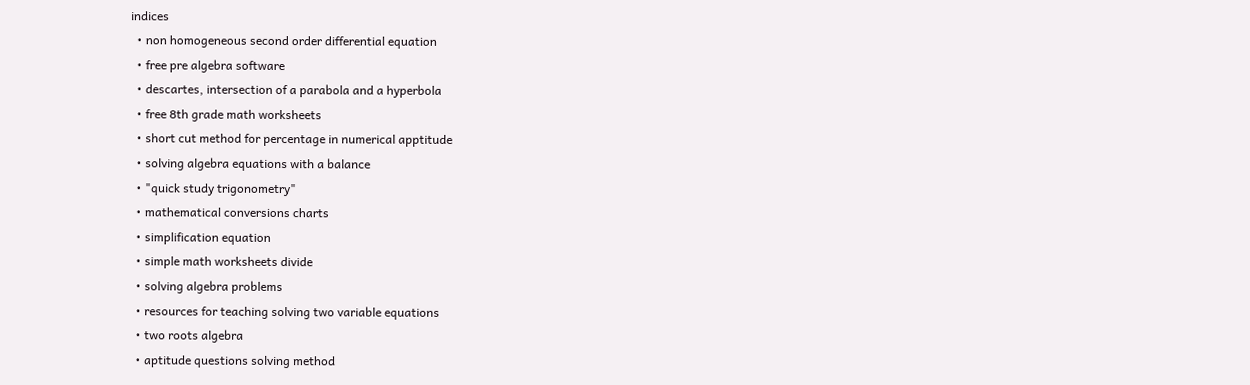indices
  • non homogeneous second order differential equation
  • free pre algebra software
  • descartes, intersection of a parabola and a hyperbola
  • free 8th grade math worksheets
  • short cut method for percentage in numerical apptitude
  • solving algebra equations with a balance
  • "quick study trigonometry"
  • mathematical conversions charts
  • simplification equation
  • simple math worksheets divide
  • solving algebra problems
  • resources for teaching solving two variable equations
  • two roots algebra
  • aptitude questions solving method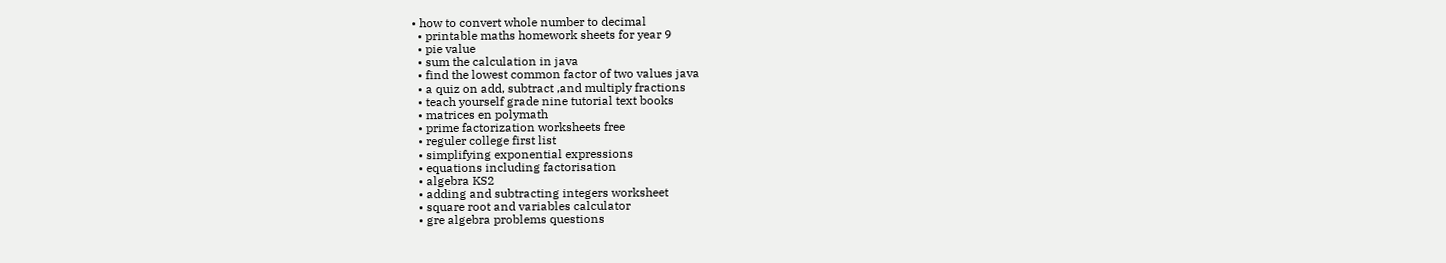• how to convert whole number to decimal
  • printable maths homework sheets for year 9
  • pie value
  • sum the calculation in java
  • find the lowest common factor of two values java
  • a quiz on add, subtract ,and multiply fractions
  • teach yourself grade nine tutorial text books
  • matrices en polymath
  • prime factorization worksheets free
  • reguler college first list
  • simplifying exponential expressions
  • equations including factorisation
  • algebra KS2
  • adding and subtracting integers worksheet
  • square root and variables calculator
  • gre algebra problems questions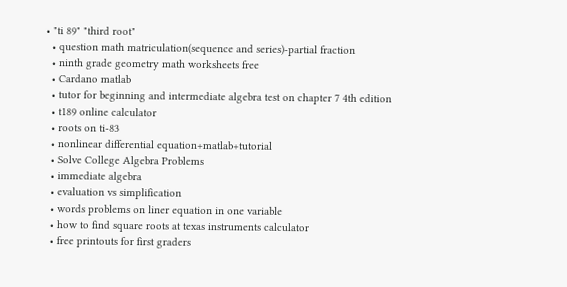• "ti 89" "third root"
  • question math matriculation(sequence and series)-partial fraction
  • ninth grade geometry math worksheets free
  • Cardano matlab
  • tutor for beginning and intermediate algebra test on chapter 7 4th edition
  • t189 online calculator
  • roots on ti-83
  • nonlinear differential equation+matlab+tutorial
  • Solve College Algebra Problems
  • immediate algebra
  • evaluation vs simplification
  • words problems on liner equation in one variable
  • how to find square roots at texas instruments calculator
  • free printouts for first graders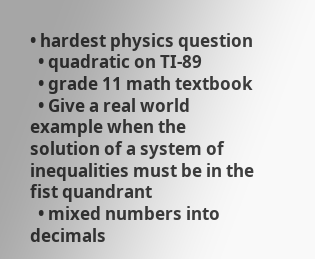• hardest physics question
  • quadratic on TI-89
  • grade 11 math textbook
  • Give a real world example when the solution of a system of inequalities must be in the fist quandrant
  • mixed numbers into decimals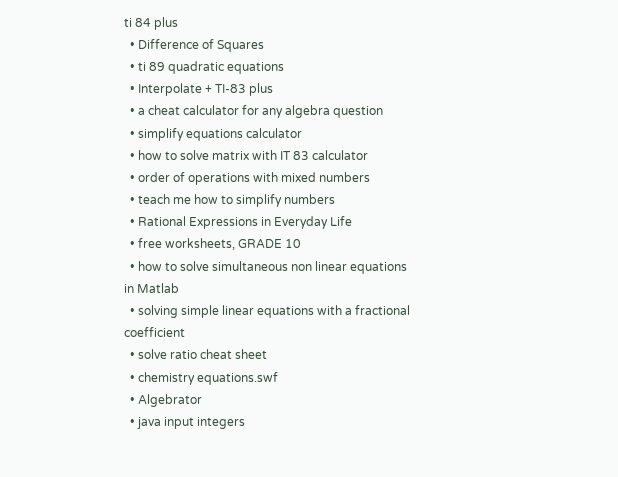ti 84 plus
  • Difference of Squares
  • ti 89 quadratic equations
  • Interpolate + TI-83 plus
  • a cheat calculator for any algebra question
  • simplify equations calculator
  • how to solve matrix with IT 83 calculator
  • order of operations with mixed numbers
  • teach me how to simplify numbers
  • Rational Expressions in Everyday Life
  • free worksheets, GRADE 10
  • how to solve simultaneous non linear equations in Matlab
  • solving simple linear equations with a fractional coefficient
  • solve ratio cheat sheet
  • chemistry equations.swf
  • Algebrator
  • java input integers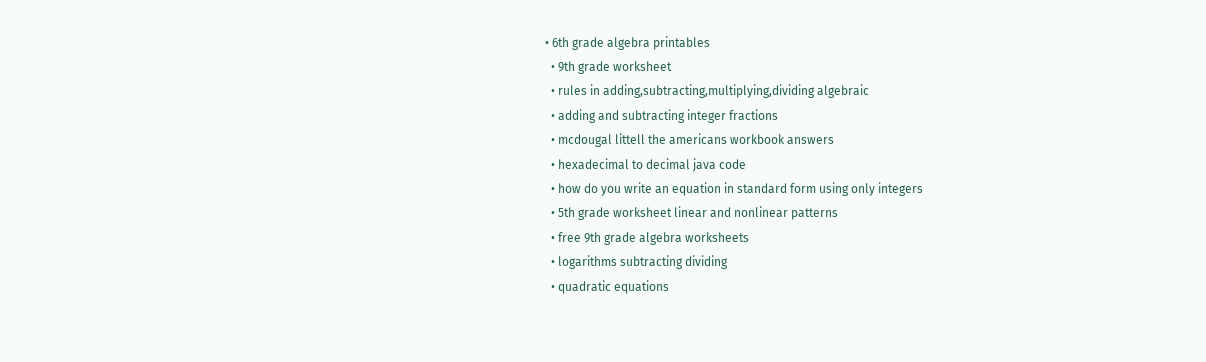• 6th grade algebra printables
  • 9th grade worksheet
  • rules in adding,subtracting,multiplying,dividing algebraic
  • adding and subtracting integer fractions
  • mcdougal littell the americans workbook answers
  • hexadecimal to decimal java code
  • how do you write an equation in standard form using only integers
  • 5th grade worksheet linear and nonlinear patterns
  • free 9th grade algebra worksheets
  • logarithms subtracting dividing
  • quadratic equations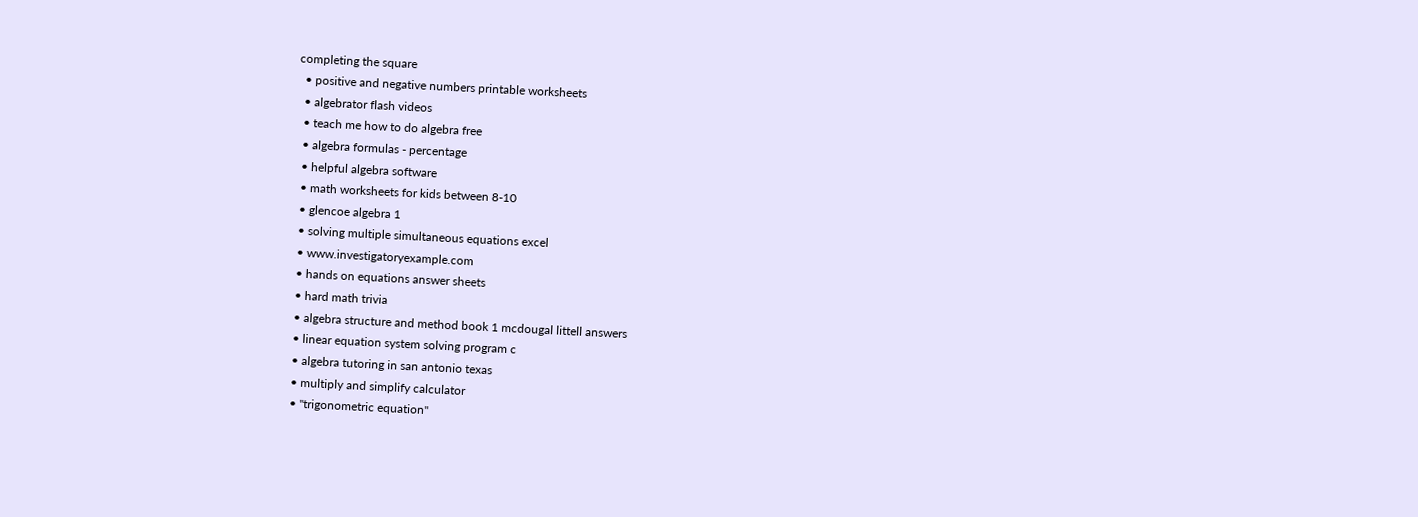completing the square
  • positive and negative numbers printable worksheets
  • algebrator flash videos
  • teach me how to do algebra free
  • algebra formulas - percentage
  • helpful algebra software
  • math worksheets for kids between 8-10
  • glencoe algebra 1
  • solving multiple simultaneous equations excel
  • www.investigatoryexample.com
  • hands on equations answer sheets
  • hard math trivia
  • algebra structure and method book 1 mcdougal littell answers
  • linear equation system solving program c
  • algebra tutoring in san antonio texas
  • multiply and simplify calculator
  • "trigonometric equation"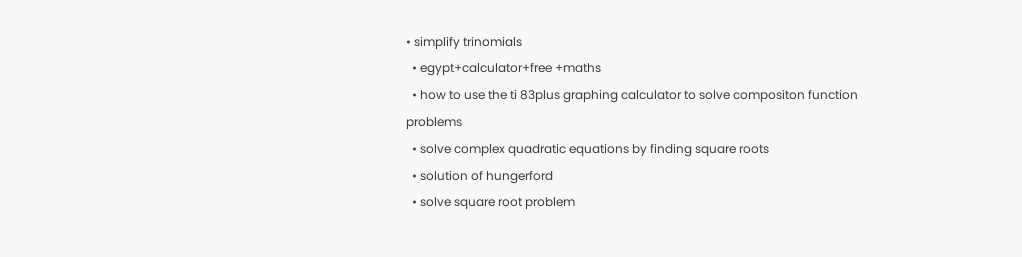• simplify trinomials
  • egypt+calculator+free +maths
  • how to use the ti 83plus graphing calculator to solve compositon function problems
  • solve complex quadratic equations by finding square roots
  • solution of hungerford
  • solve square root problem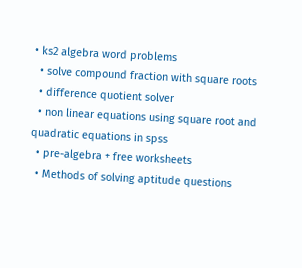• ks2 algebra word problems
  • solve compound fraction with square roots
  • difference quotient solver
  • non linear equations using square root and quadratic equations in spss
  • pre-algebra + free worksheets
  • Methods of solving aptitude questions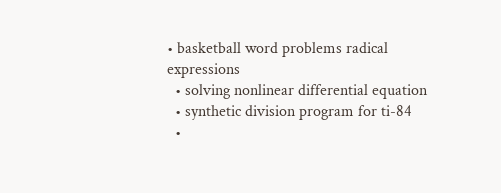• basketball word problems radical expressions
  • solving nonlinear differential equation
  • synthetic division program for ti-84
  •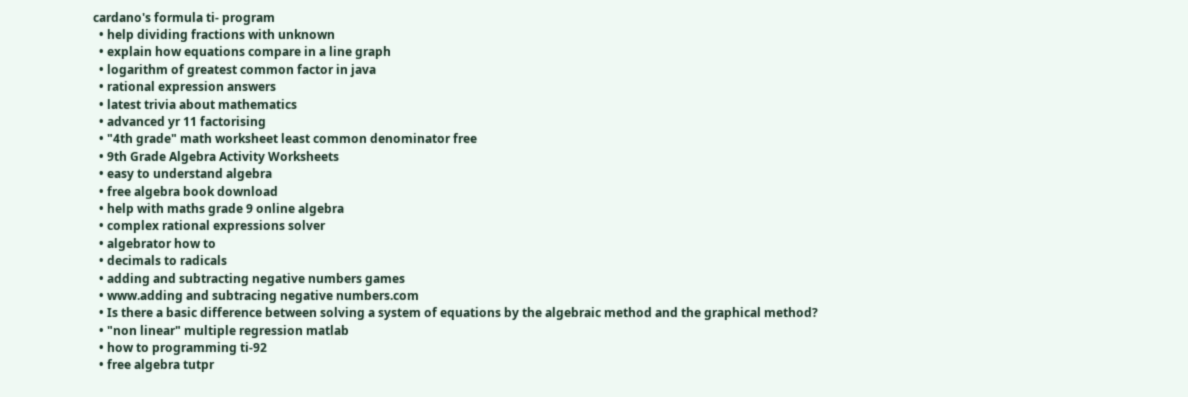cardano's formula ti- program
  • help dividing fractions with unknown
  • explain how equations compare in a line graph
  • logarithm of greatest common factor in java
  • rational expression answers
  • latest trivia about mathematics
  • advanced yr 11 factorising
  • "4th grade" math worksheet least common denominator free
  • 9th Grade Algebra Activity Worksheets
  • easy to understand algebra
  • free algebra book download
  • help with maths grade 9 online algebra
  • complex rational expressions solver
  • algebrator how to
  • decimals to radicals
  • adding and subtracting negative numbers games
  • www.adding and subtracing negative numbers.com
  • Is there a basic difference between solving a system of equations by the algebraic method and the graphical method?
  • "non linear" multiple regression matlab
  • how to programming ti-92
  • free algebra tutpr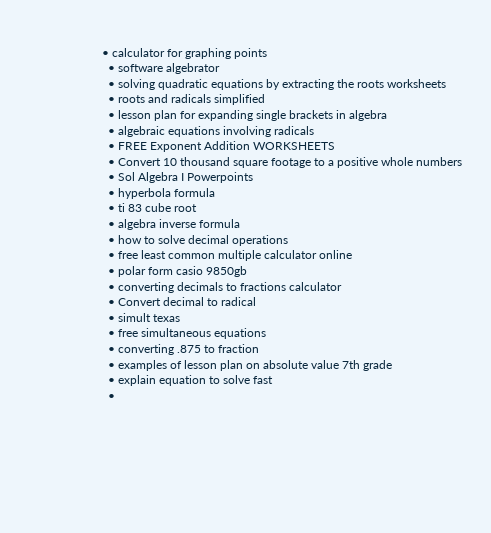• calculator for graphing points
  • software algebrator
  • solving quadratic equations by extracting the roots worksheets
  • roots and radicals simplified
  • lesson plan for expanding single brackets in algebra
  • algebraic equations involving radicals
  • FREE Exponent Addition WORKSHEETS
  • Convert 10 thousand square footage to a positive whole numbers
  • Sol Algebra I Powerpoints
  • hyperbola formula
  • ti 83 cube root
  • algebra inverse formula
  • how to solve decimal operations
  • free least common multiple calculator online
  • polar form casio 9850gb
  • converting decimals to fractions calculator
  • Convert decimal to radical
  • simult texas
  • free simultaneous equations
  • converting .875 to fraction
  • examples of lesson plan on absolute value 7th grade
  • explain equation to solve fast
  •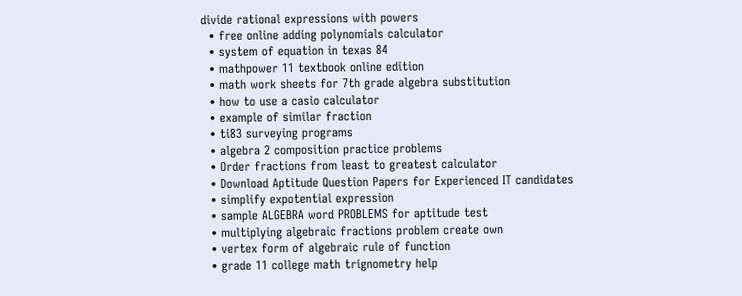divide rational expressions with powers
  • free online adding polynomials calculator
  • system of equation in texas 84
  • mathpower 11 textbook online edition
  • math work sheets for 7th grade algebra substitution
  • how to use a casio calculator
  • example of similar fraction
  • ti83 surveying programs
  • algebra 2 composition practice problems
  • Order fractions from least to greatest calculator
  • Download Aptitude Question Papers for Experienced IT candidates
  • simplify expotential expression
  • sample ALGEBRA word PROBLEMS for aptitude test
  • multiplying algebraic fractions problem create own
  • vertex form of algebraic rule of function
  • grade 11 college math trignometry help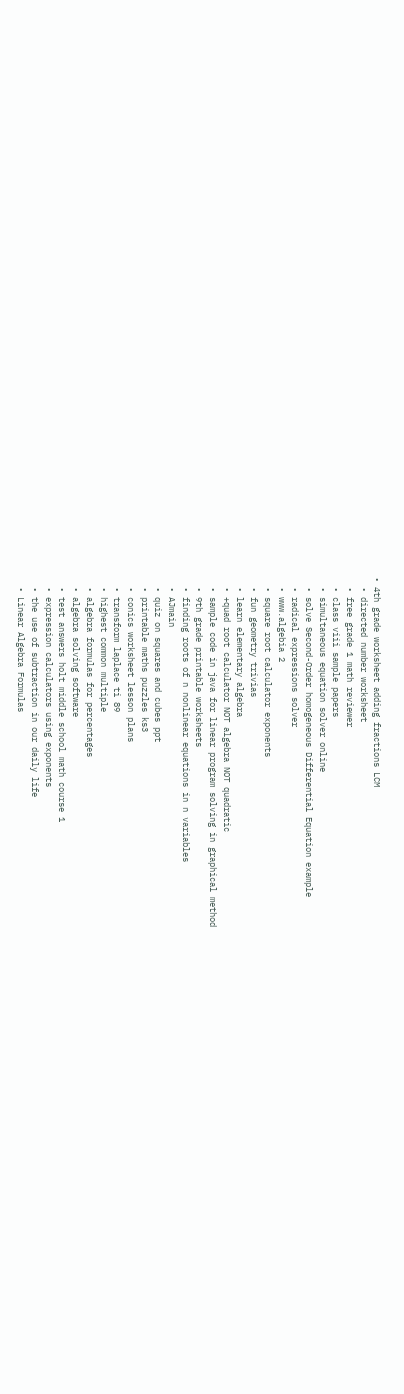• 4th grade worksheet adding fractions LCM
  • directed number worksheet
  • free grade 1 math reviewer
  • class viii sample papers
  • simultaneous equation solver online
  • solve Second-Order homogeneous Differential Equation example
  • radical expressions solver
  • www.algebia 2
  • square root calculator exponents
  • fun geometry trivias
  • learn elementary algebra
  • +quad root calculator NOT algebra NOT quadratic
  • sample code in java for linear program solving in graphical method
  • 9th grade printable worksheets
  • finding roots of n nonlinear equations in n variables
  • AJmain
  • quiz on squares and cubes ppt
  • printable maths puzzles ks3
  • conics worksheet lesson plans
  • transform laplace ti 89
  • highest common multiple
  • algebra formulas for percentages
  • algebra solving software
  • test answers holt middle school math course 1
  • expression calculators using exponents
  • the use of subtraction in our daily life
  • Linear Algebra Formulas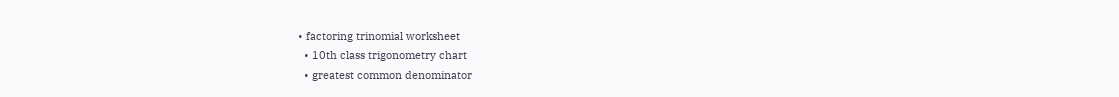• factoring trinomial worksheet
  • 10th class trigonometry chart
  • greatest common denominator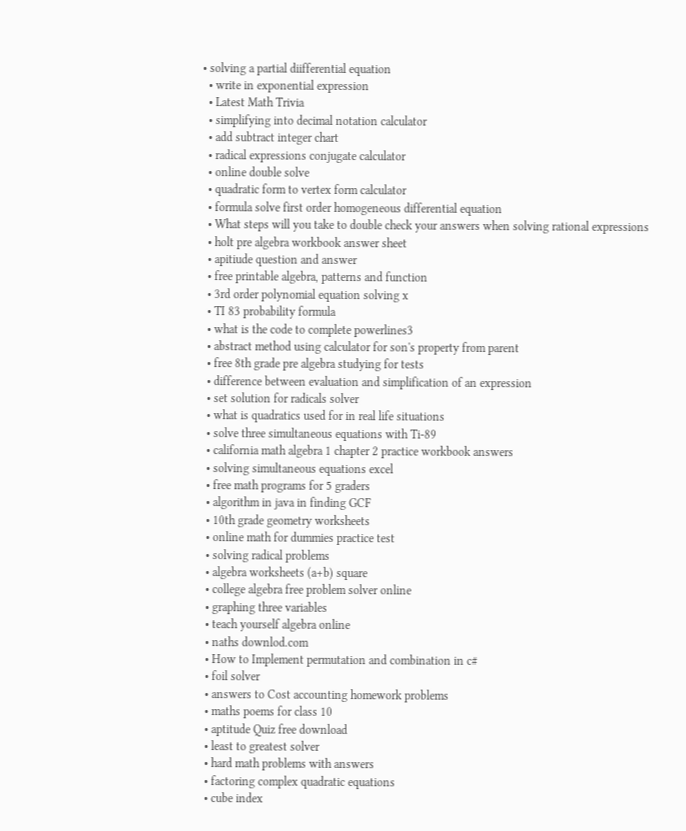• solving a partial diifferential equation
  • write in exponential expression
  • Latest Math Trivia
  • simplifying into decimal notation calculator
  • add subtract integer chart
  • radical expressions conjugate calculator
  • online double solve
  • quadratic form to vertex form calculator
  • formula solve first order homogeneous differential equation
  • What steps will you take to double check your answers when solving rational expressions
  • holt pre algebra workbook answer sheet
  • apitiude question and answer
  • free printable algebra, patterns and function
  • 3rd order polynomial equation solving x
  • TI 83 probability formula
  • what is the code to complete powerlines3
  • abstract method using calculator for son's property from parent
  • free 8th grade pre algebra studying for tests
  • difference between evaluation and simplification of an expression
  • set solution for radicals solver
  • what is quadratics used for in real life situations
  • solve three simultaneous equations with Ti-89
  • california math algebra 1 chapter 2 practice workbook answers
  • solving simultaneous equations excel
  • free math programs for 5 graders
  • algorithm in java in finding GCF
  • 10th grade geometry worksheets
  • online math for dummies practice test
  • solving radical problems
  • algebra worksheets (a+b) square
  • college algebra free problem solver online
  • graphing three variables
  • teach yourself algebra online
  • naths downlod.com
  • How to Implement permutation and combination in c#
  • foil solver
  • answers to Cost accounting homework problems
  • maths poems for class 10
  • aptitude Quiz free download
  • least to greatest solver
  • hard math problems with answers
  • factoring complex quadratic equations
  • cube index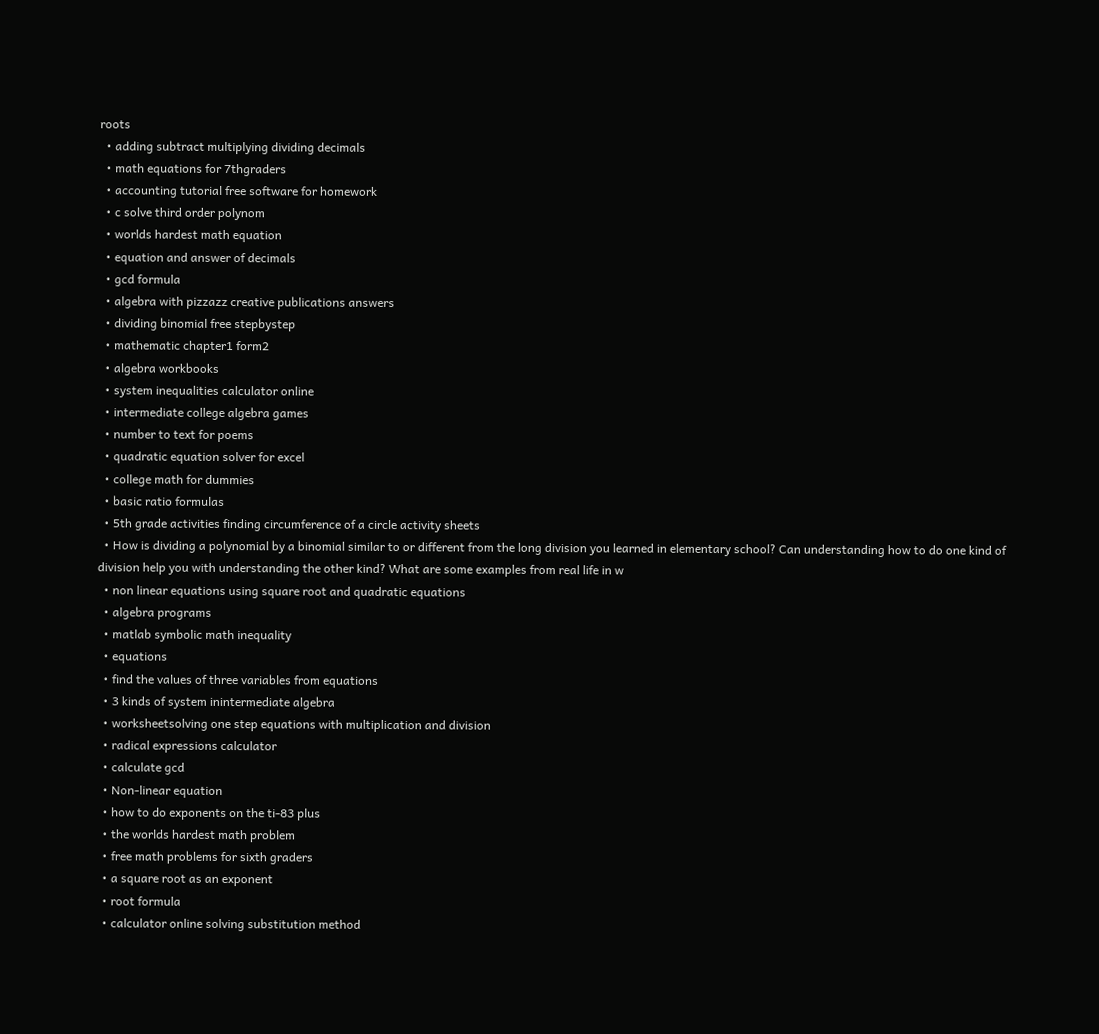roots
  • adding subtract multiplying dividing decimals
  • math equations for 7thgraders
  • accounting tutorial free software for homework
  • c solve third order polynom
  • worlds hardest math equation
  • equation and answer of decimals
  • gcd formula
  • algebra with pizzazz creative publications answers
  • dividing binomial free stepbystep
  • mathematic chapter1 form2
  • algebra workbooks
  • system inequalities calculator online
  • intermediate college algebra games
  • number to text for poems
  • quadratic equation solver for excel
  • college math for dummies
  • basic ratio formulas
  • 5th grade activities finding circumference of a circle activity sheets
  • How is dividing a polynomial by a binomial similar to or different from the long division you learned in elementary school? Can understanding how to do one kind of division help you with understanding the other kind? What are some examples from real life in w
  • non linear equations using square root and quadratic equations
  • algebra programs
  • matlab symbolic math inequality
  • equations
  • find the values of three variables from equations
  • 3 kinds of system inintermediate algebra
  • worksheetsolving one step equations with multiplication and division
  • radical expressions calculator
  • calculate gcd
  • Non-linear equation
  • how to do exponents on the ti-83 plus
  • the worlds hardest math problem
  • free math problems for sixth graders
  • a square root as an exponent
  • root formula
  • calculator online solving substitution method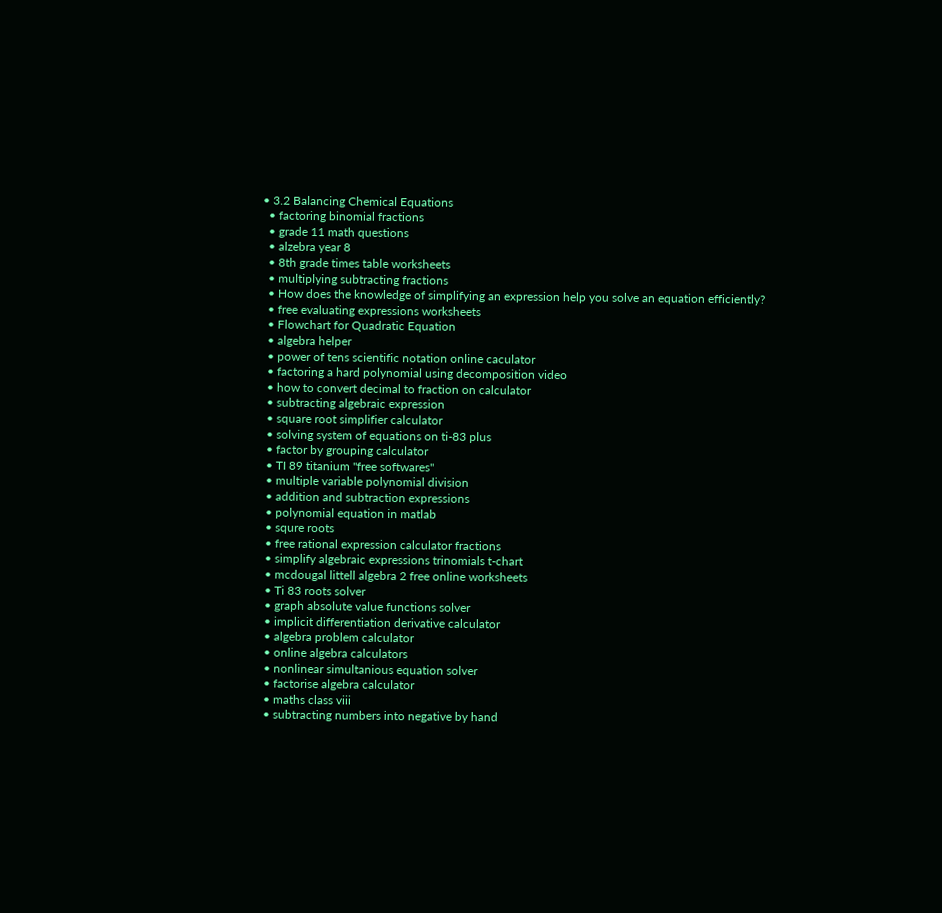• 3.2 Balancing Chemical Equations
  • factoring binomial fractions
  • grade 11 math questions
  • alzebra year 8
  • 8th grade times table worksheets
  • multiplying subtracting fractions
  • How does the knowledge of simplifying an expression help you solve an equation efficiently?
  • free evaluating expressions worksheets
  • Flowchart for Quadratic Equation
  • algebra helper
  • power of tens scientific notation online caculator
  • factoring a hard polynomial using decomposition video
  • how to convert decimal to fraction on calculator
  • subtracting algebraic expression
  • square root simplifier calculator
  • solving system of equations on ti-83 plus
  • factor by grouping calculator
  • TI 89 titanium "free softwares"
  • multiple variable polynomial division
  • addition and subtraction expressions
  • polynomial equation in matlab
  • squre roots
  • free rational expression calculator fractions
  • simplify algebraic expressions trinomials t-chart
  • mcdougal littell algebra 2 free online worksheets
  • Ti 83 roots solver
  • graph absolute value functions solver
  • implicit differentiation derivative calculator
  • algebra problem calculator
  • online algebra calculators
  • nonlinear simultanious equation solver
  • factorise algebra calculator
  • maths class viii
  • subtracting numbers into negative by hand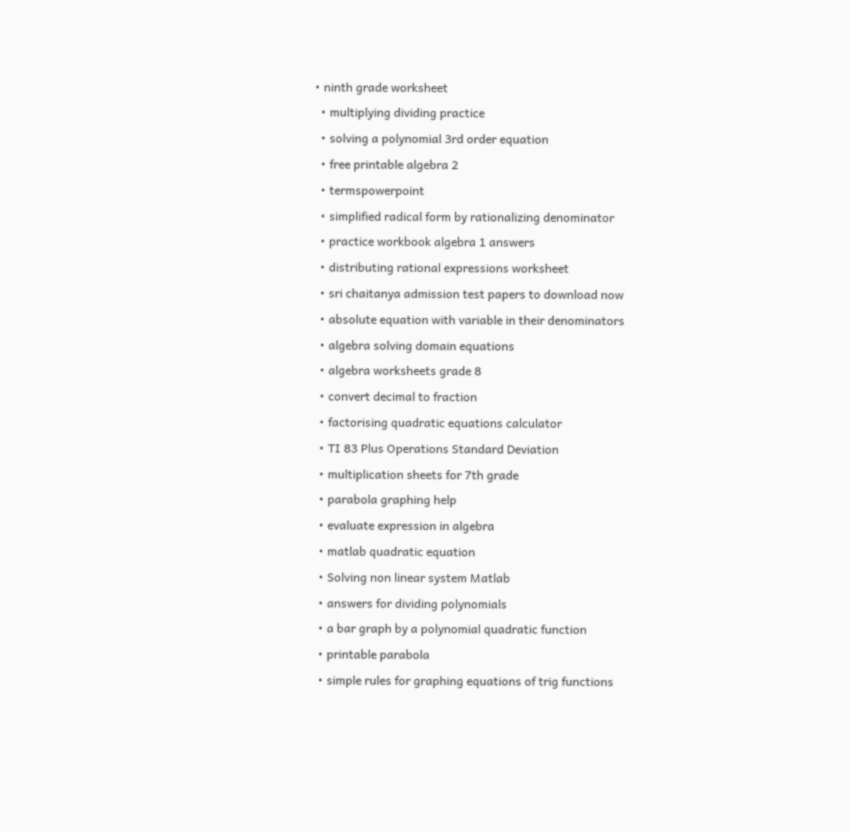• ninth grade worksheet
  • multiplying dividing practice
  • solving a polynomial 3rd order equation
  • free printable algebra 2
  • termspowerpoint
  • simplified radical form by rationalizing denominator
  • practice workbook algebra 1 answers
  • distributing rational expressions worksheet
  • sri chaitanya admission test papers to download now
  • absolute equation with variable in their denominators
  • algebra solving domain equations
  • algebra worksheets grade 8
  • convert decimal to fraction
  • factorising quadratic equations calculator
  • TI 83 Plus Operations Standard Deviation
  • multiplication sheets for 7th grade
  • parabola graphing help
  • evaluate expression in algebra
  • matlab quadratic equation
  • Solving non linear system Matlab
  • answers for dividing polynomials
  • a bar graph by a polynomial quadratic function
  • printable parabola
  • simple rules for graphing equations of trig functions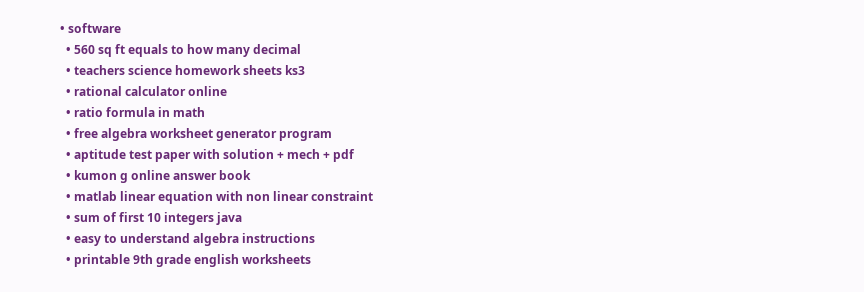• software
  • 560 sq ft equals to how many decimal
  • teachers science homework sheets ks3
  • rational calculator online
  • ratio formula in math
  • free algebra worksheet generator program
  • aptitude test paper with solution + mech + pdf
  • kumon g online answer book
  • matlab linear equation with non linear constraint
  • sum of first 10 integers java
  • easy to understand algebra instructions
  • printable 9th grade english worksheets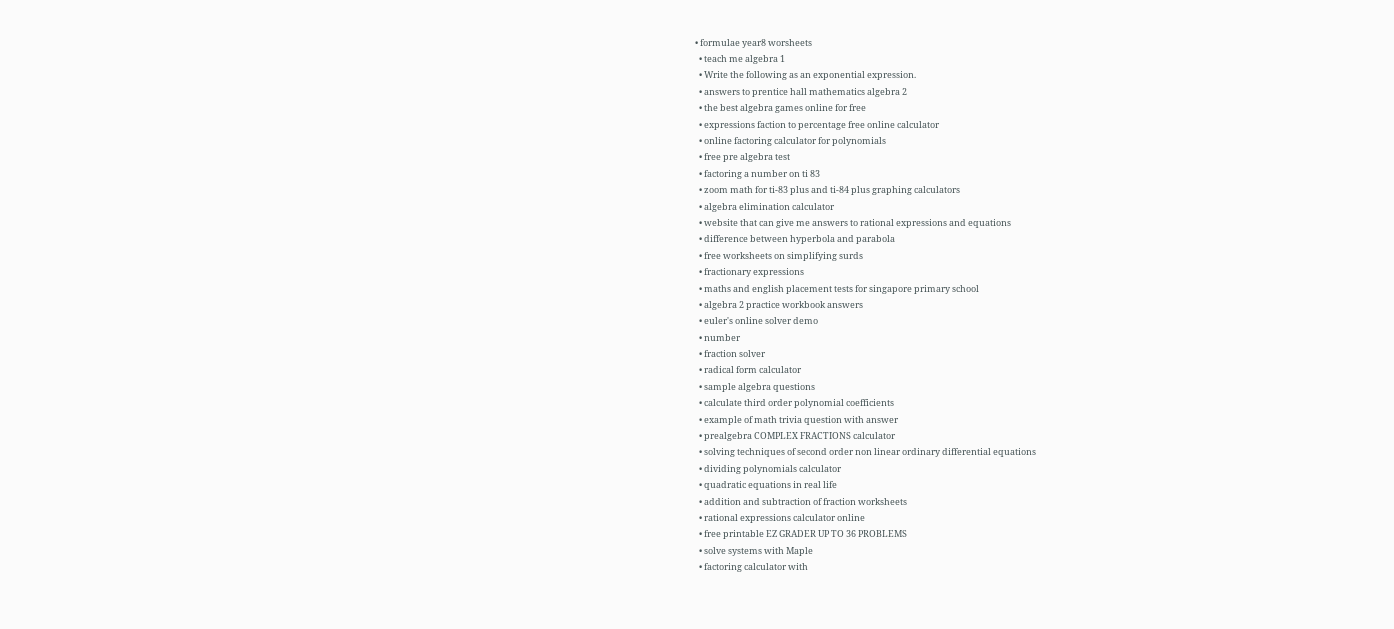• formulae year8 worsheets
  • teach me algebra 1
  • Write the following as an exponential expression.
  • answers to prentice hall mathematics algebra 2
  • the best algebra games online for free
  • expressions faction to percentage free online calculator
  • online factoring calculator for polynomials
  • free pre algebra test
  • factoring a number on ti 83
  • zoom math for ti-83 plus and ti-84 plus graphing calculators
  • algebra elimination calculator
  • website that can give me answers to rational expressions and equations
  • difference between hyperbola and parabola
  • free worksheets on simplifying surds
  • fractionary expressions
  • maths and english placement tests for singapore primary school
  • algebra 2 practice workbook answers
  • euler's online solver demo
  • number
  • fraction solver
  • radical form calculator
  • sample algebra questions
  • calculate third order polynomial coefficients
  • example of math trivia question with answer
  • prealgebra COMPLEX FRACTIONS calculator
  • solving techniques of second order non linear ordinary differential equations
  • dividing polynomials calculator
  • quadratic equations in real life
  • addition and subtraction of fraction worksheets
  • rational expressions calculator online
  • free printable EZ GRADER UP TO 36 PROBLEMS
  • solve systems with Maple
  • factoring calculator with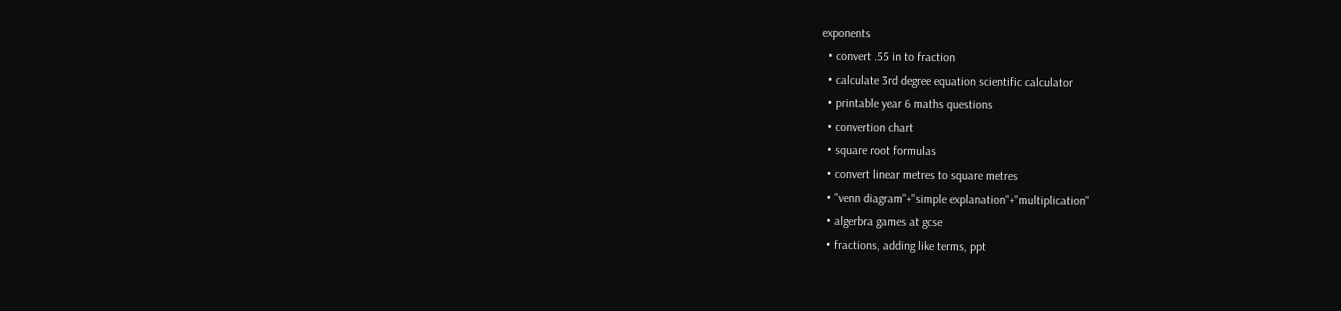exponents
  • convert .55 in to fraction
  • calculate 3rd degree equation scientific calculator
  • printable year 6 maths questions
  • convertion chart
  • square root formulas
  • convert linear metres to square metres
  • "venn diagram"+"simple explanation"+"multiplication"
  • algerbra games at gcse
  • fractions, adding like terms, ppt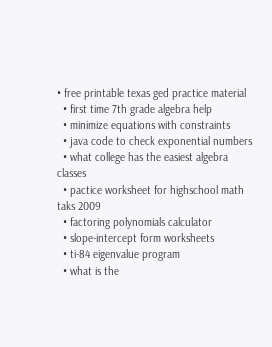• free printable texas ged practice material
  • first time 7th grade algebra help
  • minimize equations with constraints
  • java code to check exponential numbers
  • what college has the easiest algebra classes
  • pactice worksheet for highschool math taks 2009
  • factoring polynomials calculator
  • slope-intercept form worksheets
  • ti-84 eigenvalue program
  • what is the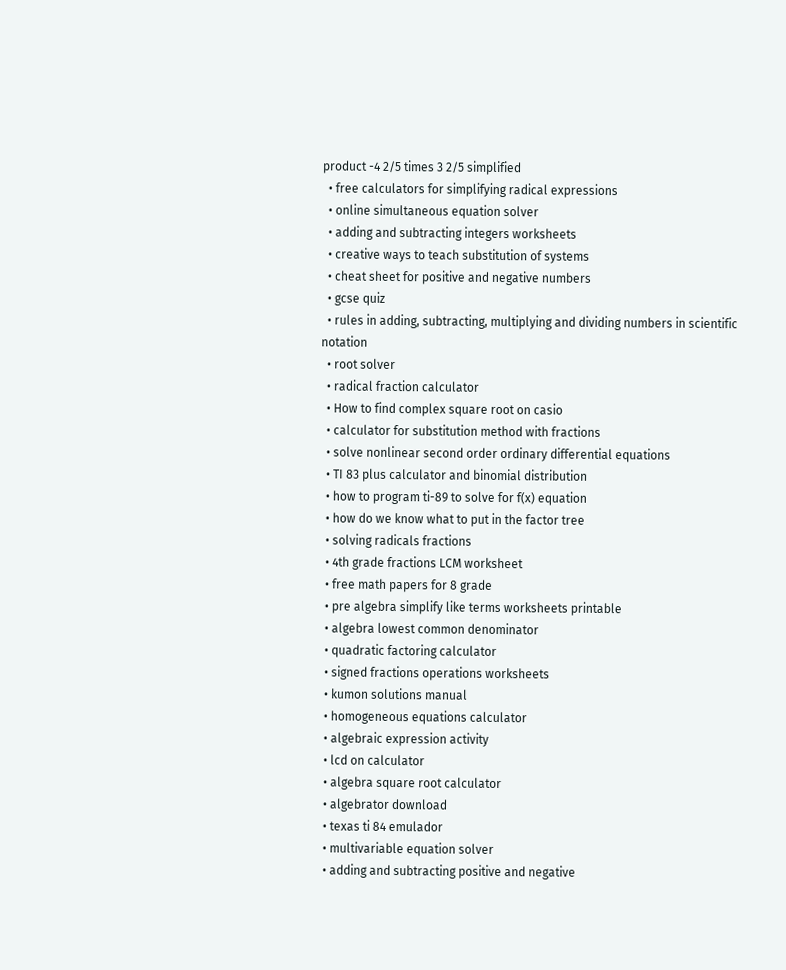product -4 2/5 times 3 2/5 simplified
  • free calculators for simplifying radical expressions
  • online simultaneous equation solver
  • adding and subtracting integers worksheets
  • creative ways to teach substitution of systems
  • cheat sheet for positive and negative numbers
  • gcse quiz
  • rules in adding, subtracting, multiplying and dividing numbers in scientific notation
  • root solver
  • radical fraction calculator
  • How to find complex square root on casio
  • calculator for substitution method with fractions
  • solve nonlinear second order ordinary differential equations
  • TI 83 plus calculator and binomial distribution
  • how to program ti-89 to solve for f(x) equation
  • how do we know what to put in the factor tree
  • solving radicals fractions
  • 4th grade fractions LCM worksheet
  • free math papers for 8 grade
  • pre algebra simplify like terms worksheets printable
  • algebra lowest common denominator
  • quadratic factoring calculator
  • signed fractions operations worksheets
  • kumon solutions manual
  • homogeneous equations calculator
  • algebraic expression activity
  • lcd on calculator
  • algebra square root calculator
  • algebrator download
  • texas ti 84 emulador
  • multivariable equation solver
  • adding and subtracting positive and negative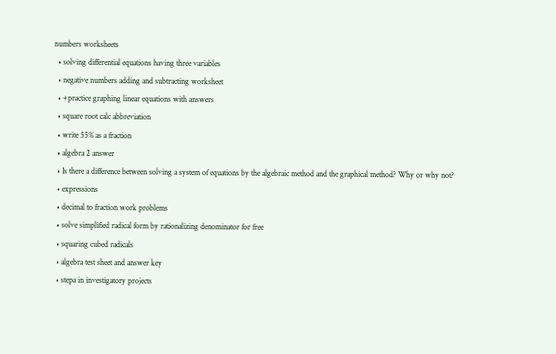numbers worksheets
  • solving differential equations having three variables
  • negative numbers adding and subtracting worksheet
  • +practice graphing linear equations with answers
  • square root calc abbreviation
  • write 55% as a fraction
  • algebra 2 answer
  • Is there a difference between solving a system of equations by the algebraic method and the graphical method? Why or why not?
  • expressions
  • decimal to fraction work problems
  • solve simplified radical form by rationalizing denominator for free
  • squaring cubed radicals
  • algebra test sheet and answer key
  • stepa in investigatory projects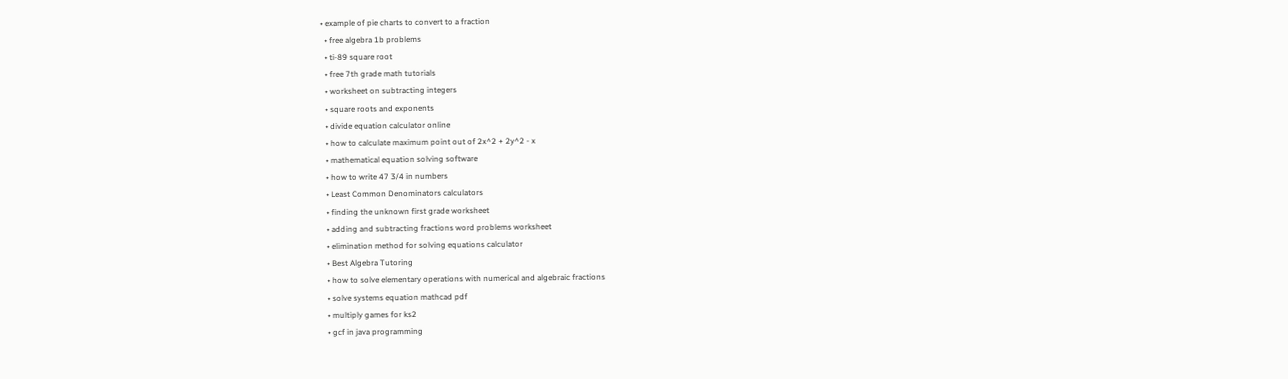• example of pie charts to convert to a fraction
  • free algebra 1b problems
  • ti-89 square root
  • free 7th grade math tutorials
  • worksheet on subtracting integers
  • square roots and exponents
  • divide equation calculator online
  • how to calculate maximum point out of 2x^2 + 2y^2 - x
  • mathematical equation solving software
  • how to write 47 3/4 in numbers
  • Least Common Denominators calculators
  • finding the unknown first grade worksheet
  • adding and subtracting fractions word problems worksheet
  • elimination method for solving equations calculator
  • Best Algebra Tutoring
  • how to solve elementary operations with numerical and algebraic fractions
  • solve systems equation mathcad pdf
  • multiply games for ks2
  • gcf in java programming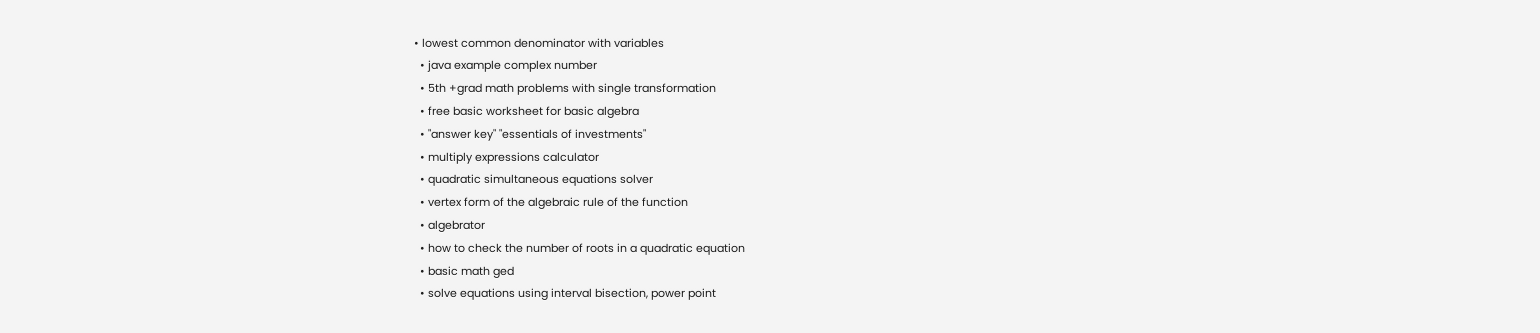• lowest common denominator with variables
  • java example complex number
  • 5th +grad math problems with single transformation
  • free basic worksheet for basic algebra
  • "answer key" "essentials of investments"
  • multiply expressions calculator
  • quadratic simultaneous equations solver
  • vertex form of the algebraic rule of the function
  • algebrator
  • how to check the number of roots in a quadratic equation
  • basic math ged
  • solve equations using interval bisection, power point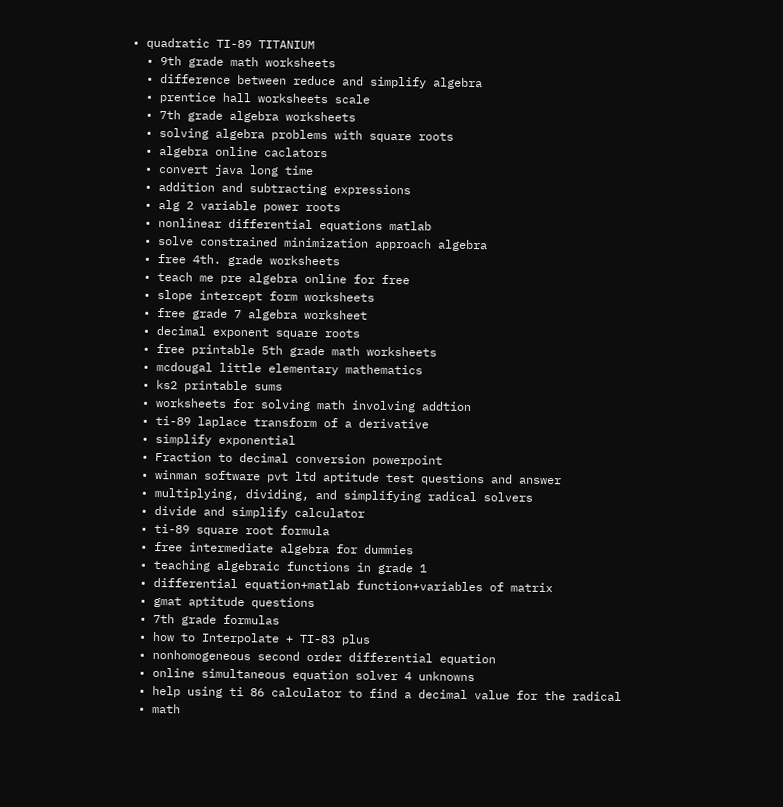• quadratic TI-89 TITANIUM
  • 9th grade math worksheets
  • difference between reduce and simplify algebra
  • prentice hall worksheets scale
  • 7th grade algebra worksheets
  • solving algebra problems with square roots
  • algebra online caclators
  • convert java long time
  • addition and subtracting expressions
  • alg 2 variable power roots
  • nonlinear differential equations matlab
  • solve constrained minimization approach algebra
  • free 4th. grade worksheets
  • teach me pre algebra online for free
  • slope intercept form worksheets
  • free grade 7 algebra worksheet
  • decimal exponent square roots
  • free printable 5th grade math worksheets
  • mcdougal little elementary mathematics
  • ks2 printable sums
  • worksheets for solving math involving addtion
  • ti-89 laplace transform of a derivative
  • simplify exponential
  • Fraction to decimal conversion powerpoint
  • winman software pvt ltd aptitude test questions and answer
  • multiplying, dividing, and simplifying radical solvers
  • divide and simplify calculator
  • ti-89 square root formula
  • free intermediate algebra for dummies
  • teaching algebraic functions in grade 1
  • differential equation+matlab function+variables of matrix
  • gmat aptitude questions
  • 7th grade formulas
  • how to Interpolate + TI-83 plus
  • nonhomogeneous second order differential equation
  • online simultaneous equation solver 4 unknowns
  • help using ti 86 calculator to find a decimal value for the radical
  • math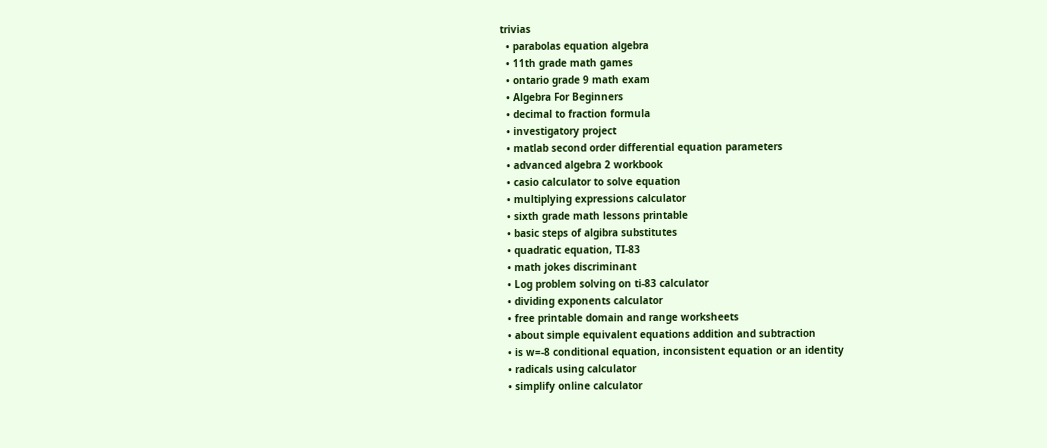trivias
  • parabolas equation algebra
  • 11th grade math games
  • ontario grade 9 math exam
  • Algebra For Beginners
  • decimal to fraction formula
  • investigatory project
  • matlab second order differential equation parameters
  • advanced algebra 2 workbook
  • casio calculator to solve equation
  • multiplying expressions calculator
  • sixth grade math lessons printable
  • basic steps of algibra substitutes
  • quadratic equation, TI-83
  • math jokes discriminant
  • Log problem solving on ti-83 calculator
  • dividing exponents calculator
  • free printable domain and range worksheets
  • about simple equivalent equations addition and subtraction
  • is w=-8 conditional equation, inconsistent equation or an identity
  • radicals using calculator
  • simplify online calculator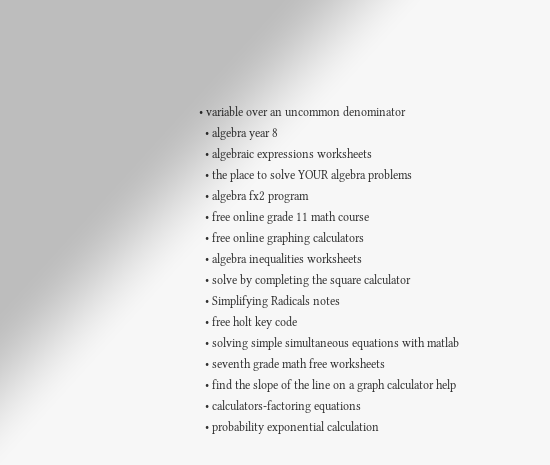• variable over an uncommon denominator
  • algebra year 8
  • algebraic expressions worksheets
  • the place to solve YOUR algebra problems
  • algebra fx2 program
  • free online grade 11 math course
  • free online graphing calculators
  • algebra inequalities worksheets
  • solve by completing the square calculator
  • Simplifying Radicals notes
  • free holt key code
  • solving simple simultaneous equations with matlab
  • seventh grade math free worksheets
  • find the slope of the line on a graph calculator help
  • calculators-factoring equations
  • probability exponential calculation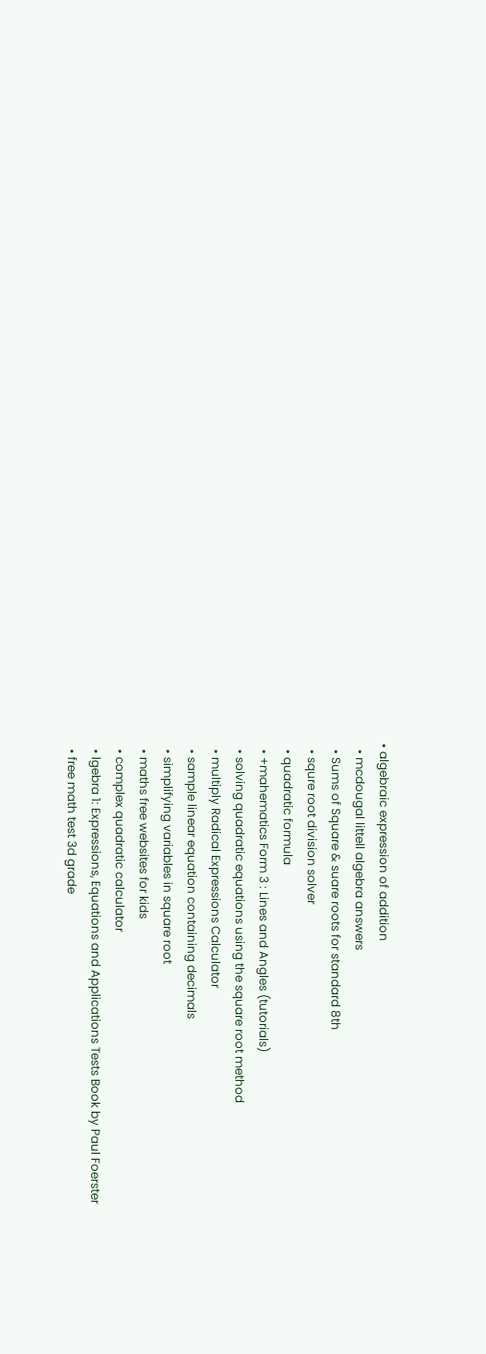• algebraic expression of addition
  • mcdougal littell algebra answers
  • Sums of Square & suare roots for standard 8th
  • squre root division solver
  • quadratic formula
  • +mahematics Form 3 : Lines and Angles (tutorials)
  • solving quadratic equations using the square root method
  • multiply Radical Expressions Calculator
  • sample linear equation containing decimals
  • simplifying variables in square root
  • maths free websites for kids
  • complex quadratic calculator
  • lgebra 1: Expressions, Equations and Applications Tests Book by Paul Foerster
  • free math test 3d grade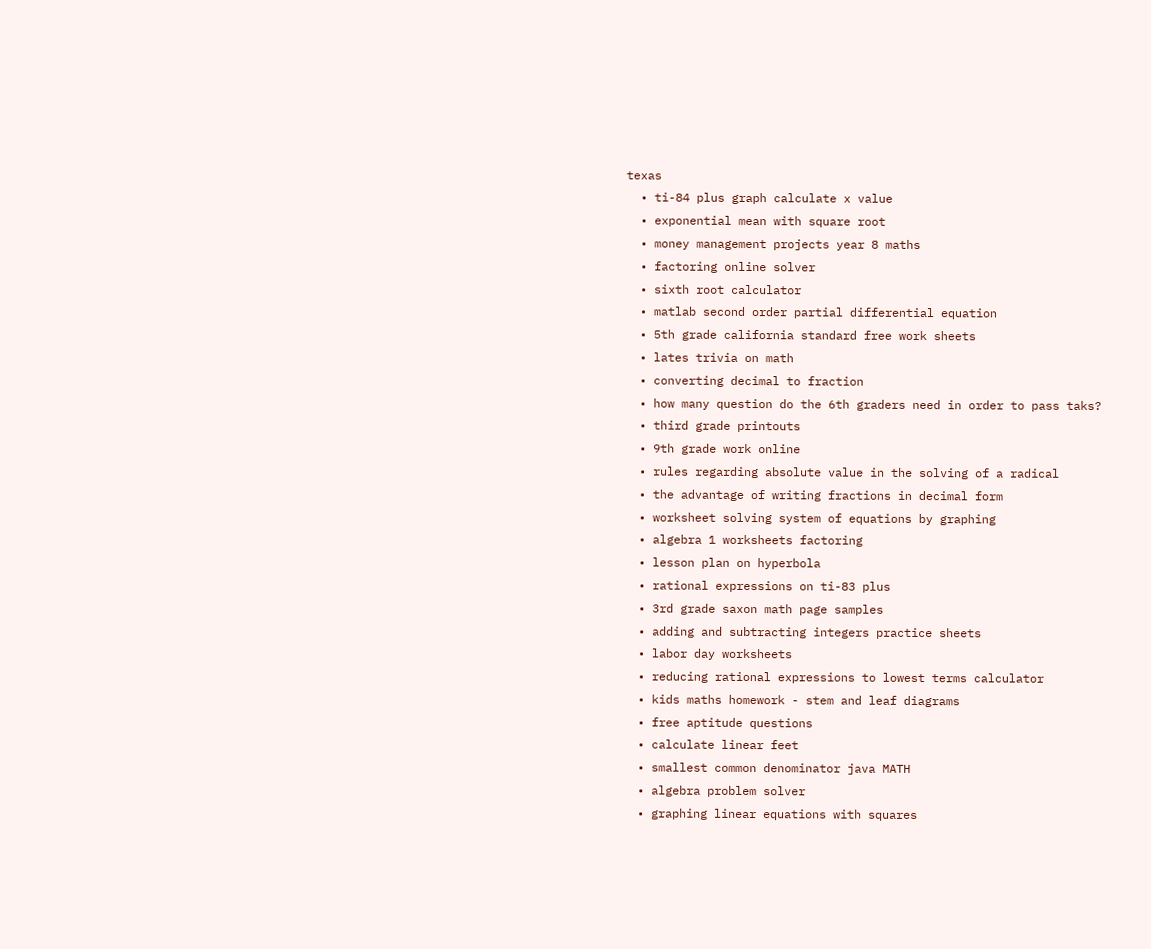texas
  • ti-84 plus graph calculate x value
  • exponential mean with square root
  • money management projects year 8 maths
  • factoring online solver
  • sixth root calculator
  • matlab second order partial differential equation
  • 5th grade california standard free work sheets
  • lates trivia on math
  • converting decimal to fraction
  • how many question do the 6th graders need in order to pass taks?
  • third grade printouts
  • 9th grade work online
  • rules regarding absolute value in the solving of a radical
  • the advantage of writing fractions in decimal form
  • worksheet solving system of equations by graphing
  • algebra 1 worksheets factoring
  • lesson plan on hyperbola
  • rational expressions on ti-83 plus
  • 3rd grade saxon math page samples
  • adding and subtracting integers practice sheets
  • labor day worksheets
  • reducing rational expressions to lowest terms calculator
  • kids maths homework - stem and leaf diagrams
  • free aptitude questions
  • calculate linear feet
  • smallest common denominator java MATH
  • algebra problem solver
  • graphing linear equations with squares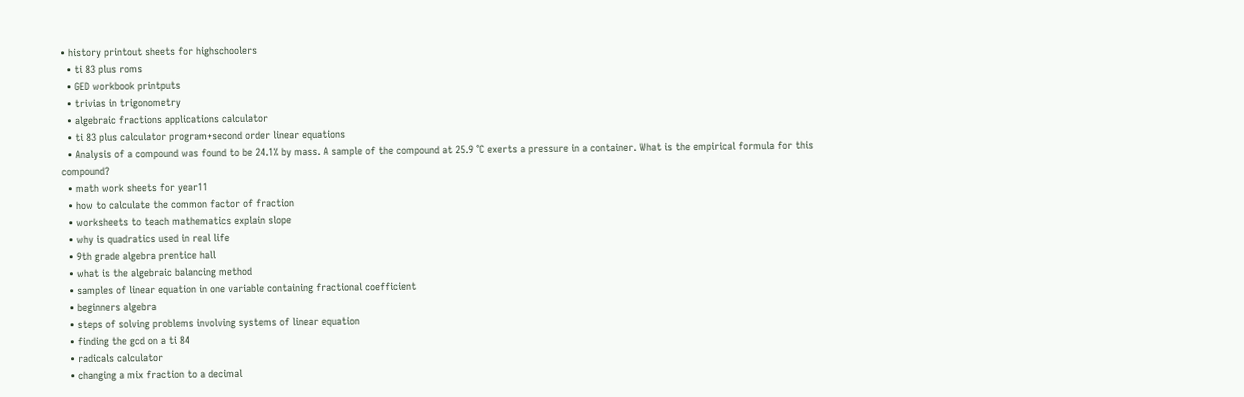• history printout sheets for highschoolers
  • ti 83 plus roms
  • GED workbook printputs
  • trivias in trigonometry
  • algebraic fractions applications calculator
  • ti 83 plus calculator program+second order linear equations
  • Analysis of a compound was found to be 24.1% by mass. A sample of the compound at 25.9 °C exerts a pressure in a container. What is the empirical formula for this compound?
  • math work sheets for year11
  • how to calculate the common factor of fraction
  • worksheets to teach mathematics explain slope
  • why is quadratics used in real life
  • 9th grade algebra prentice hall
  • what is the algebraic balancing method
  • samples of linear equation in one variable containing fractional coefficient
  • beginners algebra
  • steps of solving problems involving systems of linear equation
  • finding the gcd on a ti 84
  • radicals calculator
  • changing a mix fraction to a decimal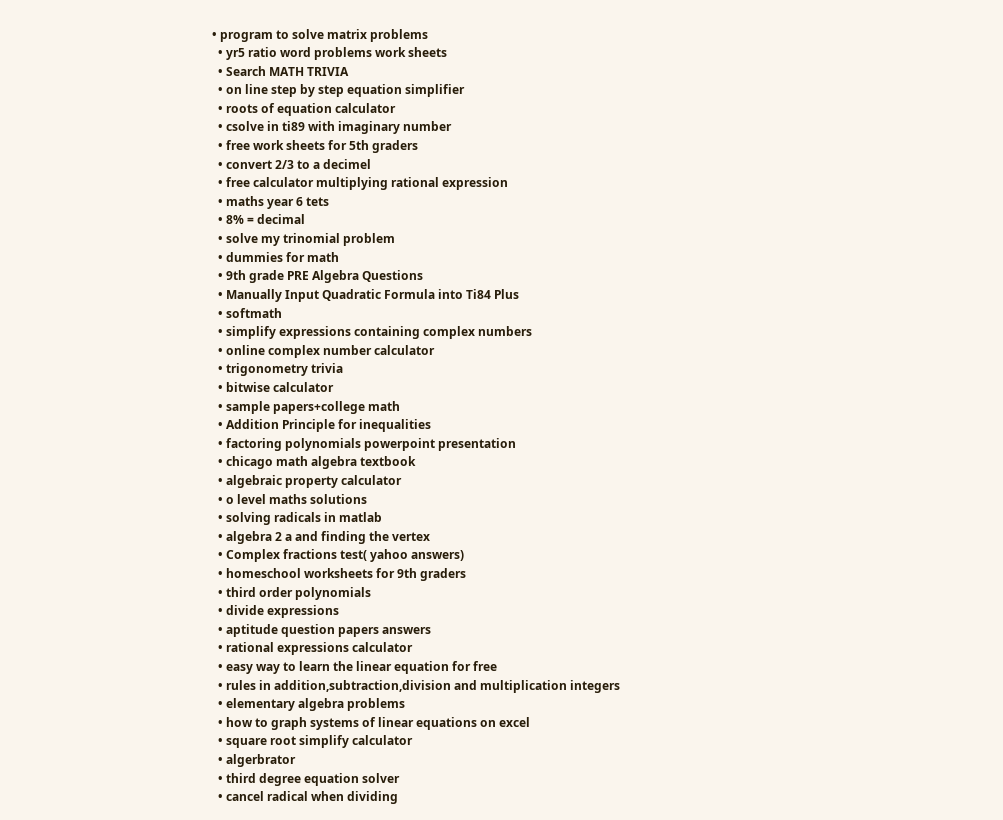• program to solve matrix problems
  • yr5 ratio word problems work sheets
  • Search MATH TRIVIA
  • on line step by step equation simplifier
  • roots of equation calculator
  • csolve in ti89 with imaginary number
  • free work sheets for 5th graders
  • convert 2/3 to a decimel
  • free calculator multiplying rational expression
  • maths year 6 tets
  • 8% = decimal
  • solve my trinomial problem
  • dummies for math
  • 9th grade PRE Algebra Questions
  • Manually Input Quadratic Formula into Ti84 Plus
  • softmath
  • simplify expressions containing complex numbers
  • online complex number calculator
  • trigonometry trivia
  • bitwise calculator
  • sample papers+college math
  • Addition Principle for inequalities
  • factoring polynomials powerpoint presentation
  • chicago math algebra textbook
  • algebraic property calculator
  • o level maths solutions
  • solving radicals in matlab
  • algebra 2 a and finding the vertex
  • Complex fractions test( yahoo answers)
  • homeschool worksheets for 9th graders
  • third order polynomials
  • divide expressions
  • aptitude question papers answers
  • rational expressions calculator
  • easy way to learn the linear equation for free
  • rules in addition,subtraction,division and multiplication integers
  • elementary algebra problems
  • how to graph systems of linear equations on excel
  • square root simplify calculator
  • algerbrator
  • third degree equation solver
  • cancel radical when dividing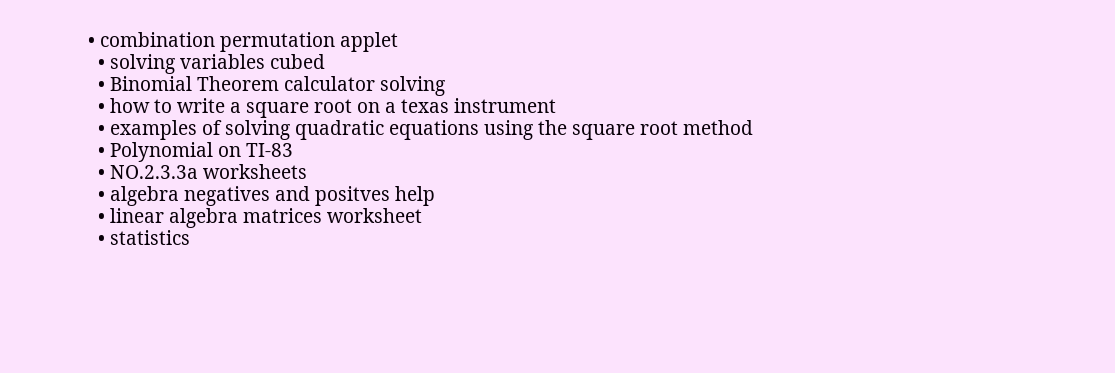• combination permutation applet
  • solving variables cubed
  • Binomial Theorem calculator solving
  • how to write a square root on a texas instrument
  • examples of solving quadratic equations using the square root method
  • Polynomial on TI-83
  • NO.2.3.3a worksheets
  • algebra negatives and positves help
  • linear algebra matrices worksheet
  • statistics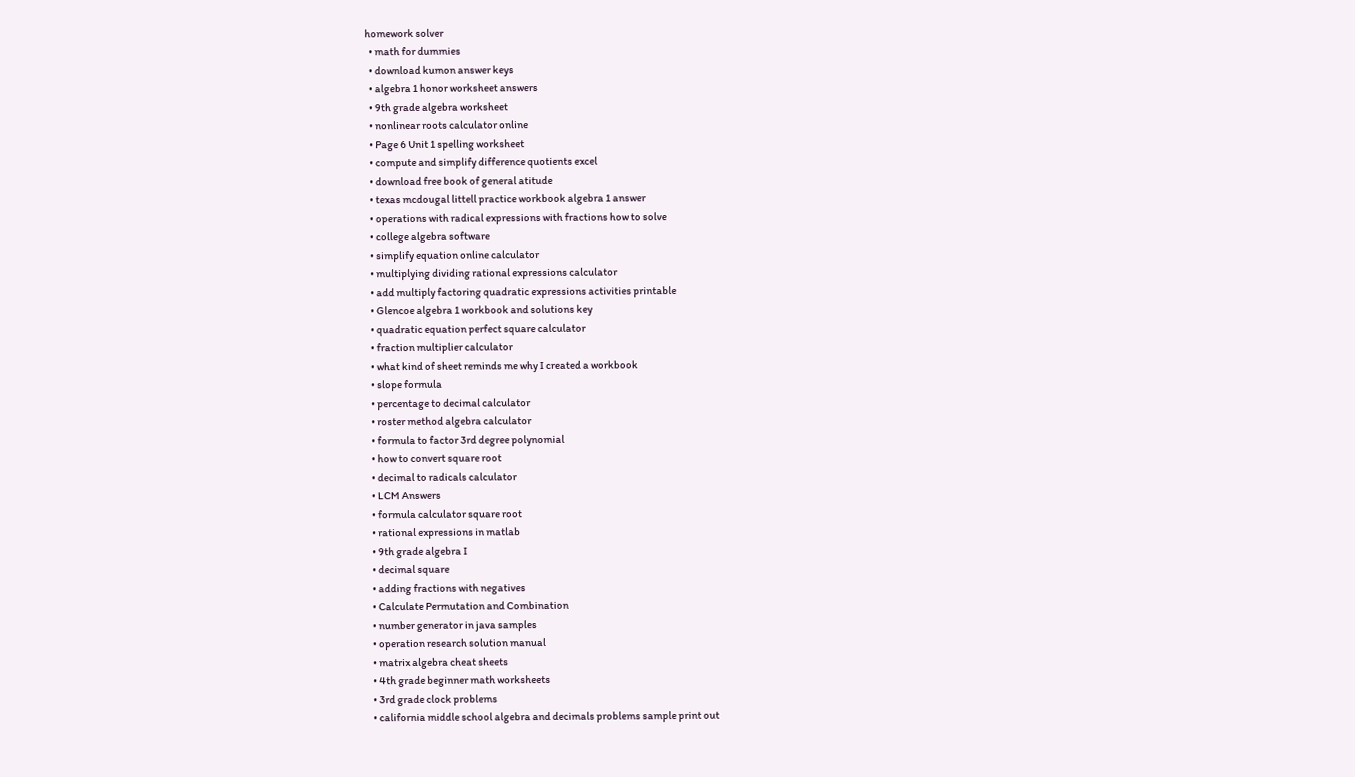homework solver
  • math for dummies
  • download kumon answer keys
  • algebra 1 honor worksheet answers
  • 9th grade algebra worksheet
  • nonlinear roots calculator online
  • Page 6 Unit 1 spelling worksheet
  • compute and simplify difference quotients excel
  • download free book of general atitude
  • texas mcdougal littell practice workbook algebra 1 answer
  • operations with radical expressions with fractions how to solve
  • college algebra software
  • simplify equation online calculator
  • multiplying dividing rational expressions calculator
  • add multiply factoring quadratic expressions activities printable
  • Glencoe algebra 1 workbook and solutions key
  • quadratic equation perfect square calculator
  • fraction multiplier calculator
  • what kind of sheet reminds me why I created a workbook
  • slope formula
  • percentage to decimal calculator
  • roster method algebra calculator
  • formula to factor 3rd degree polynomial
  • how to convert square root
  • decimal to radicals calculator
  • LCM Answers
  • formula calculator square root
  • rational expressions in matlab
  • 9th grade algebra I
  • decimal square
  • adding fractions with negatives
  • Calculate Permutation and Combination
  • number generator in java samples
  • operation research solution manual
  • matrix algebra cheat sheets
  • 4th grade beginner math worksheets
  • 3rd grade clock problems
  • california middle school algebra and decimals problems sample print out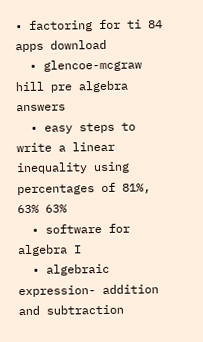• factoring for ti 84 apps download
  • glencoe-mcgraw hill pre algebra answers
  • easy steps to write a linear inequality using percentages of 81%, 63% 63%
  • software for algebra I
  • algebraic expression- addition and subtraction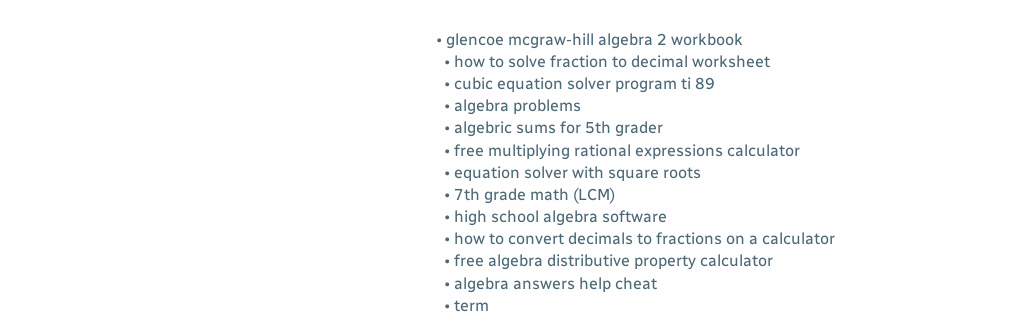• glencoe mcgraw-hill algebra 2 workbook
  • how to solve fraction to decimal worksheet
  • cubic equation solver program ti 89
  • algebra problems
  • algebric sums for 5th grader
  • free multiplying rational expressions calculator
  • equation solver with square roots
  • 7th grade math (LCM)
  • high school algebra software
  • how to convert decimals to fractions on a calculator
  • free algebra distributive property calculator
  • algebra answers help cheat
  • term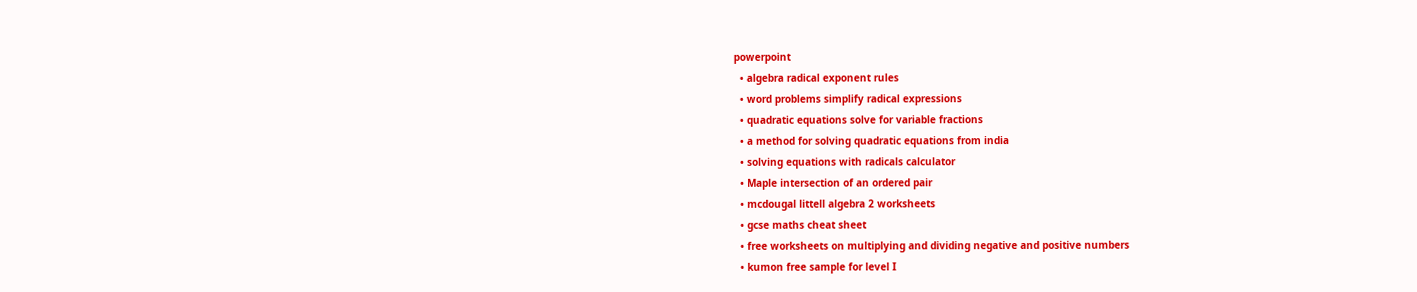powerpoint
  • algebra radical exponent rules
  • word problems simplify radical expressions
  • quadratic equations solve for variable fractions
  • a method for solving quadratic equations from india
  • solving equations with radicals calculator
  • Maple intersection of an ordered pair
  • mcdougal littell algebra 2 worksheets
  • gcse maths cheat sheet
  • free worksheets on multiplying and dividing negative and positive numbers
  • kumon free sample for level I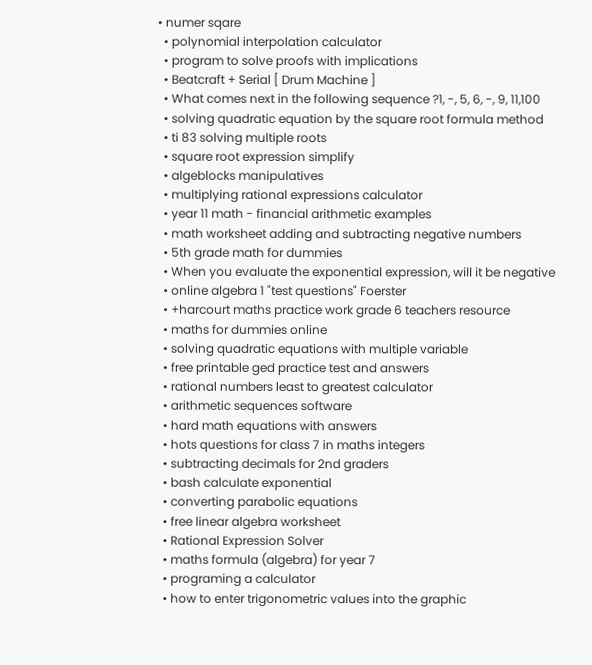• numer sqare
  • polynomial interpolation calculator
  • program to solve proofs with implications
  • Beatcraft + Serial [ Drum Machine ]
  • What comes next in the following sequence ?1, -, 5, 6, -, 9, 11,100
  • solving quadratic equation by the square root formula method
  • ti 83 solving multiple roots
  • square root expression simplify
  • algeblocks manipulatives
  • multiplying rational expressions calculator
  • year 11 math - financial arithmetic examples
  • math worksheet adding and subtracting negative numbers
  • 5th grade math for dummies
  • When you evaluate the exponential expression, will it be negative
  • online algebra 1 "test questions" Foerster
  • +harcourt maths practice work grade 6 teachers resource
  • maths for dummies online
  • solving quadratic equations with multiple variable
  • free printable ged practice test and answers
  • rational numbers least to greatest calculator
  • arithmetic sequences software
  • hard math equations with answers
  • hots questions for class 7 in maths integers
  • subtracting decimals for 2nd graders
  • bash calculate exponential
  • converting parabolic equations
  • free linear algebra worksheet
  • Rational Expression Solver
  • maths formula (algebra) for year 7
  • programing a calculator
  • how to enter trigonometric values into the graphic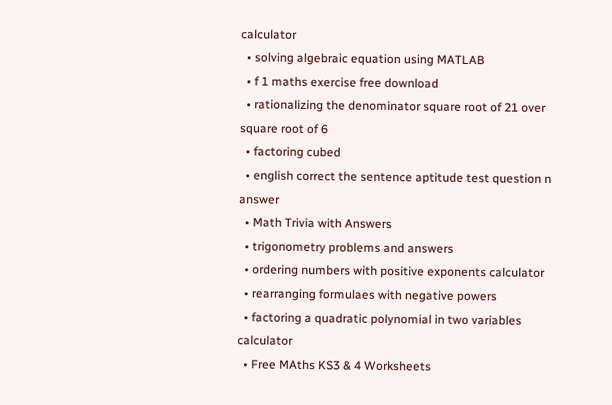calculator
  • solving algebraic equation using MATLAB
  • f 1 maths exercise free download
  • rationalizing the denominator square root of 21 over square root of 6
  • factoring cubed
  • english correct the sentence aptitude test question n answer
  • Math Trivia with Answers
  • trigonometry problems and answers
  • ordering numbers with positive exponents calculator
  • rearranging formulaes with negative powers
  • factoring a quadratic polynomial in two variables calculator
  • Free MAths KS3 & 4 Worksheets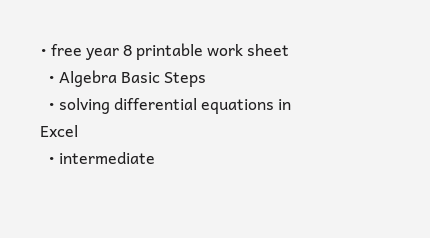• free year 8 printable work sheet
  • Algebra Basic Steps
  • solving differential equations in Excel
  • intermediate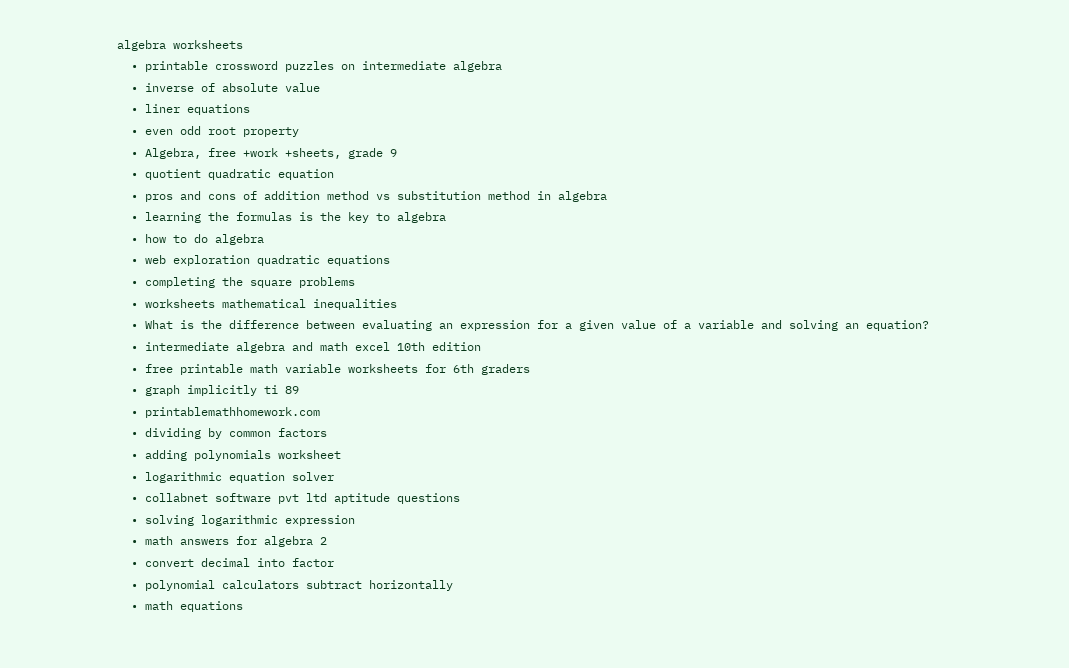algebra worksheets
  • printable crossword puzzles on intermediate algebra
  • inverse of absolute value
  • liner equations
  • even odd root property
  • Algebra, free +work +sheets, grade 9
  • quotient quadratic equation
  • pros and cons of addition method vs substitution method in algebra
  • learning the formulas is the key to algebra
  • how to do algebra
  • web exploration quadratic equations
  • completing the square problems
  • worksheets mathematical inequalities
  • What is the difference between evaluating an expression for a given value of a variable and solving an equation?
  • intermediate algebra and math excel 10th edition
  • free printable math variable worksheets for 6th graders
  • graph implicitly ti 89
  • printablemathhomework.com
  • dividing by common factors
  • adding polynomials worksheet
  • logarithmic equation solver
  • collabnet software pvt ltd aptitude questions
  • solving logarithmic expression
  • math answers for algebra 2
  • convert decimal into factor
  • polynomial calculators subtract horizontally
  • math equations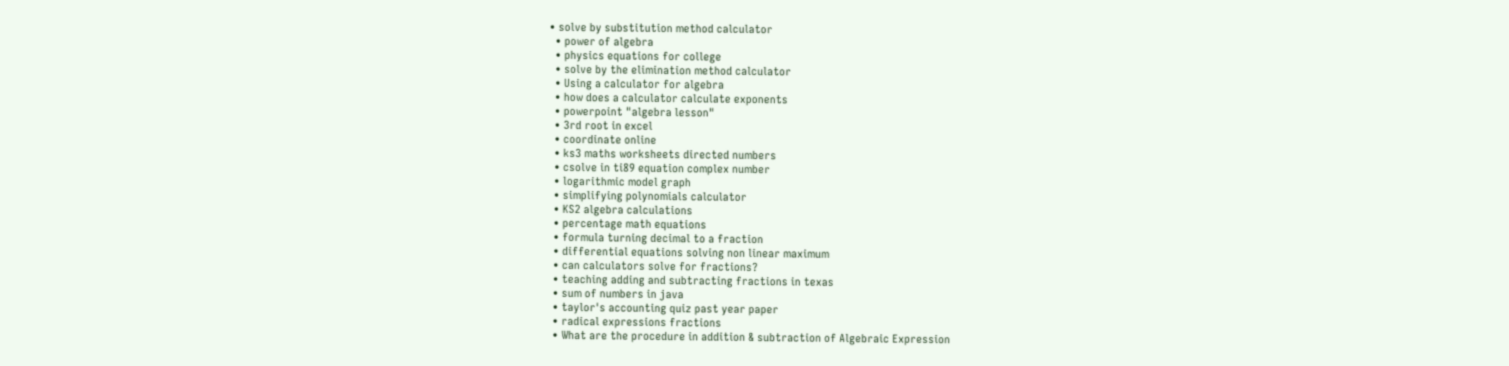• solve by substitution method calculator
  • power of algebra
  • physics equations for college
  • solve by the elimination method calculator
  • Using a calculator for algebra
  • how does a calculator calculate exponents
  • powerpoint "algebra lesson"
  • 3rd root in excel
  • coordinate online
  • ks3 maths worksheets directed numbers
  • csolve in ti89 equation complex number
  • logarithmic model graph
  • simplifying polynomials calculator
  • KS2 algebra calculations
  • percentage math equations
  • formula turning decimal to a fraction
  • differential equations solving non linear maximum
  • can calculators solve for fractions?
  • teaching adding and subtracting fractions in texas
  • sum of numbers in java
  • taylor's accounting quiz past year paper
  • radical expressions fractions
  • What are the procedure in addition & subtraction of Algebraic Expression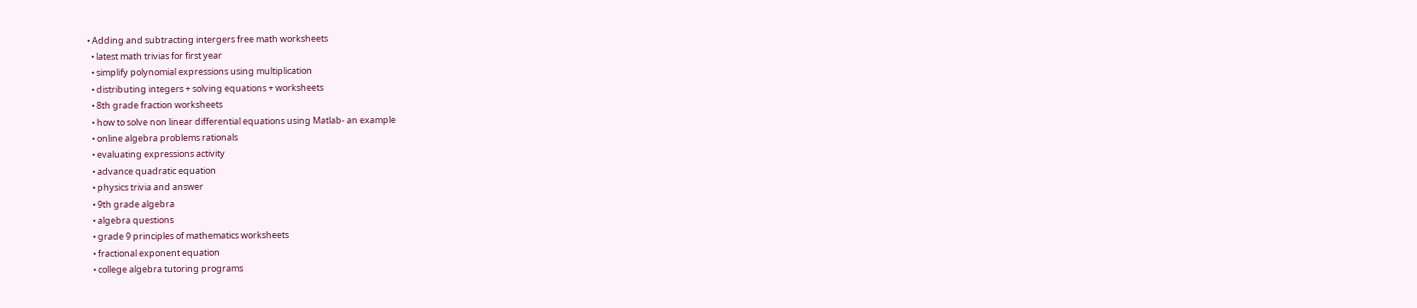• Adding and subtracting intergers free math worksheets
  • latest math trivias for first year
  • simplify polynomial expressions using multiplication
  • distributing integers + solving equations + worksheets
  • 8th grade fraction worksheets
  • how to solve non linear differential equations using Matlab- an example
  • online algebra problems rationals
  • evaluating expressions activity
  • advance quadratic equation
  • physics trivia and answer
  • 9th grade algebra
  • algebra questions
  • grade 9 principles of mathematics worksheets
  • fractional exponent equation
  • college algebra tutoring programs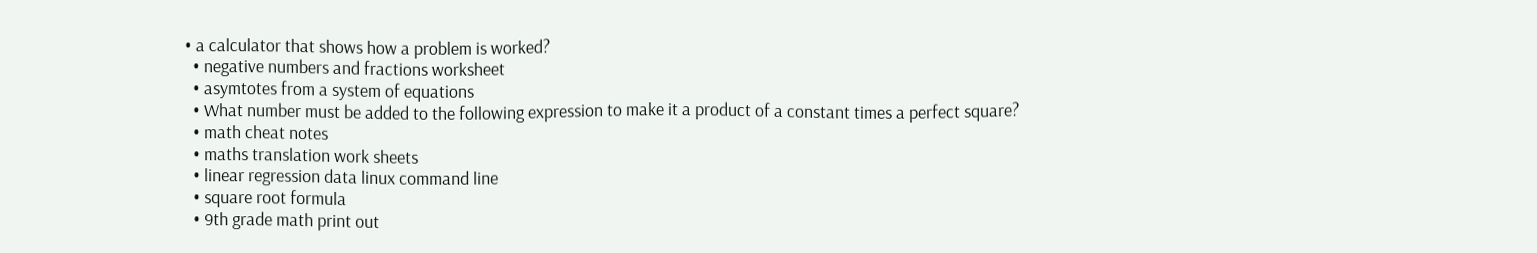• a calculator that shows how a problem is worked?
  • negative numbers and fractions worksheet
  • asymtotes from a system of equations
  • What number must be added to the following expression to make it a product of a constant times a perfect square?
  • math cheat notes
  • maths translation work sheets
  • linear regression data linux command line
  • square root formula
  • 9th grade math print out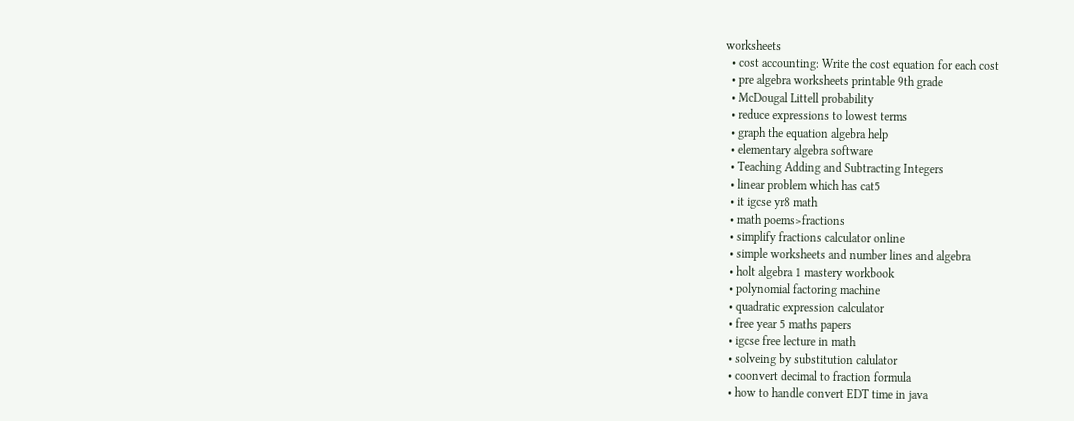worksheets
  • cost accounting: Write the cost equation for each cost
  • pre algebra worksheets printable 9th grade
  • McDougal Littell probability
  • reduce expressions to lowest terms
  • graph the equation algebra help
  • elementary algebra software
  • Teaching Adding and Subtracting Integers
  • linear problem which has cat5
  • it igcse yr8 math
  • math poems>fractions
  • simplify fractions calculator online
  • simple worksheets and number lines and algebra
  • holt algebra 1 mastery workbook
  • polynomial factoring machine
  • quadratic expression calculator
  • free year 5 maths papers
  • igcse free lecture in math
  • solveing by substitution calulator
  • coonvert decimal to fraction formula
  • how to handle convert EDT time in java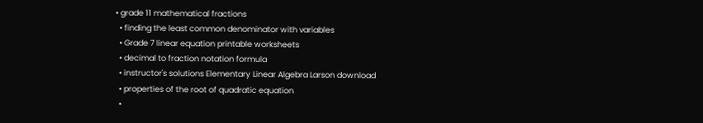• grade 11 mathematical fractions
  • finding the least common denominator with variables
  • Grade 7 linear equation printable worksheets
  • decimal to fraction notation formula
  • instructor's solutions Elementary Linear Algebra Larson download
  • properties of the root of quadratic equation
  •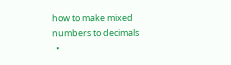how to make mixed numbers to decimals
  •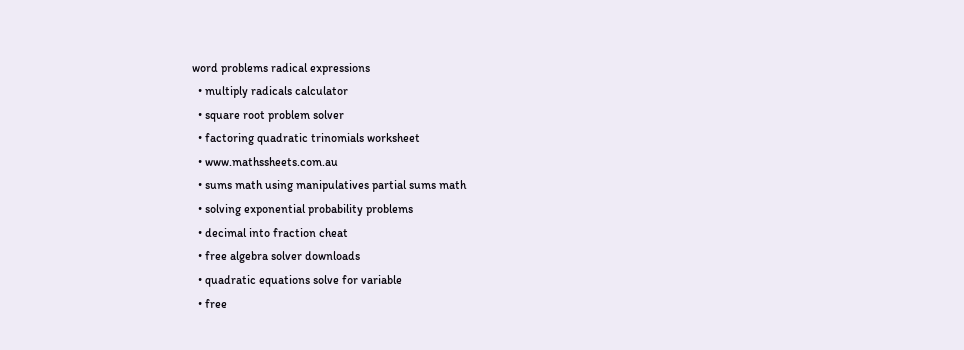word problems radical expressions
  • multiply radicals calculator
  • square root problem solver
  • factoring quadratic trinomials worksheet
  • www.mathssheets.com.au
  • sums math using manipulatives partial sums math
  • solving exponential probability problems
  • decimal into fraction cheat
  • free algebra solver downloads
  • quadratic equations solve for variable
  • free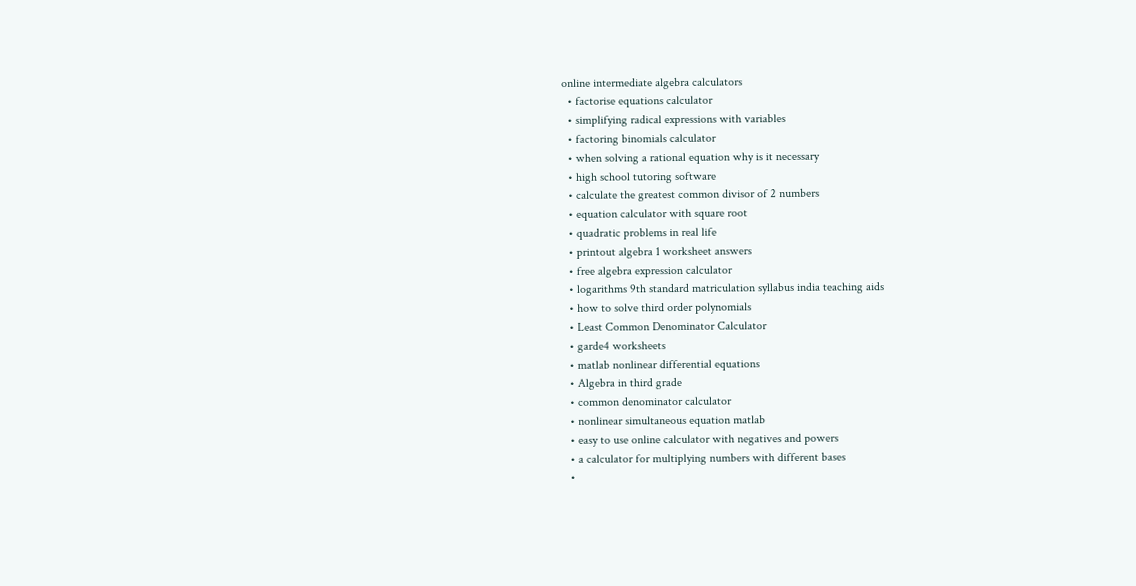online intermediate algebra calculators
  • factorise equations calculator
  • simplifying radical expressions with variables
  • factoring binomials calculator
  • when solving a rational equation why is it necessary
  • high school tutoring software
  • calculate the greatest common divisor of 2 numbers
  • equation calculator with square root
  • quadratic problems in real life
  • printout algebra 1 worksheet answers
  • free algebra expression calculator
  • logarithms 9th standard matriculation syllabus india teaching aids
  • how to solve third order polynomials
  • Least Common Denominator Calculator
  • garde4 worksheets
  • matlab nonlinear differential equations
  • Algebra in third grade
  • common denominator calculator
  • nonlinear simultaneous equation matlab
  • easy to use online calculator with negatives and powers
  • a calculator for multiplying numbers with different bases
  •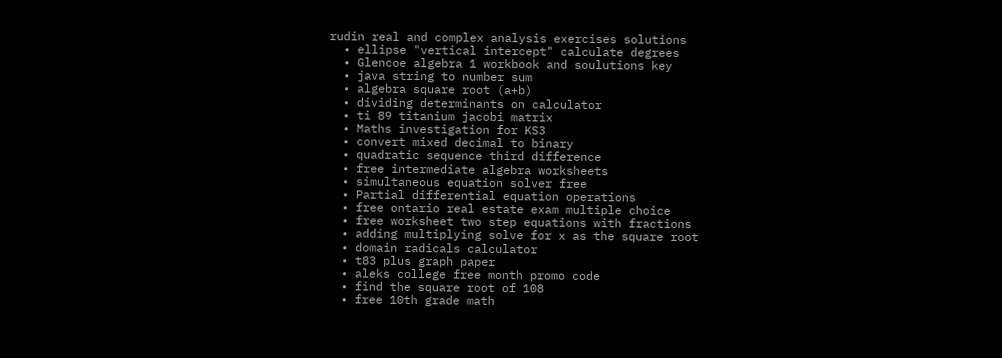rudin real and complex analysis exercises solutions
  • ellipse "vertical intercept" calculate degrees
  • Glencoe algebra 1 workbook and soulutions key
  • java string to number sum
  • algebra square root (a+b)
  • dividing determinants on calculator
  • ti 89 titanium jacobi matrix
  • Maths investigation for KS3
  • convert mixed decimal to binary
  • quadratic sequence third difference
  • free intermediate algebra worksheets
  • simultaneous equation solver free
  • Partial differential equation operations
  • free ontario real estate exam multiple choice
  • free worksheet two step equations with fractions
  • adding multiplying solve for x as the square root
  • domain radicals calculator
  • t83 plus graph paper
  • aleks college free month promo code
  • find the square root of 108
  • free 10th grade math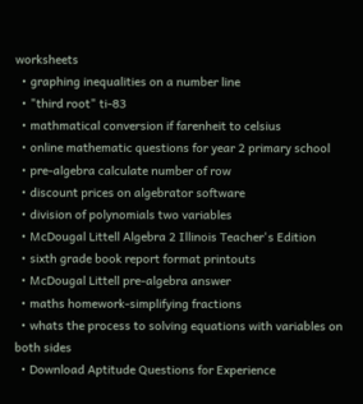worksheets
  • graphing inequalities on a number line
  • "third root" ti-83
  • mathmatical conversion if farenheit to celsius
  • online mathematic questions for year 2 primary school
  • pre-algebra calculate number of row
  • discount prices on algebrator software
  • division of polynomials two variables
  • McDougal Littell Algebra 2 Illinois Teacher's Edition
  • sixth grade book report format printouts
  • McDougal Littell pre-algebra answer
  • maths homework-simplifying fractions
  • whats the process to solving equations with variables on both sides
  • Download Aptitude Questions for Experience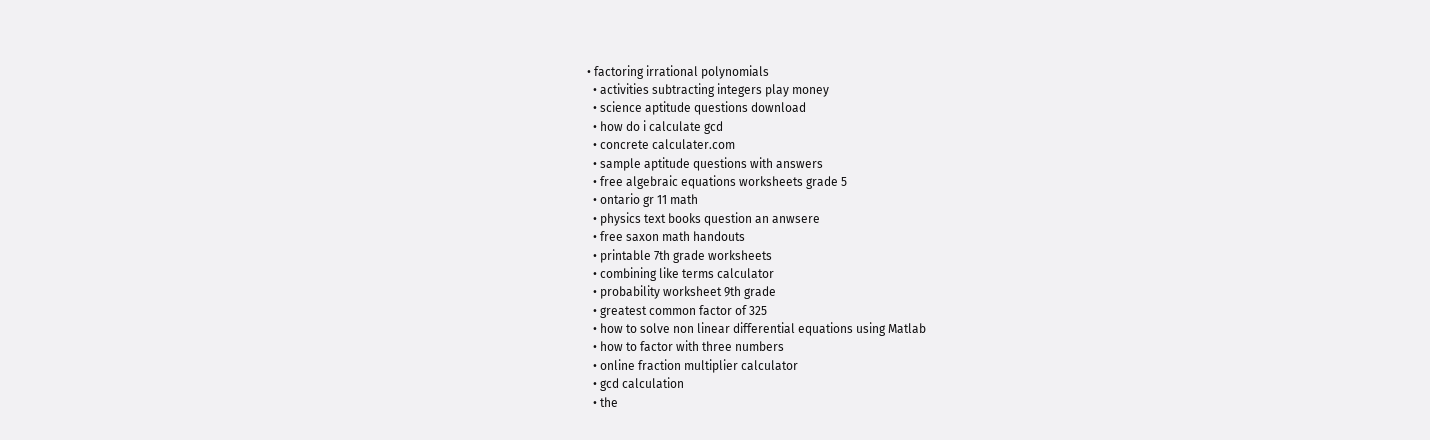• factoring irrational polynomials
  • activities subtracting integers play money
  • science aptitude questions download
  • how do i calculate gcd
  • concrete calculater.com
  • sample aptitude questions with answers
  • free algebraic equations worksheets grade 5
  • ontario gr 11 math
  • physics text books question an anwsere
  • free saxon math handouts
  • printable 7th grade worksheets
  • combining like terms calculator
  • probability worksheet 9th grade
  • greatest common factor of 325
  • how to solve non linear differential equations using Matlab
  • how to factor with three numbers
  • online fraction multiplier calculator
  • gcd calculation
  • the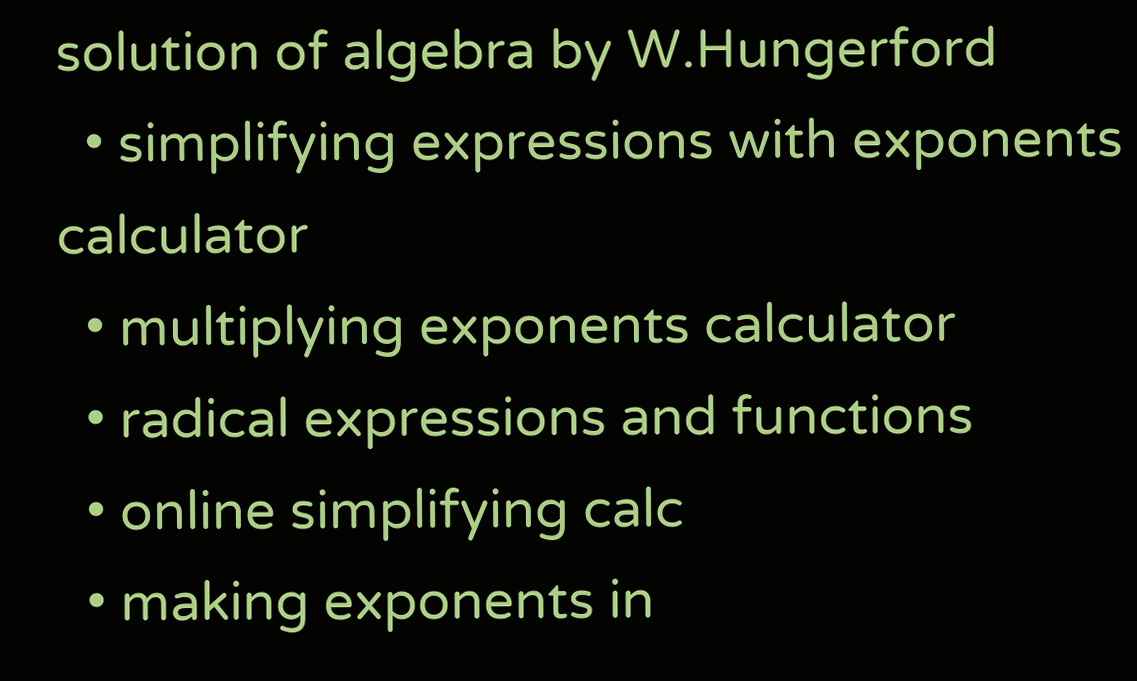solution of algebra by W.Hungerford
  • simplifying expressions with exponents calculator
  • multiplying exponents calculator
  • radical expressions and functions
  • online simplifying calc
  • making exponents in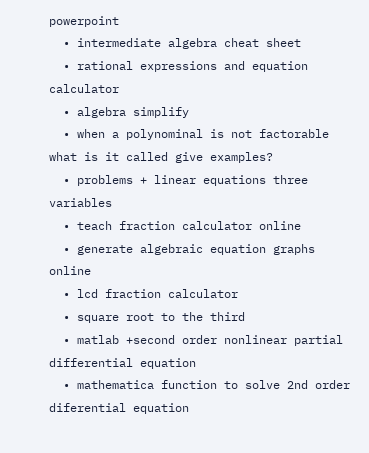powerpoint
  • intermediate algebra cheat sheet
  • rational expressions and equation calculator
  • algebra simplify
  • when a polynominal is not factorable what is it called give examples?
  • problems + linear equations three variables
  • teach fraction calculator online
  • generate algebraic equation graphs online
  • lcd fraction calculator
  • square root to the third
  • matlab +second order nonlinear partial differential equation
  • mathematica function to solve 2nd order diferential equation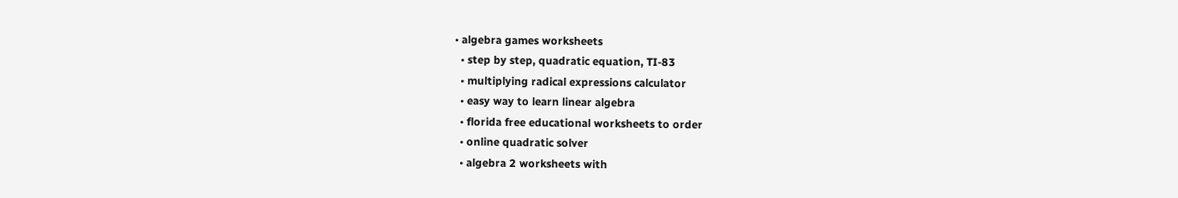• algebra games worksheets
  • step by step, quadratic equation, TI-83
  • multiplying radical expressions calculator
  • easy way to learn linear algebra
  • florida free educational worksheets to order
  • online quadratic solver
  • algebra 2 worksheets with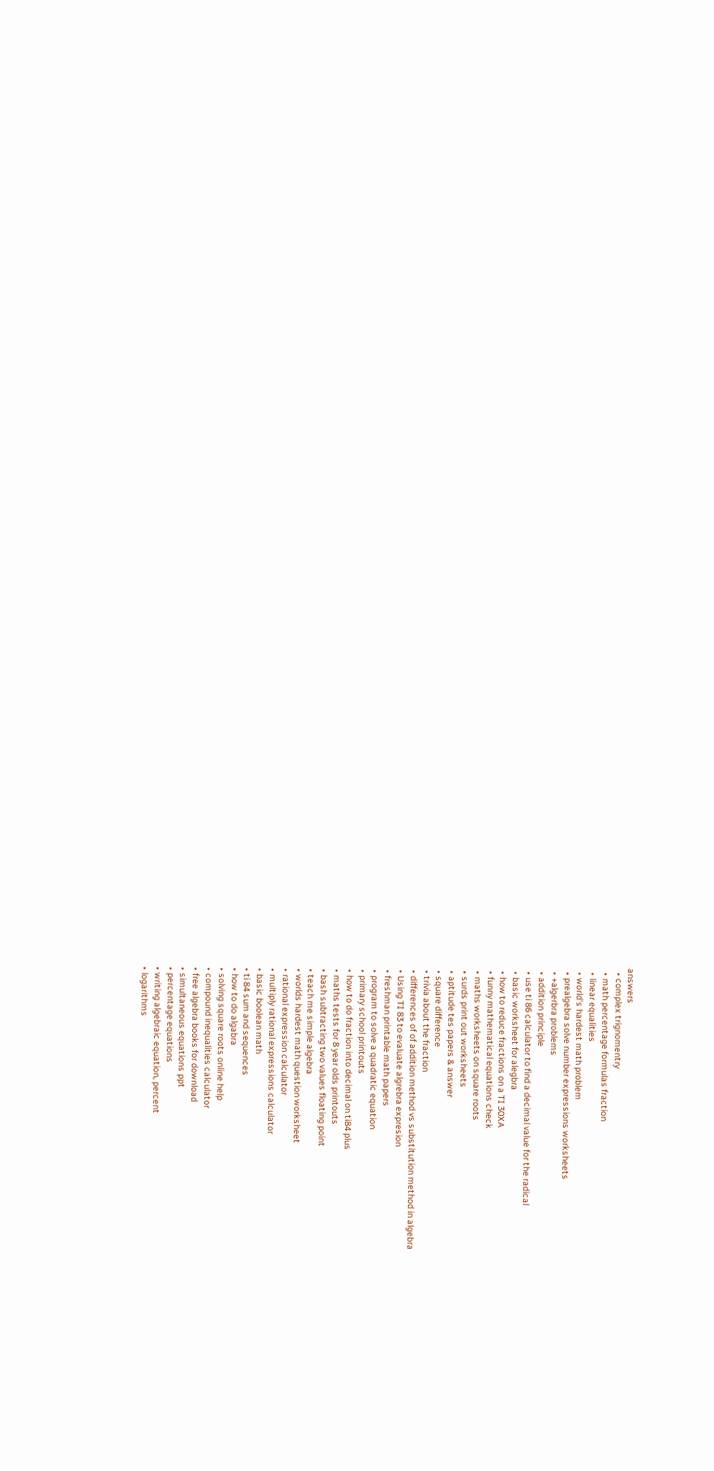answers
  • complex trignomentry
  • math percentage formulas fraction
  • linear equalities
  • world's hardest math problem
  • prealgebra solve number expressions worksheets
  • +algerbra problems
  • addition principle
  • use ti 86 calculator to find a decimal value for the radical
  • basic worksheet for alegbra
  • how to reduce fractions on a TI 30XA
  • funny mathematical equations check
  • maths worksheets on square roots
  • surds print out worksheets
  • aptitude tes papers & answer
  • square difference
  • trivia about the fraction
  • differences of of addition method vs substitution method in algebra
  • Using TI 83 to evaluate algrebra expresion
  • freshman printable math papers
  • program to solve a quadratic equation
  • primary school printouts
  • how to do fraction into decimal on ti84 plus
  • maths tests for 8 year olds printouts
  • bash subtracting two values floating point
  • teach me simple algebra
  • worlds hardest math question worksheet
  • rational expression calculator
  • multiply rational expressions calculator
  • basic boolean math
  • ti 84 sum and sequences
  • how to do algabra
  • solving square roots online help
  • compound inequalities calculator
  • free algebra books for download
  • simultaneous equations ppt
  • percentage equations
  • writing algebraic equation, percent
  • logarithms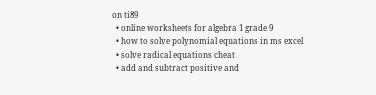on ti89
  • online worksheets for algebra 1 grade 9
  • how to solve polynomial equations in ms excel
  • solve radical equations cheat
  • add and subtract positive and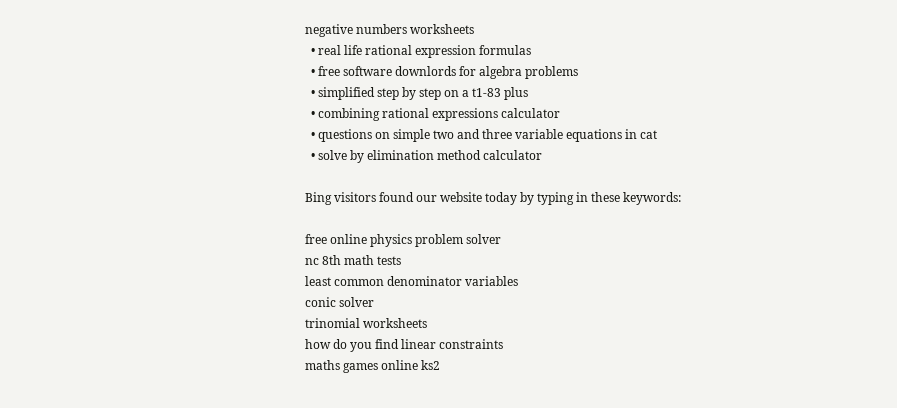negative numbers worksheets
  • real life rational expression formulas
  • free software downlords for algebra problems
  • simplified step by step on a t1-83 plus
  • combining rational expressions calculator
  • questions on simple two and three variable equations in cat
  • solve by elimination method calculator

Bing visitors found our website today by typing in these keywords:

free online physics problem solver
nc 8th math tests
least common denominator variables
conic solver
trinomial worksheets
how do you find linear constraints
maths games online ks2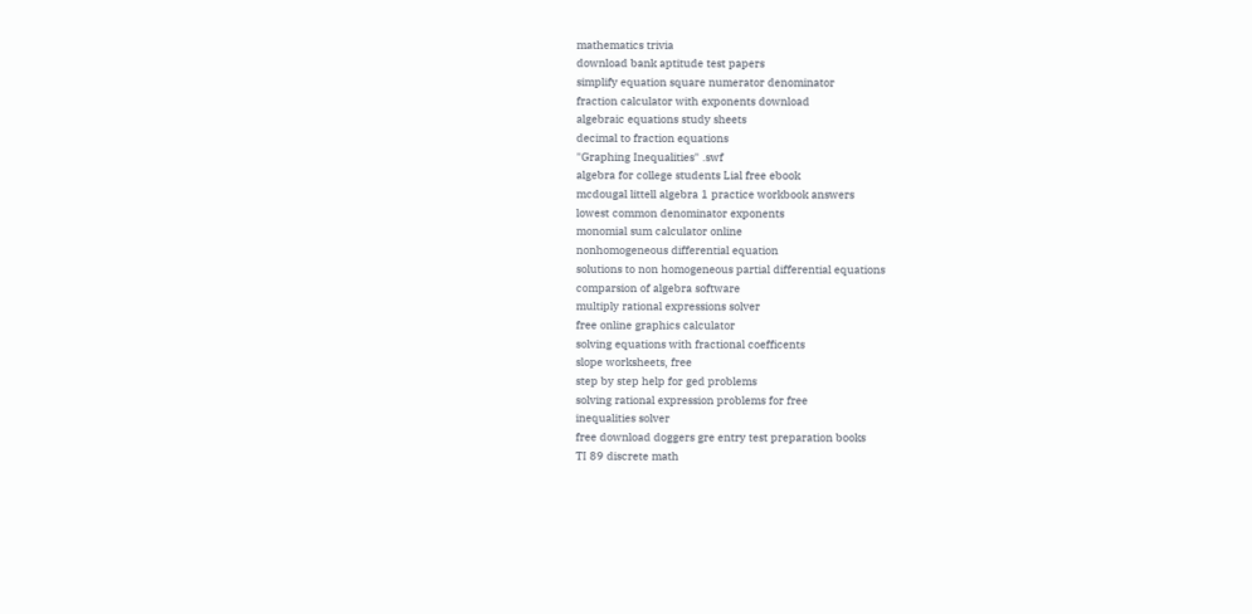mathematics trivia
download bank aptitude test papers
simplify equation square numerator denominator
fraction calculator with exponents download
algebraic equations study sheets
decimal to fraction equations
"Graphing Inequalities" .swf
algebra for college students Lial free ebook
mcdougal littell algebra 1 practice workbook answers
lowest common denominator exponents
monomial sum calculator online
nonhomogeneous differential equation
solutions to non homogeneous partial differential equations
comparsion of algebra software
multiply rational expressions solver
free online graphics calculator
solving equations with fractional coefficents
slope worksheets, free
step by step help for ged problems
solving rational expression problems for free
inequalities solver
free download doggers gre entry test preparation books
TI 89 discrete math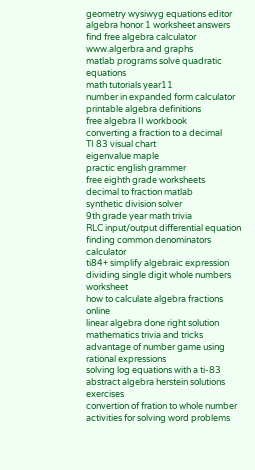geometry wysiwyg equations editor
algebra honor 1 worksheet answers
find free algebra calculator
www.algerbra and graphs
matlab programs solve quadratic equations
math tutorials year11
number in expanded form calculator
printable algebra definitions
free algebra II workbook
converting a fraction to a decimal
TI 83 visual chart
eigenvalue maple
practic english grammer
free eighth grade worksheets
decimal to fraction matlab
synthetic division solver
9th grade year math trivia
RLC input/output differential equation
finding common denominators calculator
ti84+ simplify algebraic expression
dividing single digit whole numbers worksheet
how to calculate algebra fractions online
linear algebra done right solution
mathematics trivia and tricks
advantage of number game using rational expressions
solving log equations with a ti-83
abstract algebra herstein solutions exercises
convertion of fration to whole number
activities for solving word problems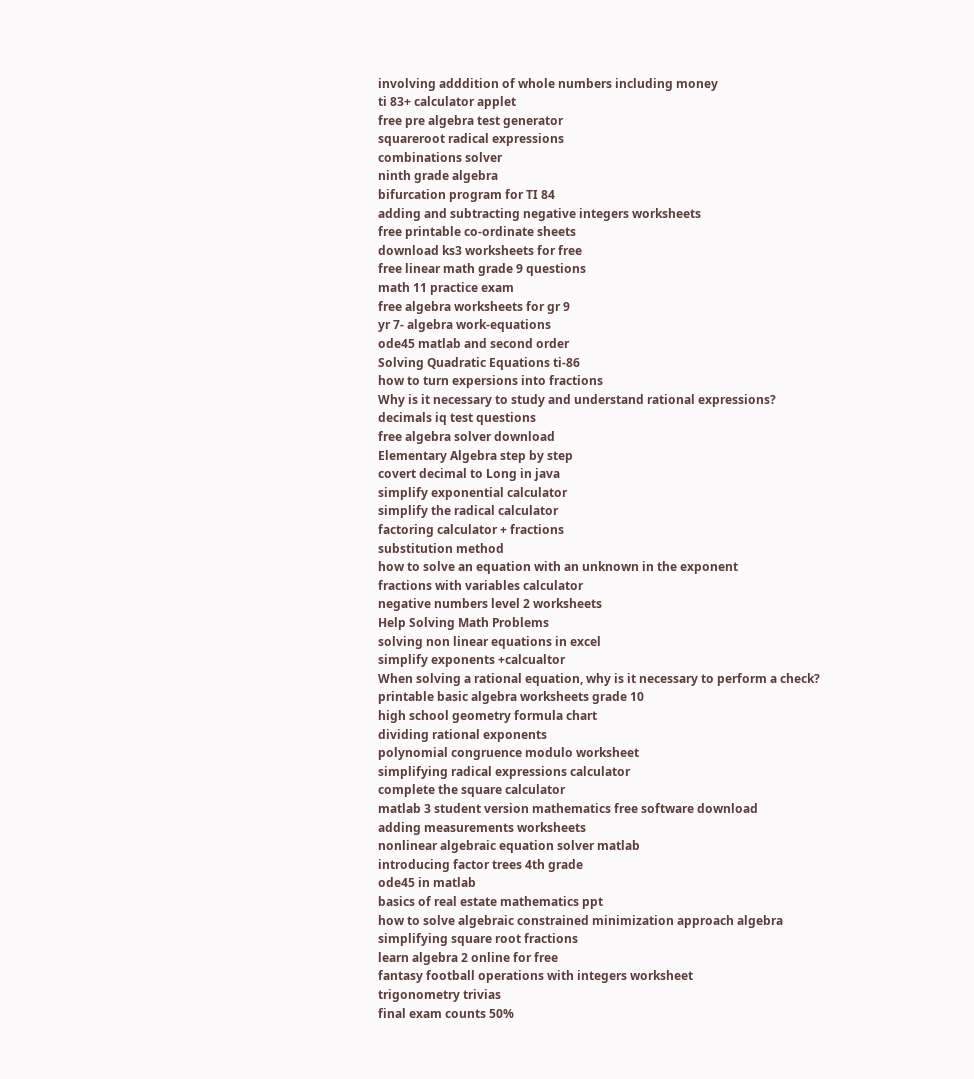involving adddition of whole numbers including money
ti 83+ calculator applet
free pre algebra test generator
squareroot radical expressions
combinations solver
ninth grade algebra
bifurcation program for TI 84
adding and subtracting negative integers worksheets
free printable co-ordinate sheets
download ks3 worksheets for free
free linear math grade 9 questions
math 11 practice exam
free algebra worksheets for gr 9
yr 7- algebra work-equations
ode45 matlab and second order
Solving Quadratic Equations ti-86
how to turn expersions into fractions
Why is it necessary to study and understand rational expressions?
decimals iq test questions
free algebra solver download
Elementary Algebra step by step
covert decimal to Long in java
simplify exponential calculator
simplify the radical calculator
factoring calculator + fractions
substitution method
how to solve an equation with an unknown in the exponent
fractions with variables calculator
negative numbers level 2 worksheets
Help Solving Math Problems
solving non linear equations in excel
simplify exponents +calcualtor
When solving a rational equation, why is it necessary to perform a check?
printable basic algebra worksheets grade 10
high school geometry formula chart
dividing rational exponents
polynomial congruence modulo worksheet
simplifying radical expressions calculator
complete the square calculator
matlab 3 student version mathematics free software download
adding measurements worksheets
nonlinear algebraic equation solver matlab
introducing factor trees 4th grade
ode45 in matlab
basics of real estate mathematics ppt
how to solve algebraic constrained minimization approach algebra
simplifying square root fractions
learn algebra 2 online for free
fantasy football operations with integers worksheet
trigonometry trivias
final exam counts 50%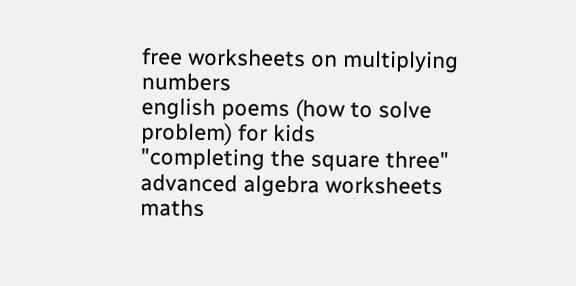free worksheets on multiplying numbers
english poems (how to solve problem) for kids
"completing the square three"
advanced algebra worksheets
maths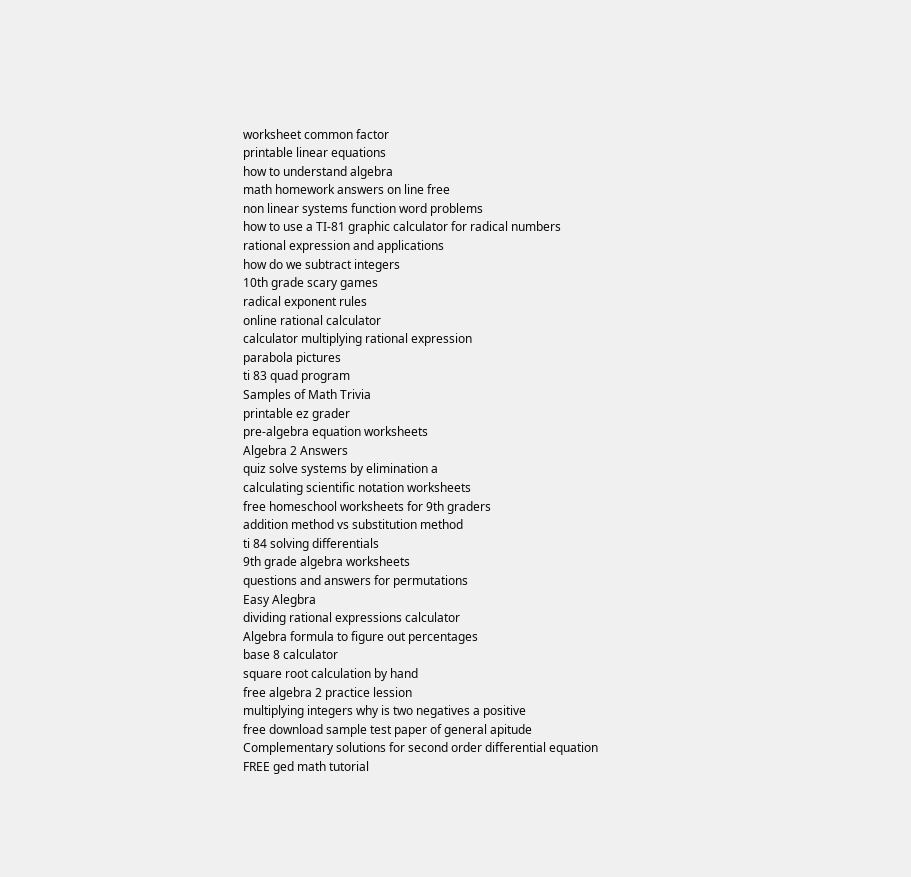worksheet common factor
printable linear equations
how to understand algebra
math homework answers on line free
non linear systems function word problems
how to use a TI-81 graphic calculator for radical numbers
rational expression and applications
how do we subtract integers
10th grade scary games
radical exponent rules
online rational calculator
calculator multiplying rational expression
parabola pictures
ti 83 quad program
Samples of Math Trivia
printable ez grader
pre-algebra equation worksheets
Algebra 2 Answers
quiz solve systems by elimination a
calculating scientific notation worksheets
free homeschool worksheets for 9th graders
addition method vs substitution method
ti 84 solving differentials
9th grade algebra worksheets
questions and answers for permutations
Easy Alegbra
dividing rational expressions calculator
Algebra formula to figure out percentages
base 8 calculator
square root calculation by hand
free algebra 2 practice lession
multiplying integers why is two negatives a positive
free download sample test paper of general apitude
Complementary solutions for second order differential equation
FREE ged math tutorial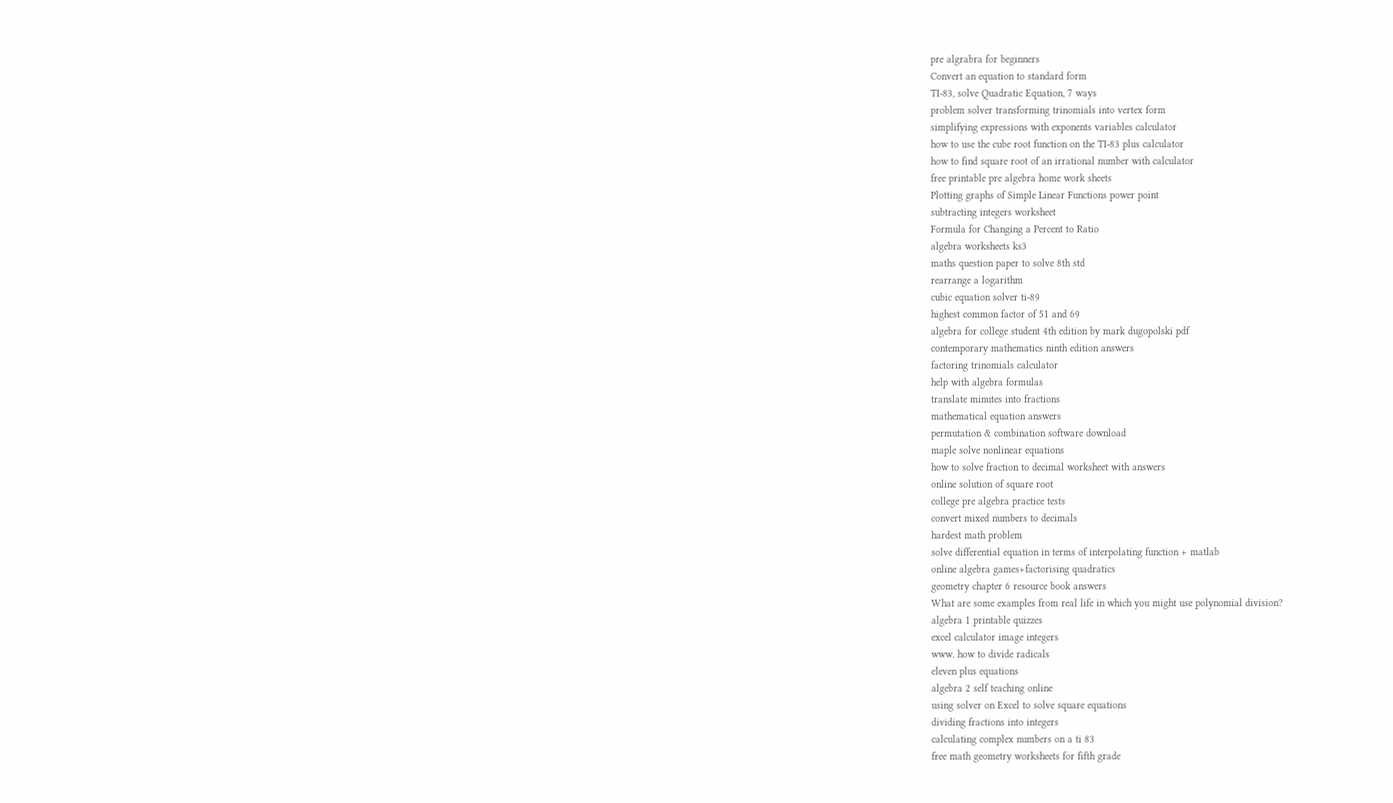pre algrabra for beginners
Convert an equation to standard form
TI-83, solve Quadratic Equation, 7 ways
problem solver transforming trinomials into vertex form
simplifying expressions with exponents variables calculator
how to use the cube root function on the TI-83 plus calculator
how to find square root of an irrational number with calculator
free printable pre algebra home work sheets
Plotting graphs of Simple Linear Functions power point
subtracting integers worksheet
Formula for Changing a Percent to Ratio
algebra worksheets ks3
maths question paper to solve 8th std
rearrange a logarithm
cubic equation solver ti-89
highest common factor of 51 and 69
algebra for college student 4th edition by mark dugopolski pdf
contemporary mathematics ninth edition answers
factoring trinomials calculator
help with algebra formulas
translate minutes into fractions
mathematical equation answers
permutation & combination software download
maple solve nonlinear equations
how to solve fraction to decimal worksheet with answers
online solution of square root
college pre algebra practice tests
convert mixed numbers to decimals
hardest math problem
solve differential equation in terms of interpolating function + matlab
online algebra games+factorising quadratics
geometry chapter 6 resource book answers
What are some examples from real life in which you might use polynomial division?
algebra 1 printable quizzes
excel calculator image integers
www. how to divide radicals
eleven plus equations
algebra 2 self teaching online
using solver on Excel to solve square equations
dividing fractions into integers
calculating complex numbers on a ti 83
free math geometry worksheets for fifth grade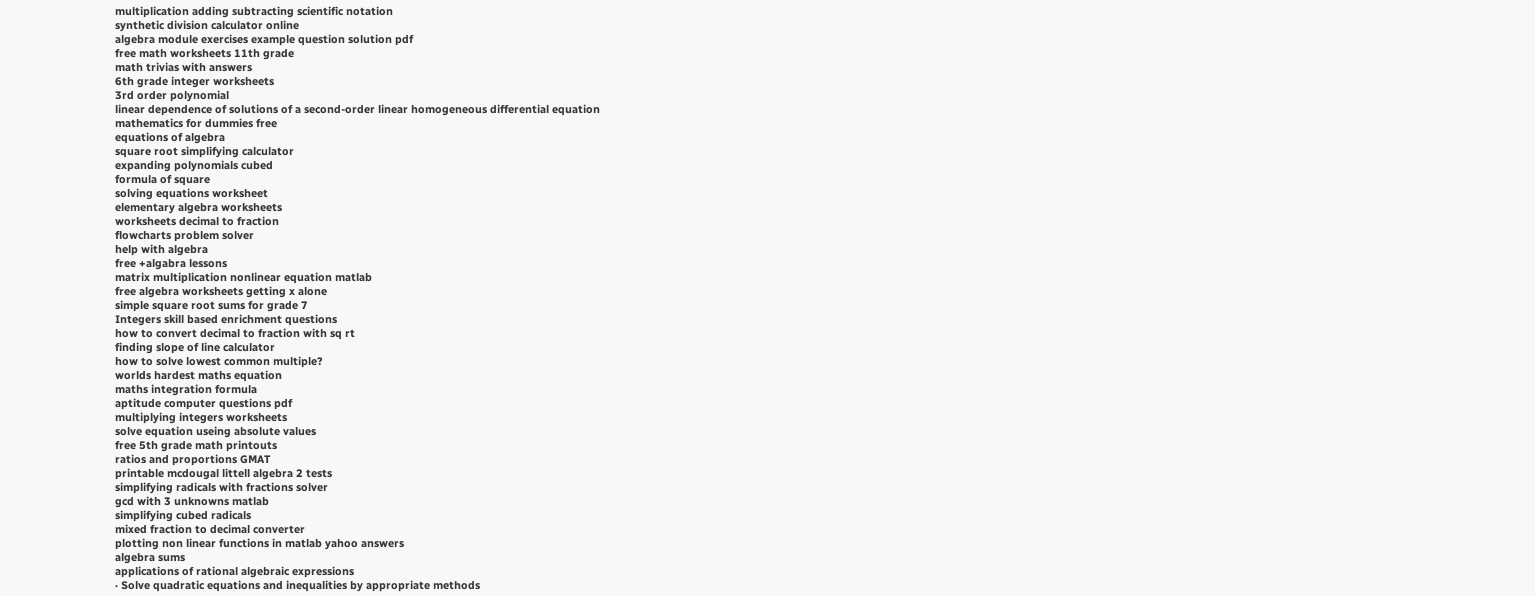multiplication adding subtracting scientific notation
synthetic division calculator online
algebra module exercises example question solution pdf
free math worksheets 11th grade
math trivias with answers
6th grade integer worksheets
3rd order polynomial
linear dependence of solutions of a second-order linear homogeneous differential equation
mathematics for dummies free
equations of algebra
square root simplifying calculator
expanding polynomials cubed
formula of square
solving equations worksheet
elementary algebra worksheets
worksheets decimal to fraction
flowcharts problem solver
help with algebra
free +algabra lessons
matrix multiplication nonlinear equation matlab
free algebra worksheets getting x alone
simple square root sums for grade 7
Integers skill based enrichment questions
how to convert decimal to fraction with sq rt
finding slope of line calculator
how to solve lowest common multiple?
worlds hardest maths equation
maths integration formula
aptitude computer questions pdf
multiplying integers worksheets
solve equation useing absolute values
free 5th grade math printouts
ratios and proportions GMAT
printable mcdougal littell algebra 2 tests
simplifying radicals with fractions solver
gcd with 3 unknowns matlab
simplifying cubed radicals
mixed fraction to decimal converter
plotting non linear functions in matlab yahoo answers
algebra sums
applications of rational algebraic expressions
· Solve quadratic equations and inequalities by appropriate methods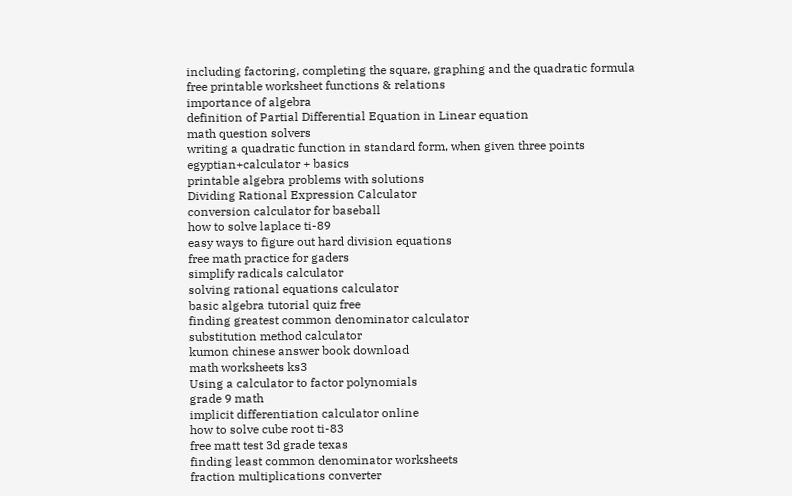including factoring, completing the square, graphing and the quadratic formula
free printable worksheet functions & relations
importance of algebra
definition of Partial Differential Equation in Linear equation
math question solvers
writing a quadratic function in standard form, when given three points
egyptian+calculator + basics
printable algebra problems with solutions
Dividing Rational Expression Calculator
conversion calculator for baseball
how to solve laplace ti-89
easy ways to figure out hard division equations
free math practice for gaders
simplify radicals calculator
solving rational equations calculator
basic algebra tutorial quiz free
finding greatest common denominator calculator
substitution method calculator
kumon chinese answer book download
math worksheets ks3
Using a calculator to factor polynomials
grade 9 math
implicit differentiation calculator online
how to solve cube root ti-83
free matt test 3d grade texas
finding least common denominator worksheets
fraction multiplications converter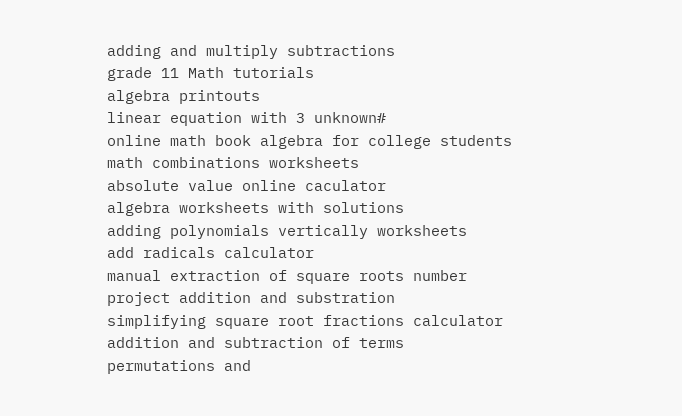adding and multiply subtractions
grade 11 Math tutorials
algebra printouts
linear equation with 3 unknown#
online math book algebra for college students
math combinations worksheets
absolute value online caculator
algebra worksheets with solutions
adding polynomials vertically worksheets
add radicals calculator
manual extraction of square roots number
project addition and substration
simplifying square root fractions calculator
addition and subtraction of terms
permutations and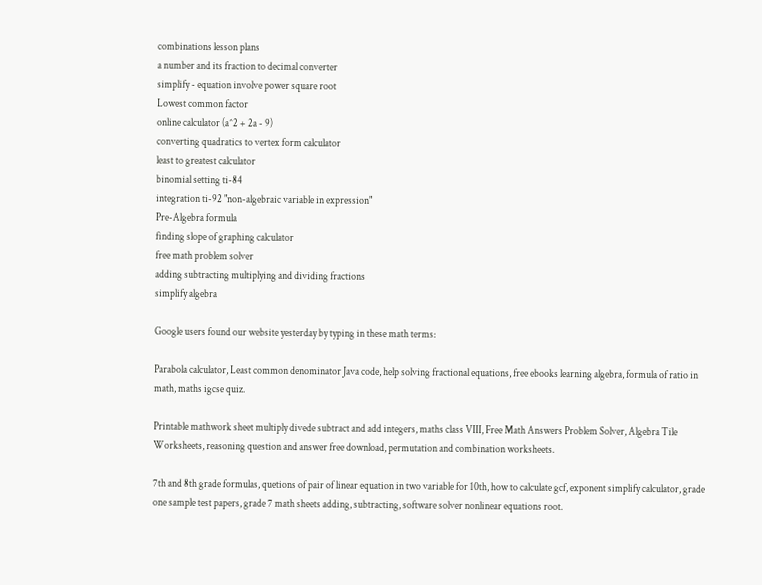combinations lesson plans
a number and its fraction to decimal converter
simplify - equation involve power square root
Lowest common factor
online calculator (a^2 + 2a - 9)
converting quadratics to vertex form calculator
least to greatest calculator
binomial setting ti-84
integration ti-92 "non-algebraic variable in expression"
Pre-Algebra formula
finding slope of graphing calculator
free math problem solver
adding subtracting multiplying and dividing fractions
simplify algebra

Google users found our website yesterday by typing in these math terms:

Parabola calculator, Least common denominator Java code, help solving fractional equations, free ebooks learning algebra, formula of ratio in math, maths igcse quiz.

Printable mathwork sheet multiply divede subtract and add integers, maths class VIII, Free Math Answers Problem Solver, Algebra Tile Worksheets, reasoning question and answer free download, permutation and combination worksheets.

7th and 8th grade formulas, quetions of pair of linear equation in two variable for 10th, how to calculate gcf, exponent simplify calculator, grade one sample test papers, grade 7 math sheets adding, subtracting, software solver nonlinear equations root.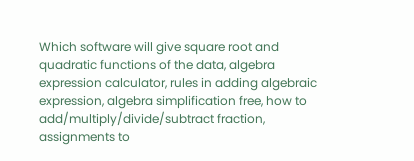Which software will give square root and quadratic functions of the data, algebra expression calculator, rules in adding algebraic expression, algebra simplification free, how to add/multiply/divide/subtract fraction, assignments to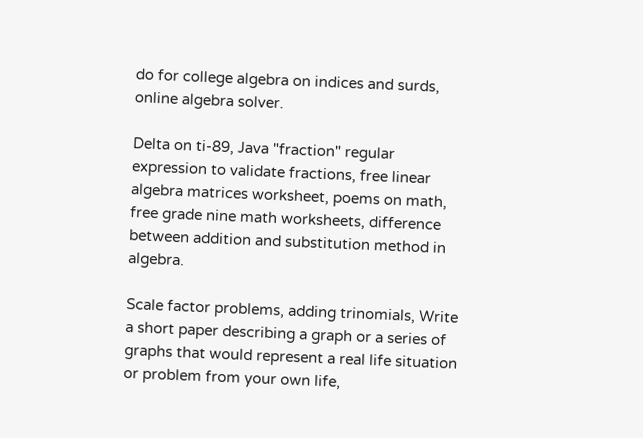do for college algebra on indices and surds, online algebra solver.

Delta on ti-89, Java "fraction" regular expression to validate fractions, free linear algebra matrices worksheet, poems on math, free grade nine math worksheets, difference between addition and substitution method in algebra.

Scale factor problems, adding trinomials, Write a short paper describing a graph or a series of graphs that would represent a real life situation or problem from your own life,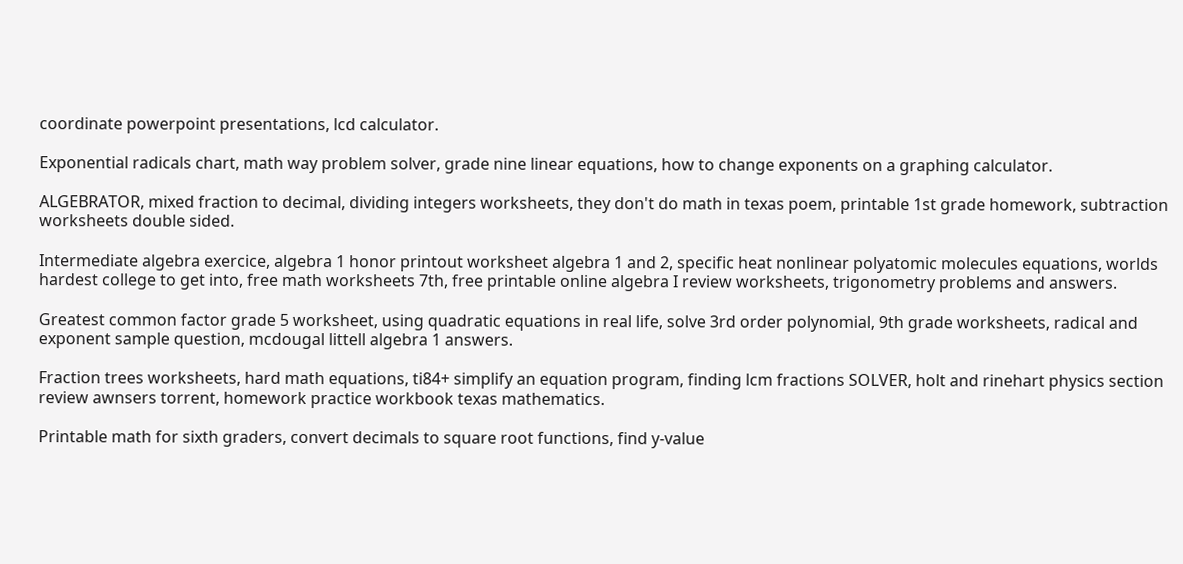coordinate powerpoint presentations, lcd calculator.

Exponential radicals chart, math way problem solver, grade nine linear equations, how to change exponents on a graphing calculator.

ALGEBRATOR, mixed fraction to decimal, dividing integers worksheets, they don't do math in texas poem, printable 1st grade homework, subtraction worksheets double sided.

Intermediate algebra exercice, algebra 1 honor printout worksheet algebra 1 and 2, specific heat nonlinear polyatomic molecules equations, worlds hardest college to get into, free math worksheets 7th, free printable online algebra I review worksheets, trigonometry problems and answers.

Greatest common factor grade 5 worksheet, using quadratic equations in real life, solve 3rd order polynomial, 9th grade worksheets, radical and exponent sample question, mcdougal littell algebra 1 answers.

Fraction trees worksheets, hard math equations, ti84+ simplify an equation program, finding lcm fractions SOLVER, holt and rinehart physics section review awnsers torrent, homework practice workbook texas mathematics.

Printable math for sixth graders, convert decimals to square root functions, find y-value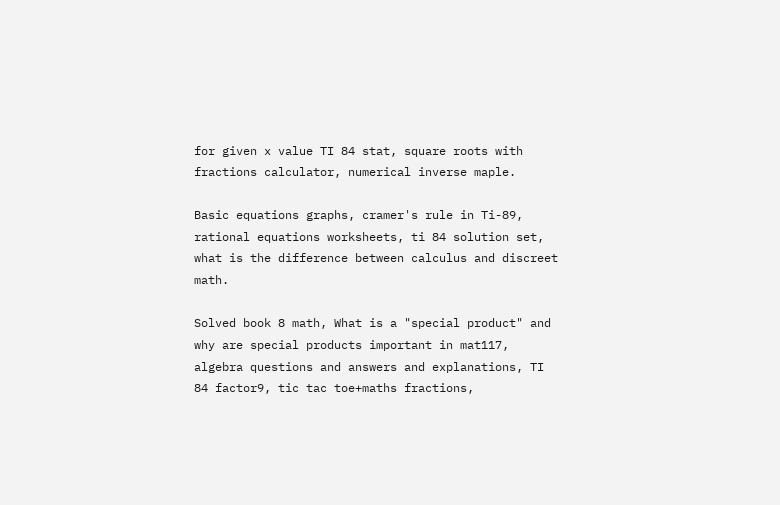for given x value TI 84 stat, square roots with fractions calculator, numerical inverse maple.

Basic equations graphs, cramer's rule in Ti-89, rational equations worksheets, ti 84 solution set, what is the difference between calculus and discreet math.

Solved book 8 math, What is a "special product" and why are special products important in mat117, algebra questions and answers and explanations, TI 84 factor9, tic tac toe+maths fractions,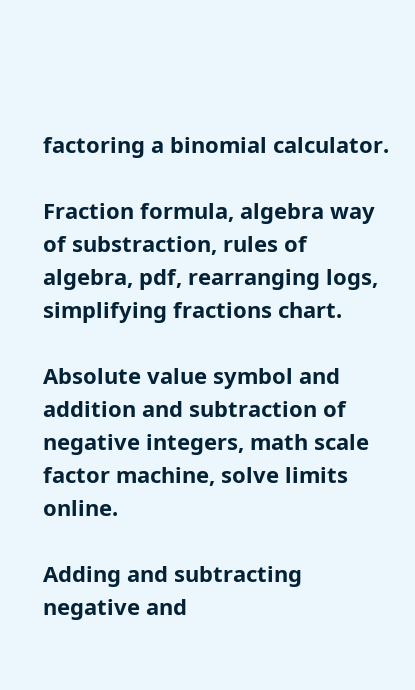factoring a binomial calculator.

Fraction formula, algebra way of substraction, rules of algebra, pdf, rearranging logs, simplifying fractions chart.

Absolute value symbol and addition and subtraction of negative integers, math scale factor machine, solve limits online.

Adding and subtracting negative and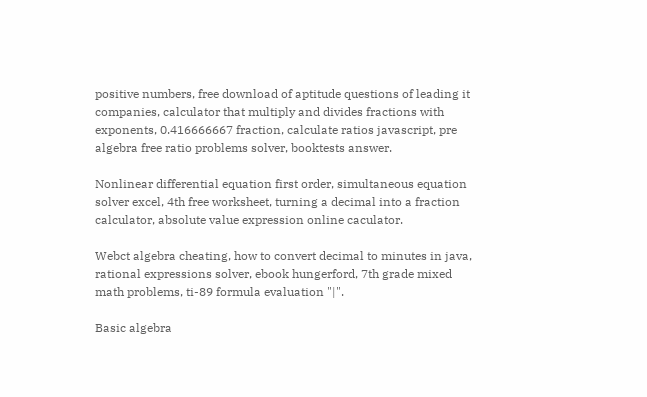positive numbers, free download of aptitude questions of leading it companies, calculator that multiply and divides fractions with exponents, 0.416666667 fraction, calculate ratios javascript, pre algebra free ratio problems solver, booktests answer.

Nonlinear differential equation first order, simultaneous equation solver excel, 4th free worksheet, turning a decimal into a fraction calculator, absolute value expression online caculator.

Webct algebra cheating, how to convert decimal to minutes in java, rational expressions solver, ebook hungerford, 7th grade mixed math problems, ti-89 formula evaluation "|".

Basic algebra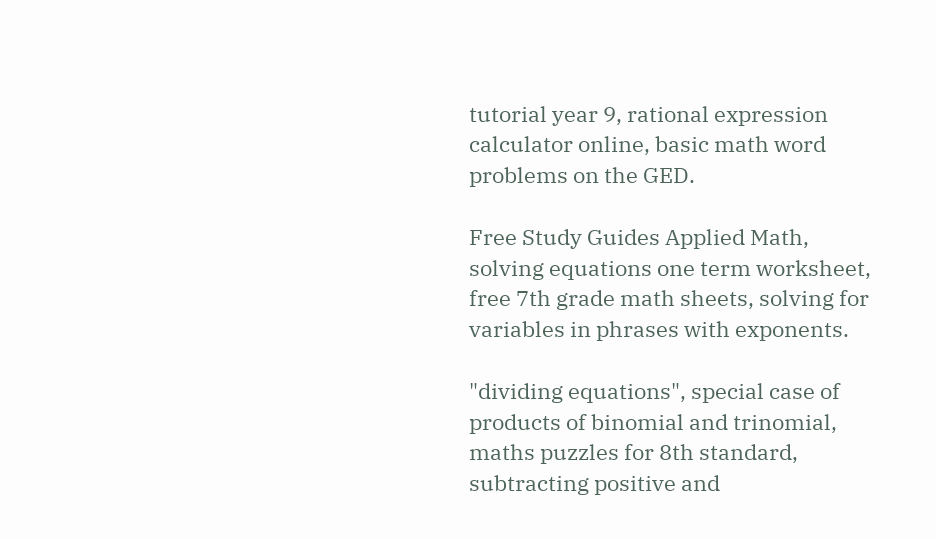tutorial year 9, rational expression calculator online, basic math word problems on the GED.

Free Study Guides Applied Math, solving equations one term worksheet, free 7th grade math sheets, solving for variables in phrases with exponents.

"dividing equations", special case of products of binomial and trinomial, maths puzzles for 8th standard, subtracting positive and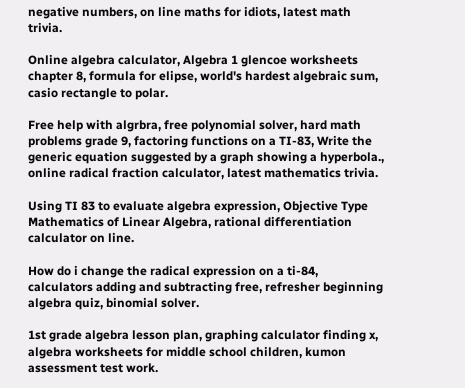negative numbers, on line maths for idiots, latest math trivia.

Online algebra calculator, Algebra 1 glencoe worksheets chapter 8, formula for elipse, world's hardest algebraic sum, casio rectangle to polar.

Free help with algrbra, free polynomial solver, hard math problems grade 9, factoring functions on a TI-83, Write the generic equation suggested by a graph showing a hyperbola., online radical fraction calculator, latest mathematics trivia.

Using TI 83 to evaluate algebra expression, Objective Type Mathematics of Linear Algebra, rational differentiation calculator on line.

How do i change the radical expression on a ti-84, calculators adding and subtracting free, refresher beginning algebra quiz, binomial solver.

1st grade algebra lesson plan, graphing calculator finding x, algebra worksheets for middle school children, kumon assessment test work.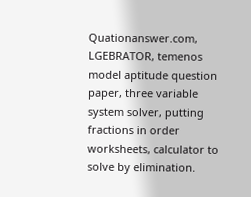Quationanswer.com, LGEBRATOR, temenos model aptitude question paper, three variable system solver, putting fractions in order worksheets, calculator to solve by elimination.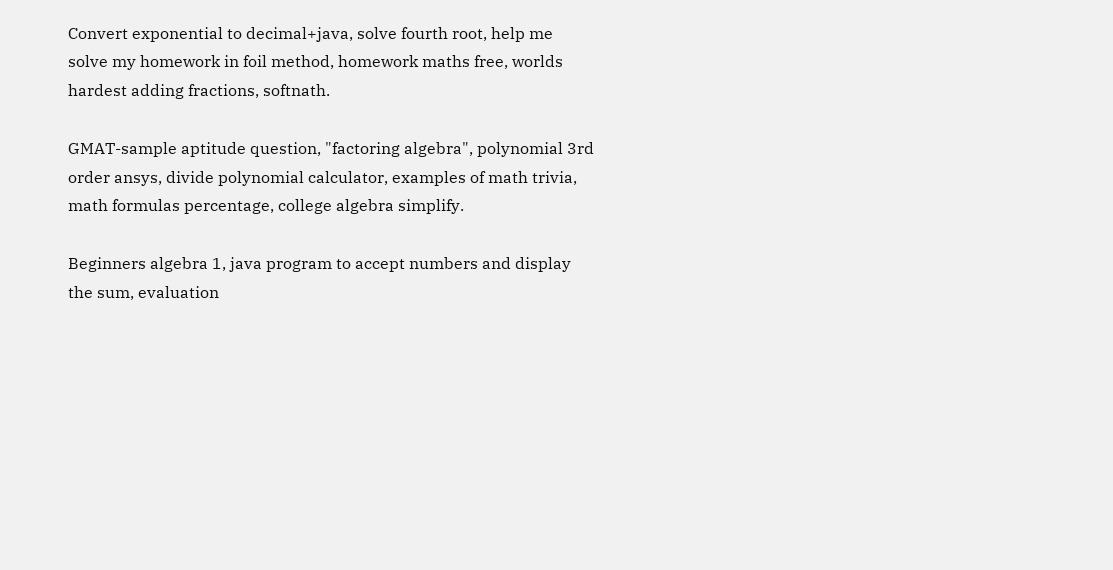Convert exponential to decimal+java, solve fourth root, help me solve my homework in foil method, homework maths free, worlds hardest adding fractions, softnath.

GMAT-sample aptitude question, "factoring algebra", polynomial 3rd order ansys, divide polynomial calculator, examples of math trivia, math formulas percentage, college algebra simplify.

Beginners algebra 1, java program to accept numbers and display the sum, evaluation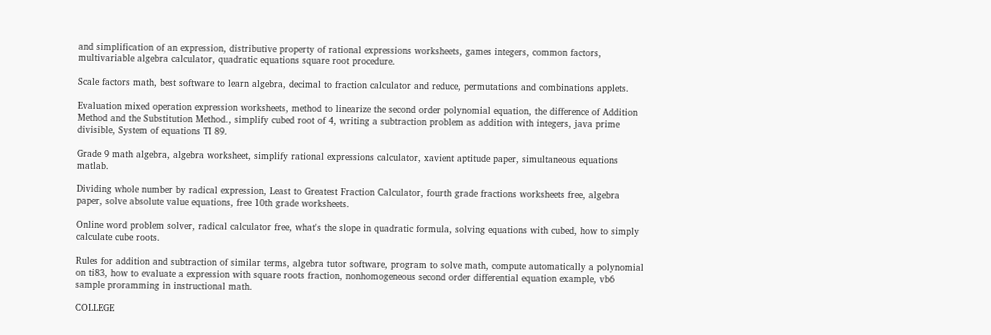and simplification of an expression, distributive property of rational expressions worksheets, games integers, common factors, multivariable algebra calculator, quadratic equations square root procedure.

Scale factors math, best software to learn algebra, decimal to fraction calculator and reduce, permutations and combinations applets.

Evaluation mixed operation expression worksheets, method to linearize the second order polynomial equation, the difference of Addition Method and the Substitution Method., simplify cubed root of 4, writing a subtraction problem as addition with integers, java prime divisible, System of equations TI 89.

Grade 9 math algebra, algebra worksheet, simplify rational expressions calculator, xavient aptitude paper, simultaneous equations matlab.

Dividing whole number by radical expression, Least to Greatest Fraction Calculator, fourth grade fractions worksheets free, algebra paper, solve absolute value equations, free 10th grade worksheets.

Online word problem solver, radical calculator free, what's the slope in quadratic formula, solving equations with cubed, how to simply calculate cube roots.

Rules for addition and subtraction of similar terms, algebra tutor software, program to solve math, compute automatically a polynomial on ti83, how to evaluate a expression with square roots fraction, nonhomogeneous second order differential equation example, vb6 sample proramming in instructional math.

COLLEGE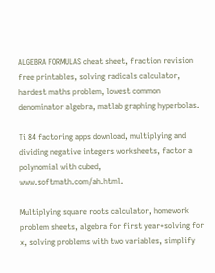ALGEBRA FORMULAS cheat sheet, fraction revision free printables, solving radicals calculator, hardest maths problem, lowest common denominator algebra, matlab graphing hyperbolas.

Ti 84 factoring apps download, multiplying and dividing negative integers worksheets, factor a polynomial with cubed, www.softmath.com/ah.html.

Multiplying square roots calculator, homework problem sheets, algebra for first year+solving for x, solving problems with two variables, simplify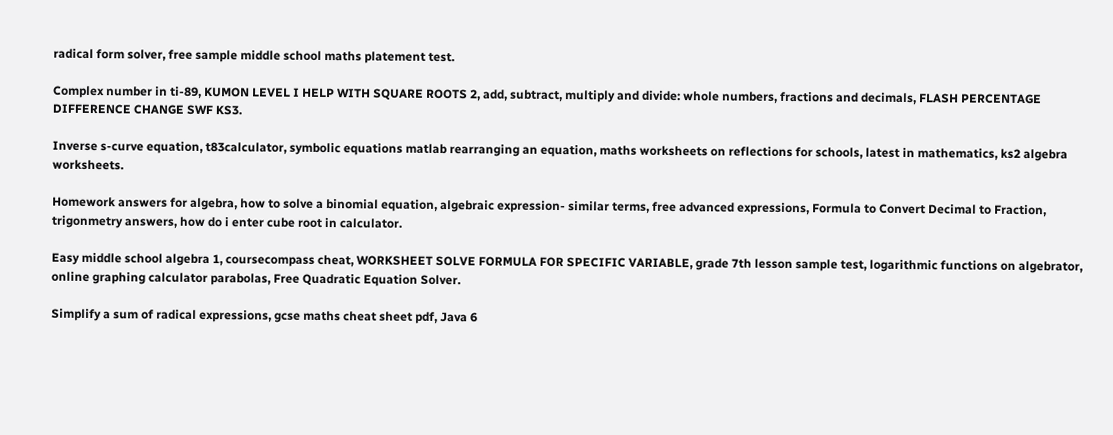radical form solver, free sample middle school maths platement test.

Complex number in ti-89, KUMON LEVEL I HELP WITH SQUARE ROOTS 2, add, subtract, multiply and divide: whole numbers, fractions and decimals, FLASH PERCENTAGE DIFFERENCE CHANGE SWF KS3.

Inverse s-curve equation, t83calculator, symbolic equations matlab rearranging an equation, maths worksheets on reflections for schools, latest in mathematics, ks2 algebra worksheets.

Homework answers for algebra, how to solve a binomial equation, algebraic expression- similar terms, free advanced expressions, Formula to Convert Decimal to Fraction, trigonmetry answers, how do i enter cube root in calculator.

Easy middle school algebra 1, coursecompass cheat, WORKSHEET SOLVE FORMULA FOR SPECIFIC VARIABLE, grade 7th lesson sample test, logarithmic functions on algebrator, online graphing calculator parabolas, Free Quadratic Equation Solver.

Simplify a sum of radical expressions, gcse maths cheat sheet pdf, Java 6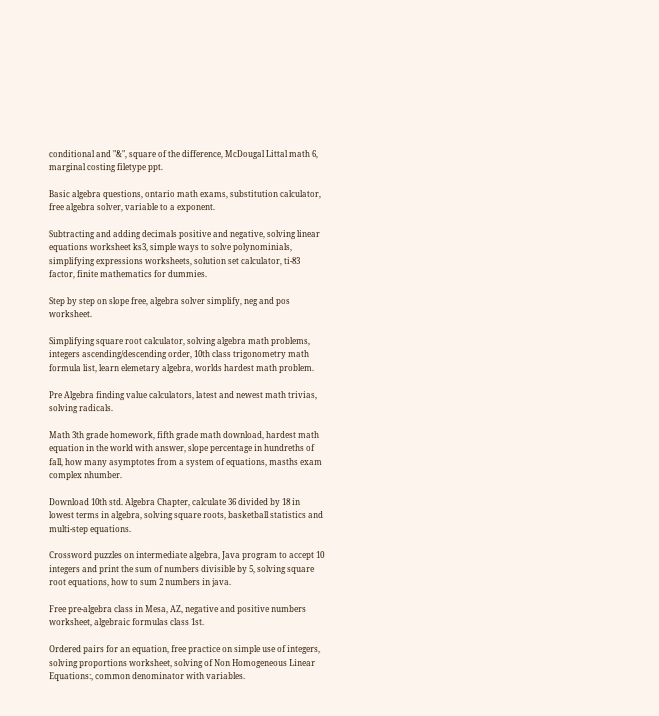conditional and "&", square of the difference, McDougal Littal math 6, marginal costing filetype ppt.

Basic algebra questions, ontario math exams, substitution calculator, free algebra solver, variable to a exponent.

Subtracting and adding decimals positive and negative, solving linear equations worksheet ks3, simple ways to solve polynominials, simplifying expressions worksheets, solution set calculator, ti-83 factor, finite mathematics for dummies.

Step by step on slope free, algebra solver simplify, neg and pos worksheet.

Simplifying square root calculator, solving algebra math problems, integers ascending/descending order, 10th class trigonometry math formula list, learn elemetary algebra, worlds hardest math problem.

Pre Algebra finding value calculators, latest and newest math trivias, solving radicals.

Math 3th grade homework, fifth grade math download, hardest math equation in the world with answer, slope percentage in hundreths of fall, how many asymptotes from a system of equations, masths exam complex nhumber.

Download 10th std. Algebra Chapter, calculate 36 divided by 18 in lowest terms in algebra, solving square roots, basketball statistics and multi-step equations.

Crossword puzzles on intermediate algebra, Java program to accept 10 integers and print the sum of numbers divisible by 5, solving square root equations, how to sum 2 numbers in java.

Free pre-algebra class in Mesa, AZ, negative and positive numbers worksheet, algebraic formulas class 1st.

Ordered pairs for an equation, free practice on simple use of integers, solving proportions worksheet, solving of Non Homogeneous Linear Equations:, common denominator with variables.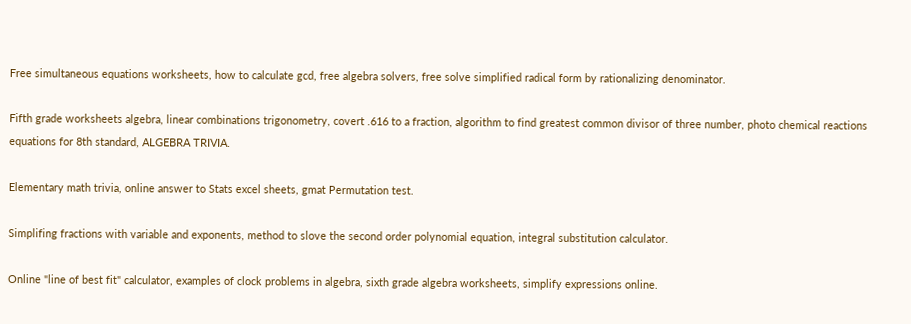Free simultaneous equations worksheets, how to calculate gcd, free algebra solvers, free solve simplified radical form by rationalizing denominator.

Fifth grade worksheets algebra, linear combinations trigonometry, covert .616 to a fraction, algorithm to find greatest common divisor of three number, photo chemical reactions equations for 8th standard, ALGEBRA TRIVIA.

Elementary math trivia, online answer to Stats excel sheets, gmat Permutation test.

Simplifing fractions with variable and exponents, method to slove the second order polynomial equation, integral substitution calculator.

Online "line of best fit" calculator, examples of clock problems in algebra, sixth grade algebra worksheets, simplify expressions online.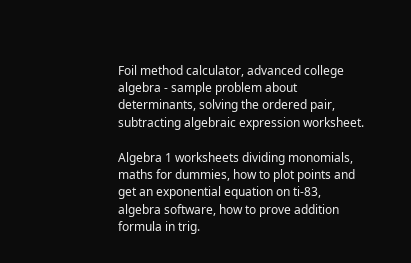Foil method calculator, advanced college algebra - sample problem about determinants, solving the ordered pair, subtracting algebraic expression worksheet.

Algebra 1 worksheets dividing monomials, maths for dummies, how to plot points and get an exponential equation on ti-83, algebra software, how to prove addition formula in trig.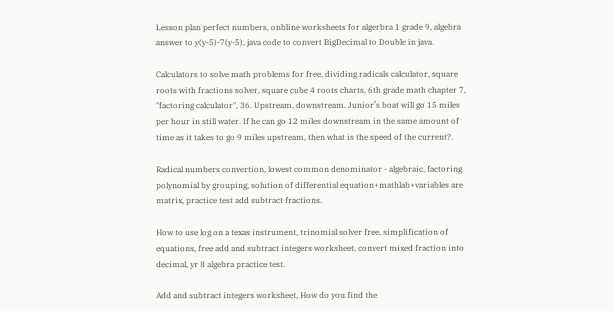Lesson plan perfect numbers, onbline worksheets for algerbra 1 grade 9, algebra answer to y(y-5)-7(y-5), java code to convert BigDecimal to Double in java.

Calculators to solve math problems for free, dividing radicals calculator, square roots with fractions solver, square cube 4 roots charts, 6th grade math chapter 7, "factoring calculator", 36. Upstream, downstream. Junior’s boat will go 15 miles per hour in still water. If he can go 12 miles downstream in the same amount of time as it takes to go 9 miles upstream, then what is the speed of the current?.

Radical numbers convertion, lowest common denominator - algebraic, factoring polynomial by grouping, solution of differential equation+mathlab+variables are matrix, practice test add subtract fractions.

How to use log on a texas instrument, trinomial solver free, simplification of equations, free add and subtract integers worksheet, convert mixed fraction into decimal, yr 8 algebra practice test.

Add and subtract integers worksheet, How do you find the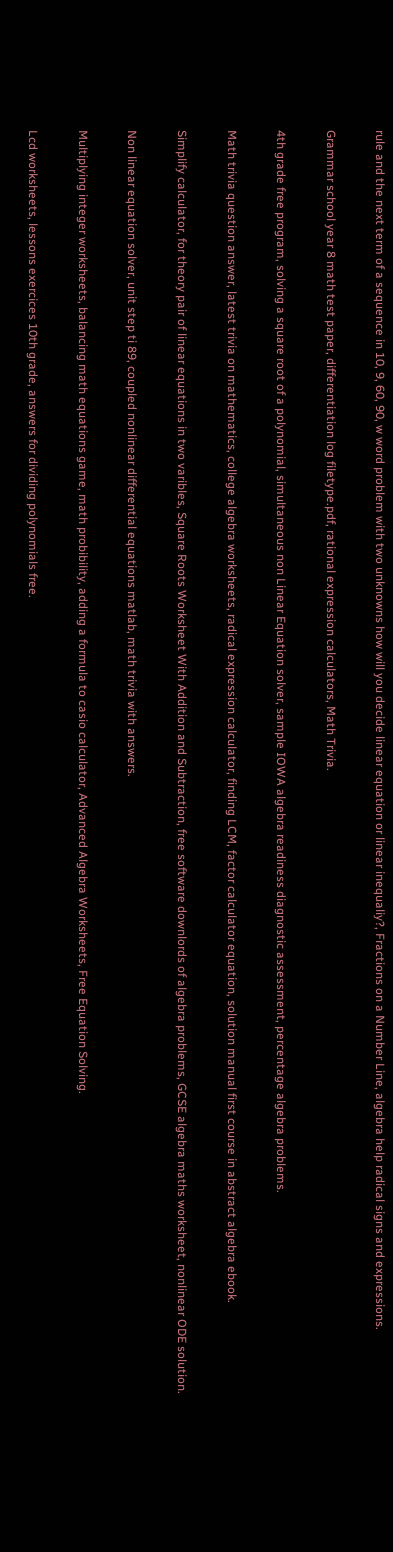rule and the next term of a sequence in 10, 9, 60, 90, w word problem with two unknowns how will you decide linear equation or linear inequaliy?, Fractions on a Number Line, algebra help radical signs and expressions.

Grammar school year 8 math test paper, differentiation log filetype.pdf, rational expression calculators, Math Trivia.

4th grade free program, solving a square root of a polynomial, simultaneous non Linear Equation solver, sample IOWA algebra readiness diagnostic assessment, percentage algebra problems.

Math trivia question answer, latest trivia on mathematics, college algebra worksheets, radical expression calculator, finding LCM, factor calculator equation, solution manual first course in abstract algebra ebook.

Simplify calculator, for theory pair of linear equations in two varibles, Square Roots Worksheet With Addition and Subtraction, free software downlords of algebra problems, GCSE algebra maths worksheet, nonlinear ODE solution.

Non linear equation solver, unit step ti 89, coupled nonlinear differential equations matlab, math trivia with answers.

Multiplying integer worksheets, balancing math equations game, math probibility, adding a formula to casio calculator, Advanced Algebra Worksheets, Free Equation Solving.

Lcd worksheets, lessons exercices 10th grade, answers for dividing polynomials free.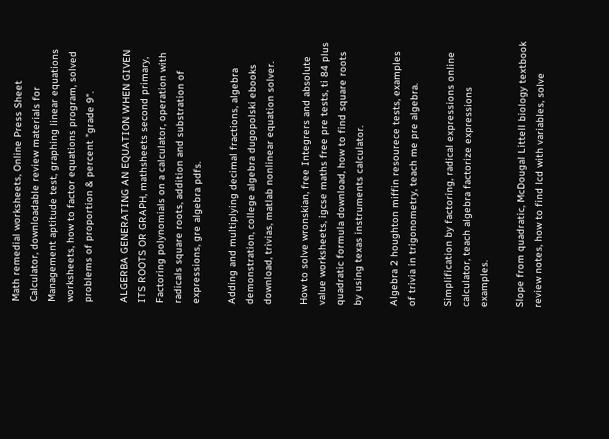Math remedial worksheets, Online Press Sheet Calculator, downloadable review materials for Management aptitude test, graphing linear equations worksheets, how to factor equations program, solved problems of proportion & percent "grade 9".

ALGERBA GENERATING AN EQUATION WHEN GIVEN ITS ROOTS OR GRAPH, mathsheets second primary, Factoring polynomials on a calculator, operation with radicals square roots, addition and substration of expressions, gre algebra pdfs.

Adding and multiplying decimal fractions, algebra demonstration, college algebra dugopolski ebooks download, trivias, matlab nonlinear equation solver.

How to solve wronskian, free Integrers and absolute value worksheets, igcse maths free pre tests, ti 84 plus quadratic formula download, how to find square roots by using texas instruments calculator.

Algebra 2 houghton miffin resourece tests, examples of trivia in trigonometry, teach me pre algebra.

Simplification by factoring, radical expressions online calculator, teach algebra factorize expressions examples.

Slope from quadratic, McDougal Littell biology textbook review notes, how to find lcd with variables, solve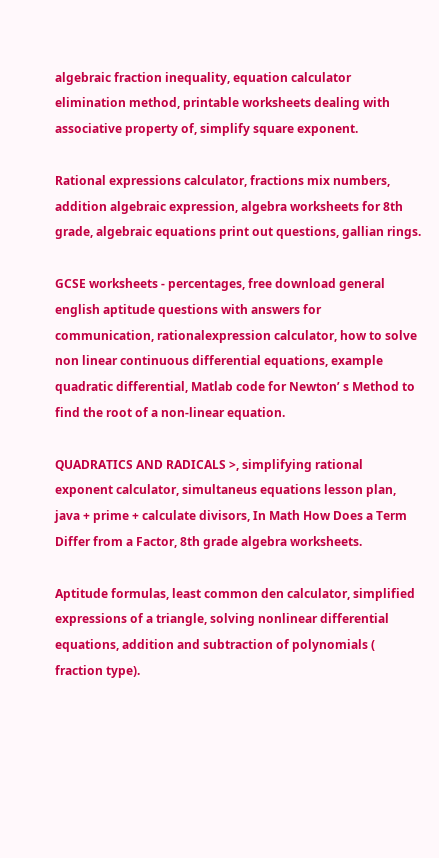algebraic fraction inequality, equation calculator elimination method, printable worksheets dealing with associative property of, simplify square exponent.

Rational expressions calculator, fractions mix numbers, addition algebraic expression, algebra worksheets for 8th grade, algebraic equations print out questions, gallian rings.

GCSE worksheets - percentages, free download general english aptitude questions with answers for communication, rationalexpression calculator, how to solve non linear continuous differential equations, example quadratic differential, Matlab code for Newton’ s Method to find the root of a non-linear equation.

QUADRATICS AND RADICALS >, simplifying rational exponent calculator, simultaneus equations lesson plan, java + prime + calculate divisors, In Math How Does a Term Differ from a Factor, 8th grade algebra worksheets.

Aptitude formulas, least common den calculator, simplified expressions of a triangle, solving nonlinear differential equations, addition and subtraction of polynomials ( fraction type).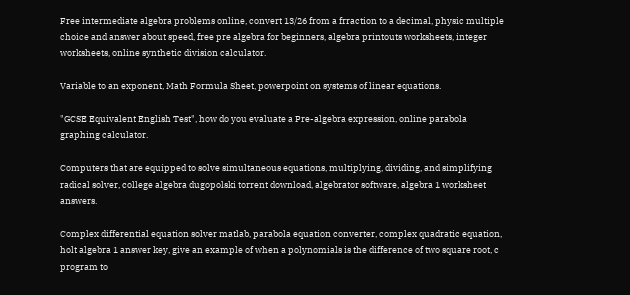Free intermediate algebra problems online, convert 13/26 from a frraction to a decimal, physic multiple choice and answer about speed, free pre algebra for beginners, algebra printouts worksheets, integer worksheets, online synthetic division calculator.

Variable to an exponent, Math Formula Sheet, powerpoint on systems of linear equations.

"GCSE Equivalent English Test", how do you evaluate a Pre-algebra expression, online parabola graphing calculator.

Computers that are equipped to solve simultaneous equations, multiplying, dividing, and simplifying radical solver, college algebra dugopolski torrent download, algebrator software, algebra 1 worksheet answers.

Complex differential equation solver matlab, parabola equation converter, complex quadratic equation, holt algebra 1 answer key, give an example of when a polynomials is the difference of two square root, c program to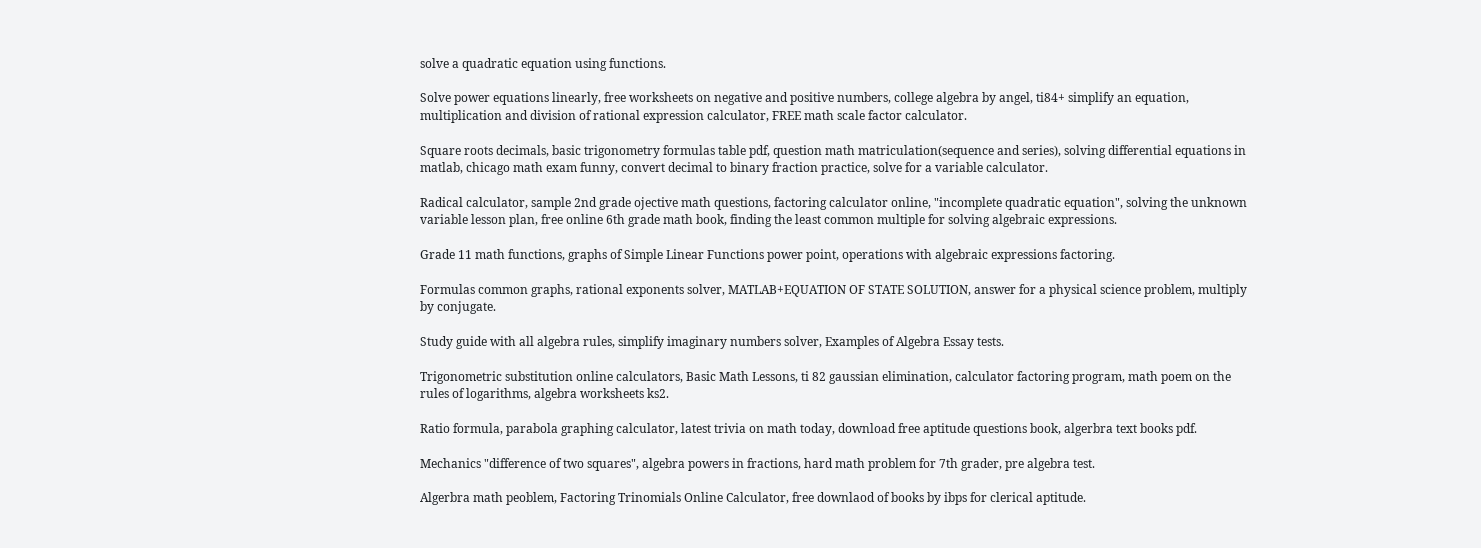solve a quadratic equation using functions.

Solve power equations linearly, free worksheets on negative and positive numbers, college algebra by angel, ti84+ simplify an equation, multiplication and division of rational expression calculator, FREE math scale factor calculator.

Square roots decimals, basic trigonometry formulas table pdf, question math matriculation(sequence and series), solving differential equations in matlab, chicago math exam funny, convert decimal to binary fraction practice, solve for a variable calculator.

Radical calculator, sample 2nd grade ojective math questions, factoring calculator online, "incomplete quadratic equation", solving the unknown variable lesson plan, free online 6th grade math book, finding the least common multiple for solving algebraic expressions.

Grade 11 math functions, graphs of Simple Linear Functions power point, operations with algebraic expressions factoring.

Formulas common graphs, rational exponents solver, MATLAB+EQUATION OF STATE SOLUTION, answer for a physical science problem, multiply by conjugate.

Study guide with all algebra rules, simplify imaginary numbers solver, Examples of Algebra Essay tests.

Trigonometric substitution online calculators, Basic Math Lessons, ti 82 gaussian elimination, calculator factoring program, math poem on the rules of logarithms, algebra worksheets ks2.

Ratio formula, parabola graphing calculator, latest trivia on math today, download free aptitude questions book, algerbra text books pdf.

Mechanics "difference of two squares", algebra powers in fractions, hard math problem for 7th grader, pre algebra test.

Algerbra math peoblem, Factoring Trinomials Online Calculator, free downlaod of books by ibps for clerical aptitude.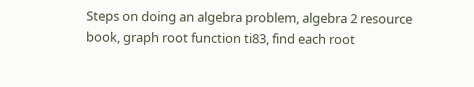Steps on doing an algebra problem, algebra 2 resource book, graph root function ti83, find each root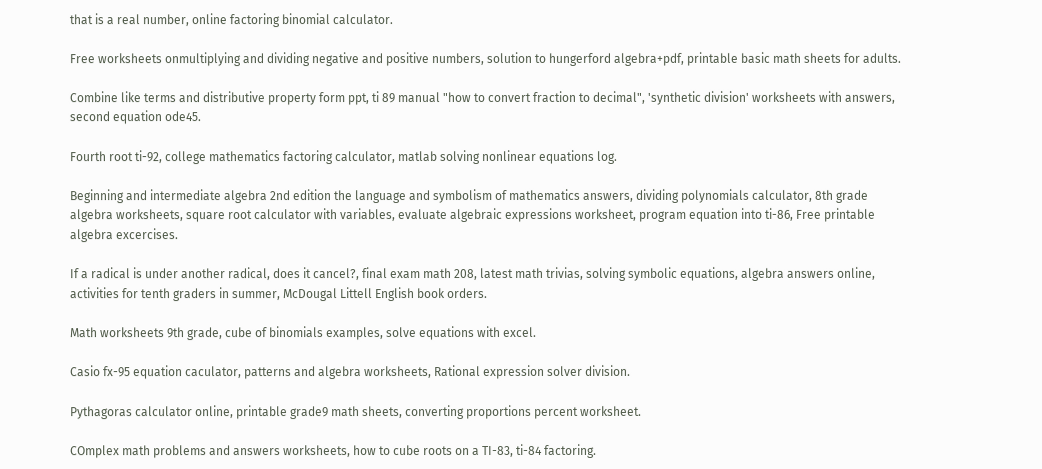that is a real number, online factoring binomial calculator.

Free worksheets onmultiplying and dividing negative and positive numbers, solution to hungerford algebra+pdf, printable basic math sheets for adults.

Combine like terms and distributive property form ppt, ti 89 manual "how to convert fraction to decimal", 'synthetic division' worksheets with answers, second equation ode45.

Fourth root ti-92, college mathematics factoring calculator, matlab solving nonlinear equations log.

Beginning and intermediate algebra 2nd edition the language and symbolism of mathematics answers, dividing polynomials calculator, 8th grade algebra worksheets, square root calculator with variables, evaluate algebraic expressions worksheet, program equation into ti-86, Free printable algebra excercises.

If a radical is under another radical, does it cancel?, final exam math 208, latest math trivias, solving symbolic equations, algebra answers online, activities for tenth graders in summer, McDougal Littell English book orders.

Math worksheets 9th grade, cube of binomials examples, solve equations with excel.

Casio fx-95 equation caculator, patterns and algebra worksheets, Rational expression solver division.

Pythagoras calculator online, printable grade9 math sheets, converting proportions percent worksheet.

COmplex math problems and answers worksheets, how to cube roots on a TI-83, ti-84 factoring.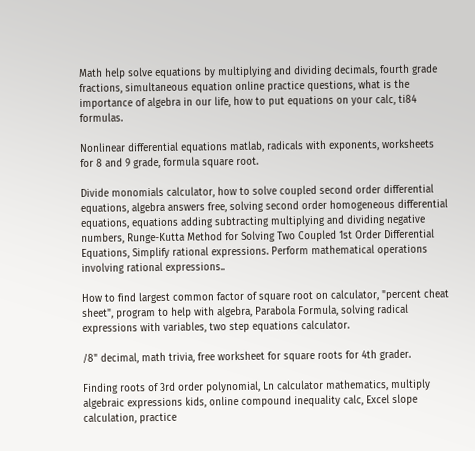Math help solve equations by multiplying and dividing decimals, fourth grade fractions, simultaneous equation online practice questions, what is the importance of algebra in our life, how to put equations on your calc, ti84 formulas.

Nonlinear differential equations matlab, radicals with exponents, worksheets for 8 and 9 grade, formula square root.

Divide monomials calculator, how to solve coupled second order differential equations, algebra answers free, solving second order homogeneous differential equations, equations adding subtracting multiplying and dividing negative numbers, Runge-Kutta Method for Solving Two Coupled 1st Order Differential Equations, Simplify rational expressions. Perform mathematical operations involving rational expressions..

How to find largest common factor of square root on calculator, "percent cheat sheet", program to help with algebra, Parabola Formula, solving radical expressions with variables, two step equations calculator.

/8" decimal, math trivia, free worksheet for square roots for 4th grader.

Finding roots of 3rd order polynomial, Ln calculator mathematics, multiply algebraic expressions kids, online compound inequality calc, Excel slope calculation, practice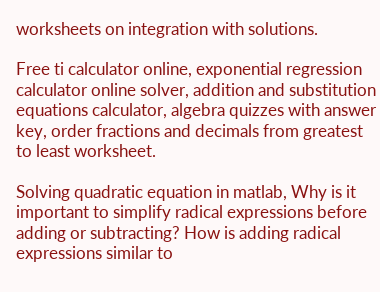worksheets on integration with solutions.

Free ti calculator online, exponential regression calculator online solver, addition and substitution equations calculator, algebra quizzes with answer key, order fractions and decimals from greatest to least worksheet.

Solving quadratic equation in matlab, Why is it important to simplify radical expressions before adding or subtracting? How is adding radical expressions similar to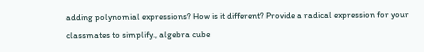adding polynomial expressions? How is it different? Provide a radical expression for your classmates to simplify., algebra cube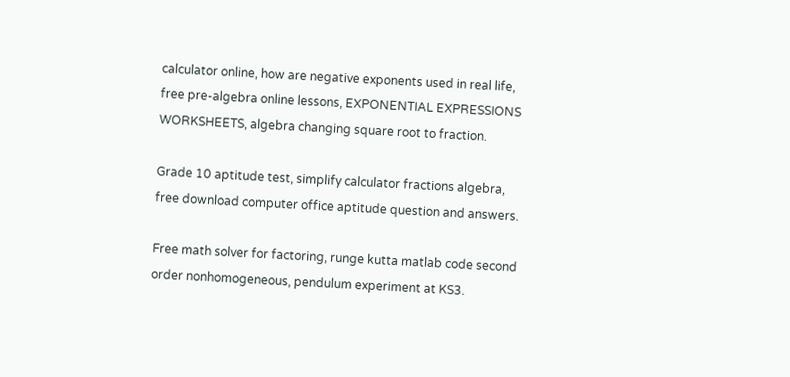calculator online, how are negative exponents used in real life, free pre-algebra online lessons, EXPONENTIAL EXPRESSIONS WORKSHEETS, algebra changing square root to fraction.

Grade 10 aptitude test, simplify calculator fractions algebra, free download computer office aptitude question and answers.

Free math solver for factoring, runge kutta matlab code second order nonhomogeneous, pendulum experiment at KS3.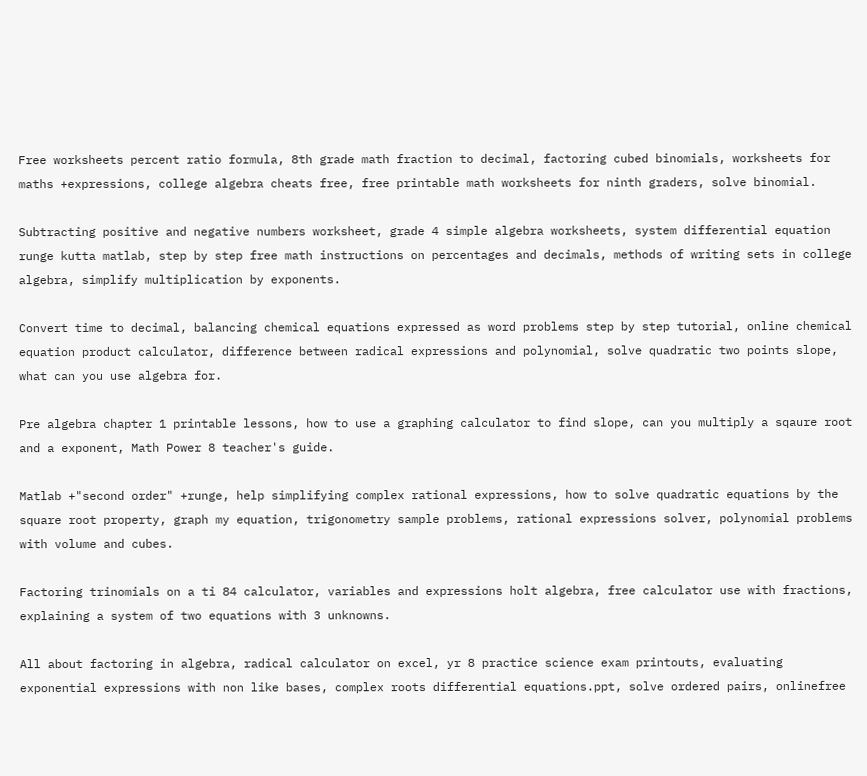Free worksheets percent ratio formula, 8th grade math fraction to decimal, factoring cubed binomials, worksheets for maths +expressions, college algebra cheats free, free printable math worksheets for ninth graders, solve binomial.

Subtracting positive and negative numbers worksheet, grade 4 simple algebra worksheets, system differential equation runge kutta matlab, step by step free math instructions on percentages and decimals, methods of writing sets in college algebra, simplify multiplication by exponents.

Convert time to decimal, balancing chemical equations expressed as word problems step by step tutorial, online chemical equation product calculator, difference between radical expressions and polynomial, solve quadratic two points slope, what can you use algebra for.

Pre algebra chapter 1 printable lessons, how to use a graphing calculator to find slope, can you multiply a sqaure root and a exponent, Math Power 8 teacher's guide.

Matlab +"second order" +runge, help simplifying complex rational expressions, how to solve quadratic equations by the square root property, graph my equation, trigonometry sample problems, rational expressions solver, polynomial problems with volume and cubes.

Factoring trinomials on a ti 84 calculator, variables and expressions holt algebra, free calculator use with fractions, explaining a system of two equations with 3 unknowns.

All about factoring in algebra, radical calculator on excel, yr 8 practice science exam printouts, evaluating exponential expressions with non like bases, complex roots differential equations.ppt, solve ordered pairs, onlinefree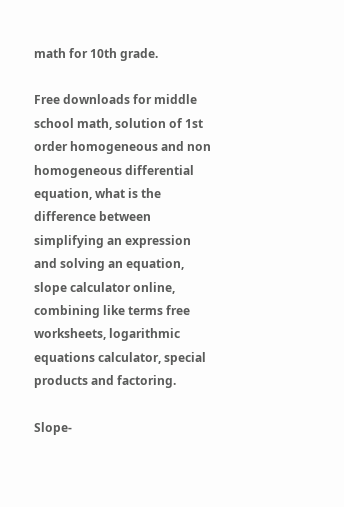math for 10th grade.

Free downloads for middle school math, solution of 1st order homogeneous and non homogeneous differential equation, what is the difference between simplifying an expression and solving an equation, slope calculator online, combining like terms free worksheets, logarithmic equations calculator, special products and factoring.

Slope-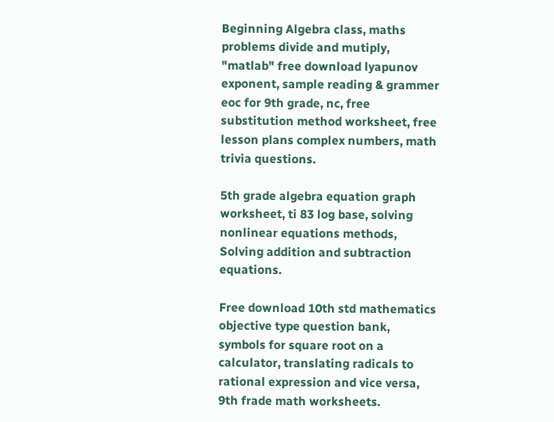Beginning Algebra class, maths problems divide and mutiply, "matlab" free download lyapunov exponent, sample reading & grammer eoc for 9th grade, nc, free substitution method worksheet, free lesson plans complex numbers, math trivia questions.

5th grade algebra equation graph worksheet, ti 83 log base, solving nonlinear equations methods, Solving addition and subtraction equations.

Free download 10th std mathematics objective type question bank, symbols for square root on a calculator, translating radicals to rational expression and vice versa, 9th frade math worksheets.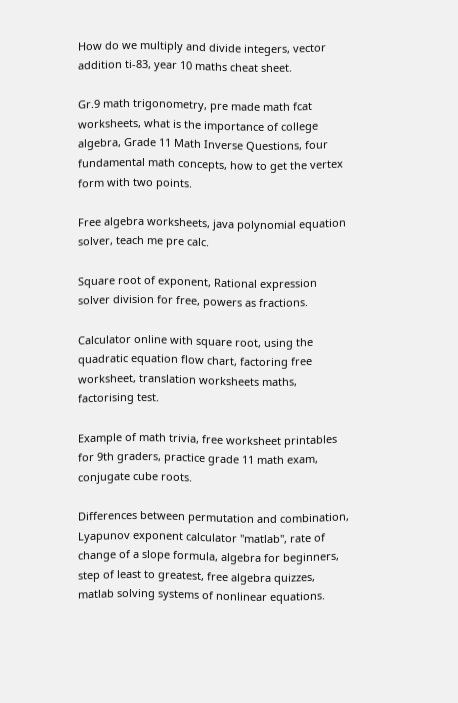How do we multiply and divide integers, vector addition ti-83, year 10 maths cheat sheet.

Gr.9 math trigonometry, pre made math fcat worksheets, what is the importance of college algebra, Grade 11 Math Inverse Questions, four fundamental math concepts, how to get the vertex form with two points.

Free algebra worksheets, java polynomial equation solver, teach me pre calc.

Square root of exponent, Rational expression solver division for free, powers as fractions.

Calculator online with square root, using the quadratic equation flow chart, factoring free worksheet, translation worksheets maths, factorising test.

Example of math trivia, free worksheet printables for 9th graders, practice grade 11 math exam, conjugate cube roots.

Differences between permutation and combination, Lyapunov exponent calculator "matlab", rate of change of a slope formula, algebra for beginners, step of least to greatest, free algebra quizzes, matlab solving systems of nonlinear equations.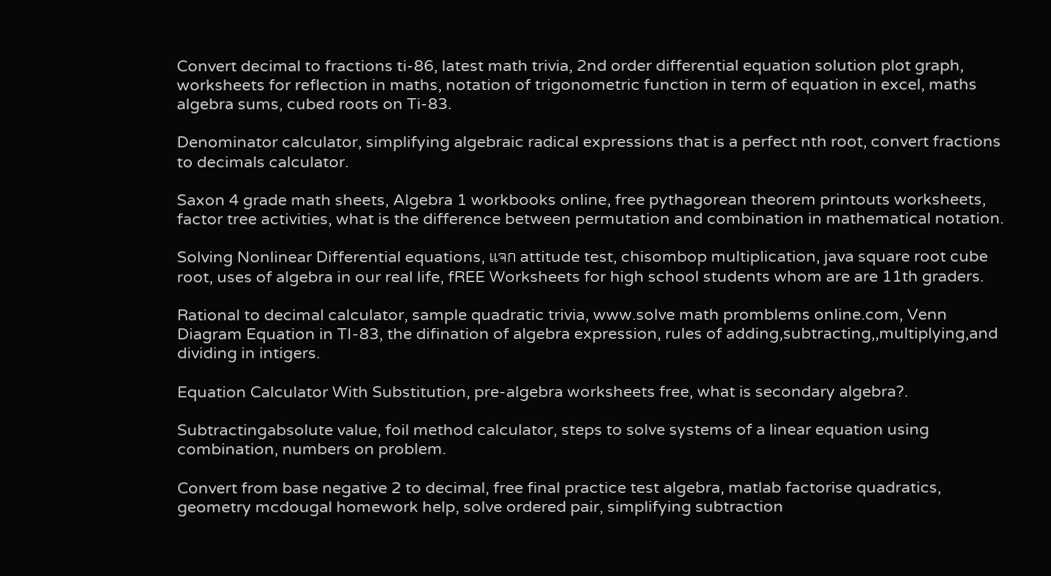Convert decimal to fractions ti-86, latest math trivia, 2nd order differential equation solution plot graph, worksheets for reflection in maths, notation of trigonometric function in term of equation in excel, maths algebra sums, cubed roots on Ti-83.

Denominator calculator, simplifying algebraic radical expressions that is a perfect nth root, convert fractions to decimals calculator.

Saxon 4 grade math sheets, Algebra 1 workbooks online, free pythagorean theorem printouts worksheets, factor tree activities, what is the difference between permutation and combination in mathematical notation.

Solving Nonlinear Differential equations, แจก attitude test, chisombop multiplication, java square root cube root, uses of algebra in our real life, fREE Worksheets for high school students whom are are 11th graders.

Rational to decimal calculator, sample quadratic trivia, www.solve math promblems online.com, Venn Diagram Equation in TI-83, the difination of algebra expression, rules of adding,subtracting,,multiplying,and dividing in intigers.

Equation Calculator With Substitution, pre-algebra worksheets free, what is secondary algebra?.

Subtractingabsolute value, foil method calculator, steps to solve systems of a linear equation using combination, numbers on problem.

Convert from base negative 2 to decimal, free final practice test algebra, matlab factorise quadratics, geometry mcdougal homework help, solve ordered pair, simplifying subtraction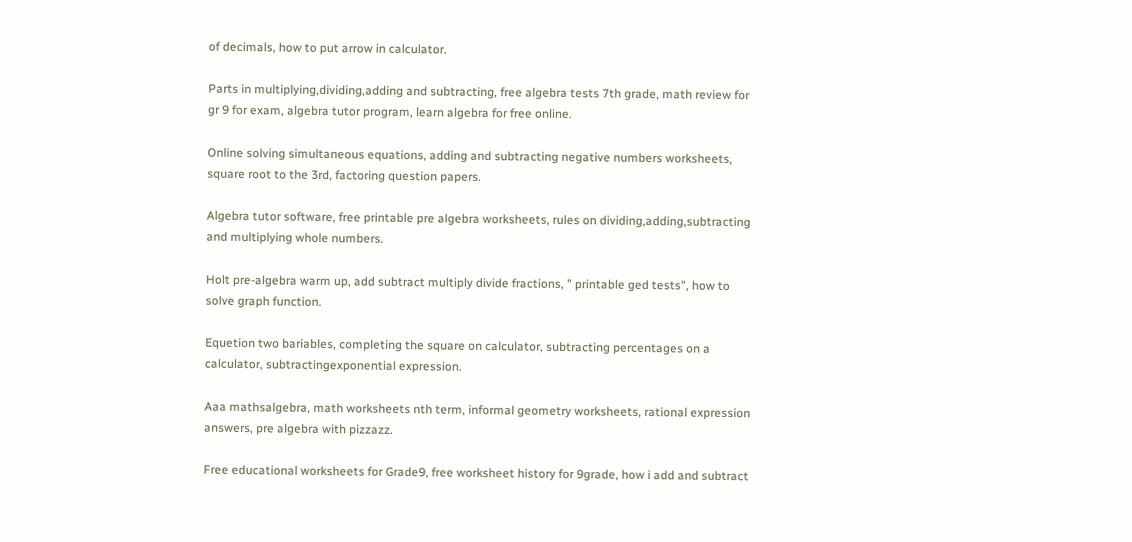of decimals, how to put arrow in calculator.

Parts in multiplying,dividing,adding and subtracting, free algebra tests 7th grade, math review for gr 9 for exam, algebra tutor program, learn algebra for free online.

Online solving simultaneous equations, adding and subtracting negative numbers worksheets, square root to the 3rd, factoring question papers.

Algebra tutor software, free printable pre algebra worksheets, rules on dividing,adding,subtracting and multiplying whole numbers.

Holt pre-algebra warm up, add subtract multiply divide fractions, " printable ged tests", how to solve graph function.

Equetion two bariables, completing the square on calculator, subtracting percentages on a calculator, subtractingexponential expression.

Aaa mathsalgebra, math worksheets nth term, informal geometry worksheets, rational expression answers, pre algebra with pizzazz.

Free educational worksheets for Grade9, free worksheet history for 9grade, how i add and subtract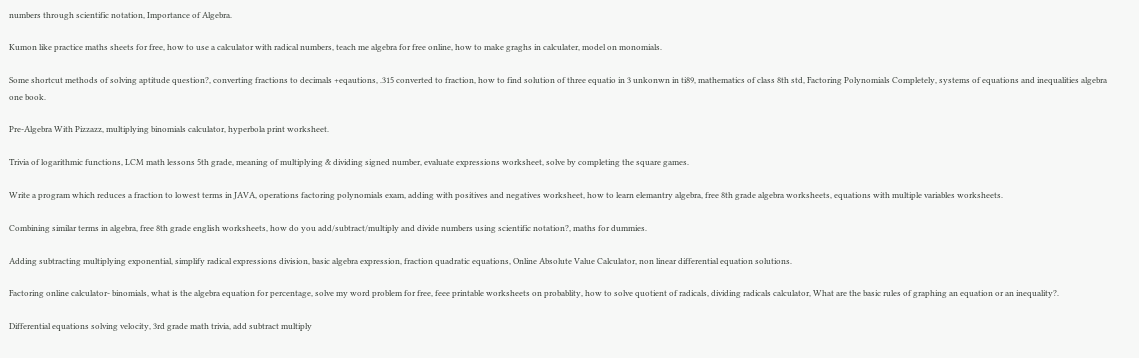numbers through scientific notation, Importance of Algebra.

Kumon like practice maths sheets for free, how to use a calculator with radical numbers, teach me algebra for free online, how to make graghs in calculater, model on monomials.

Some shortcut methods of solving aptitude question?, converting fractions to decimals +eqautions, .315 converted to fraction, how to find solution of three equatio in 3 unkonwn in ti89, mathematics of class 8th std, Factoring Polynomials Completely, systems of equations and inequalities algebra one book.

Pre-Algebra With Pizzazz, multiplying binomials calculator, hyperbola print worksheet.

Trivia of logarithmic functions, LCM math lessons 5th grade, meaning of multiplying & dividing signed number, evaluate expressions worksheet, solve by completing the square games.

Write a program which reduces a fraction to lowest terms in JAVA, operations factoring polynomials exam, adding with positives and negatives worksheet, how to learn elemantry algebra, free 8th grade algebra worksheets, equations with multiple variables worksheets.

Combining similar terms in algebra, free 8th grade english worksheets, how do you add/subtract/multiply and divide numbers using scientific notation?, maths for dummies.

Adding subtracting multiplying exponential, simplify radical expressions division, basic algebra expression, fraction quadratic equations, Online Absolute Value Calculator, non linear differential equation solutions.

Factoring online calculator- binomials, what is the algebra equation for percentage, solve my word problem for free, feee printable worksheets on probablity, how to solve quotient of radicals, dividing radicals calculator, What are the basic rules of graphing an equation or an inequality?.

Differential equations solving velocity, 3rd grade math trivia, add subtract multiply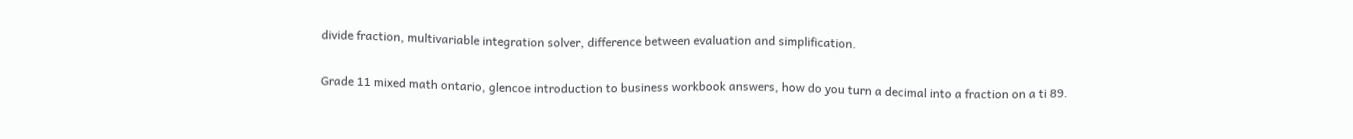divide fraction, multivariable integration solver, difference between evaluation and simplification.

Grade 11 mixed math ontario, glencoe introduction to business workbook answers, how do you turn a decimal into a fraction on a ti 89.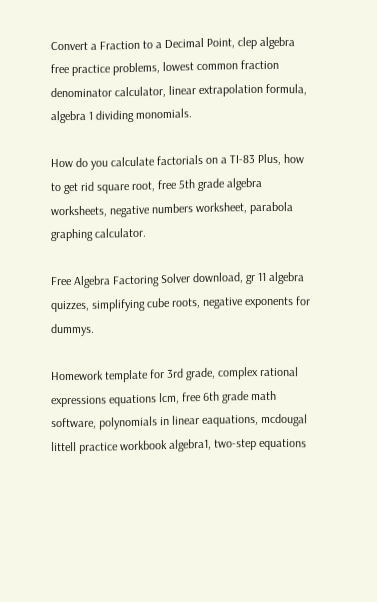Convert a Fraction to a Decimal Point, clep algebra free practice problems, lowest common fraction denominator calculator, linear extrapolation formula, algebra 1 dividing monomials.

How do you calculate factorials on a TI-83 Plus, how to get rid square root, free 5th grade algebra worksheets, negative numbers worksheet, parabola graphing calculator.

Free Algebra Factoring Solver download, gr 11 algebra quizzes, simplifying cube roots, negative exponents for dummys.

Homework template for 3rd grade, complex rational expressions equations lcm, free 6th grade math software, polynomials in linear eaquations, mcdougal littell practice workbook algebra1, two-step equations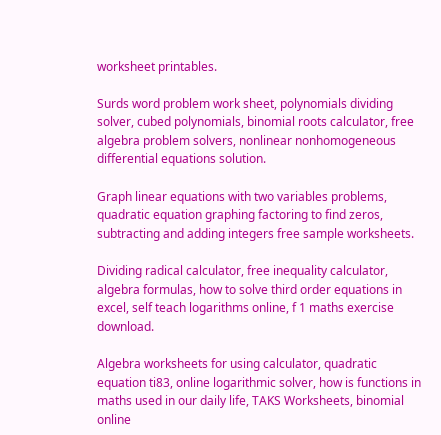worksheet printables.

Surds word problem work sheet, polynomials dividing solver, cubed polynomials, binomial roots calculator, free algebra problem solvers, nonlinear nonhomogeneous differential equations solution.

Graph linear equations with two variables problems, quadratic equation graphing factoring to find zeros, subtracting and adding integers free sample worksheets.

Dividing radical calculator, free inequality calculator, algebra formulas, how to solve third order equations in excel, self teach logarithms online, f 1 maths exercise download.

Algebra worksheets for using calculator, quadratic equation ti83, online logarithmic solver, how is functions in maths used in our daily life, TAKS Worksheets, binomial online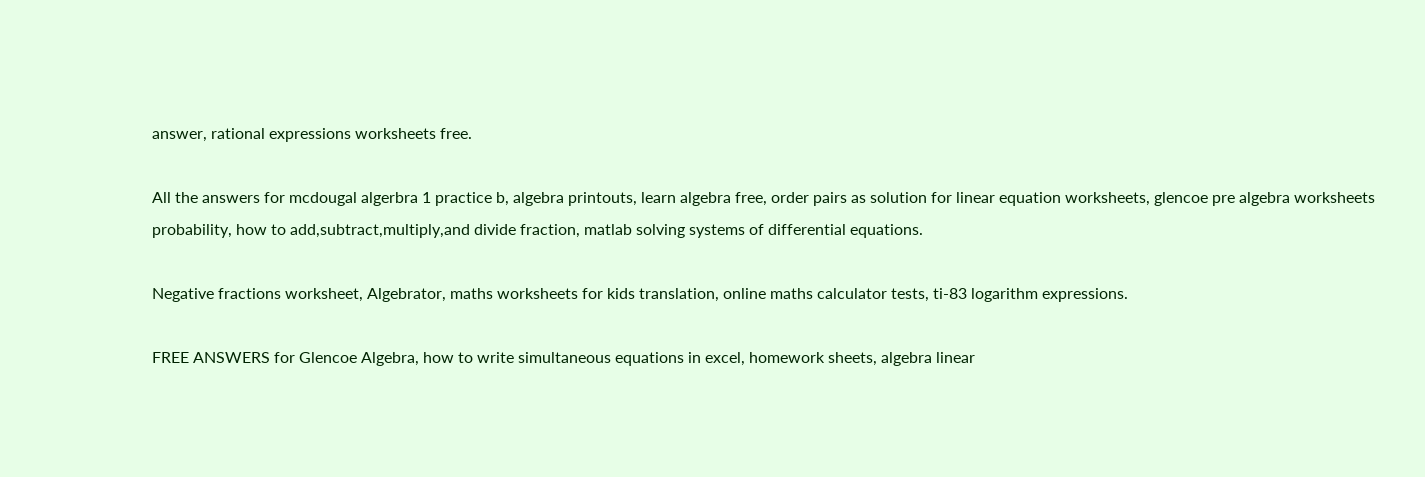answer, rational expressions worksheets free.

All the answers for mcdougal algerbra 1 practice b, algebra printouts, learn algebra free, order pairs as solution for linear equation worksheets, glencoe pre algebra worksheets probability, how to add,subtract,multiply,and divide fraction, matlab solving systems of differential equations.

Negative fractions worksheet, Algebrator, maths worksheets for kids translation, online maths calculator tests, ti-83 logarithm expressions.

FREE ANSWERS for Glencoe Algebra, how to write simultaneous equations in excel, homework sheets, algebra linear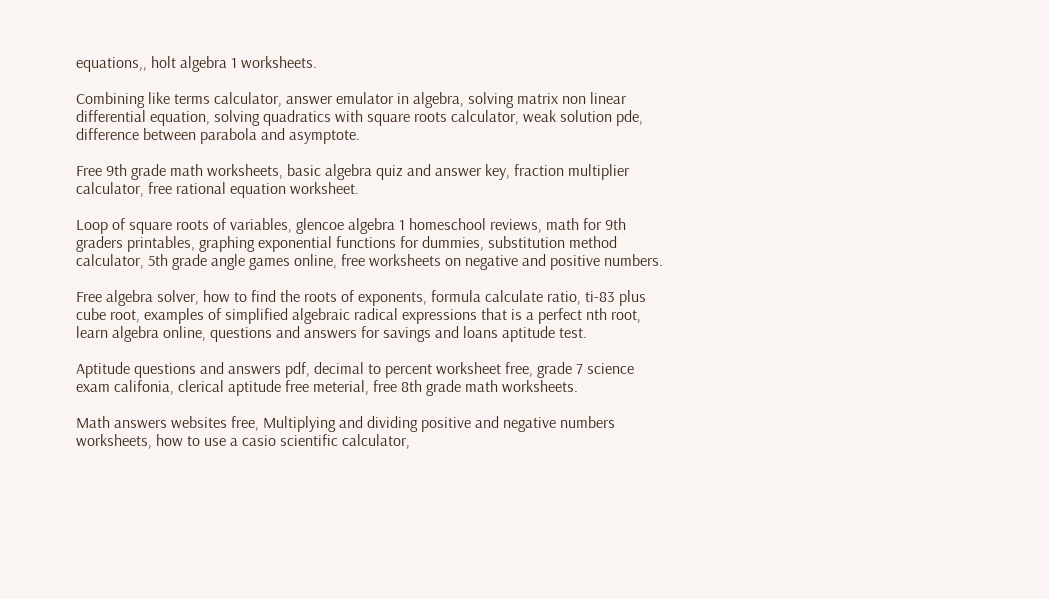equations,, holt algebra 1 worksheets.

Combining like terms calculator, answer emulator in algebra, solving matrix non linear differential equation, solving quadratics with square roots calculator, weak solution pde, difference between parabola and asymptote.

Free 9th grade math worksheets, basic algebra quiz and answer key, fraction multiplier calculator, free rational equation worksheet.

Loop of square roots of variables, glencoe algebra 1 homeschool reviews, math for 9th graders printables, graphing exponential functions for dummies, substitution method calculator, 5th grade angle games online, free worksheets on negative and positive numbers.

Free algebra solver, how to find the roots of exponents, formula calculate ratio, ti-83 plus cube root, examples of simplified algebraic radical expressions that is a perfect nth root, learn algebra online, questions and answers for savings and loans aptitude test.

Aptitude questions and answers pdf, decimal to percent worksheet free, grade 7 science exam califonia, clerical aptitude free meterial, free 8th grade math worksheets.

Math answers websites free, Multiplying and dividing positive and negative numbers worksheets, how to use a casio scientific calculator,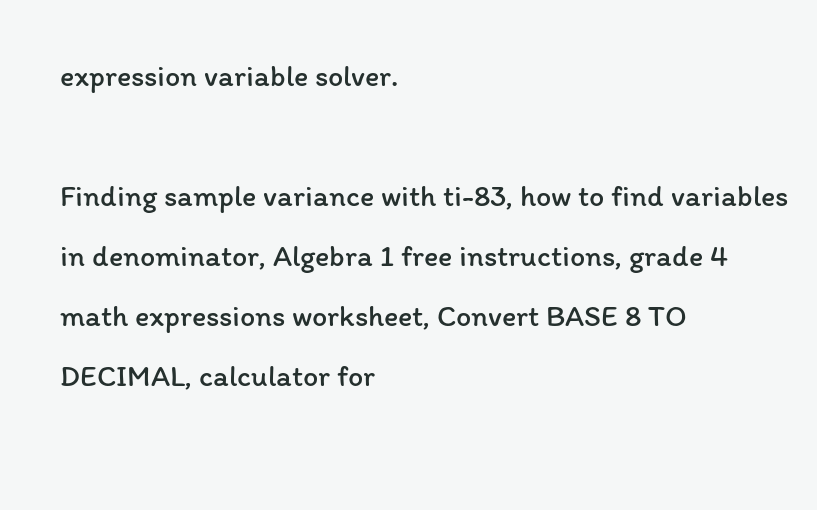expression variable solver.

Finding sample variance with ti-83, how to find variables in denominator, Algebra 1 free instructions, grade 4 math expressions worksheet, Convert BASE 8 TO DECIMAL, calculator for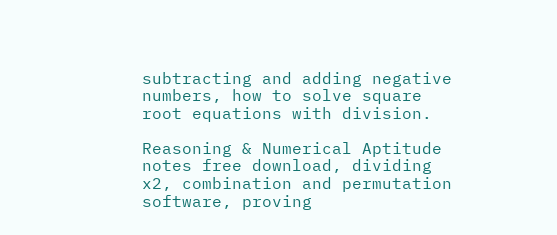subtracting and adding negative numbers, how to solve square root equations with division.

Reasoning & Numerical Aptitude notes free download, dividing x2, combination and permutation software, proving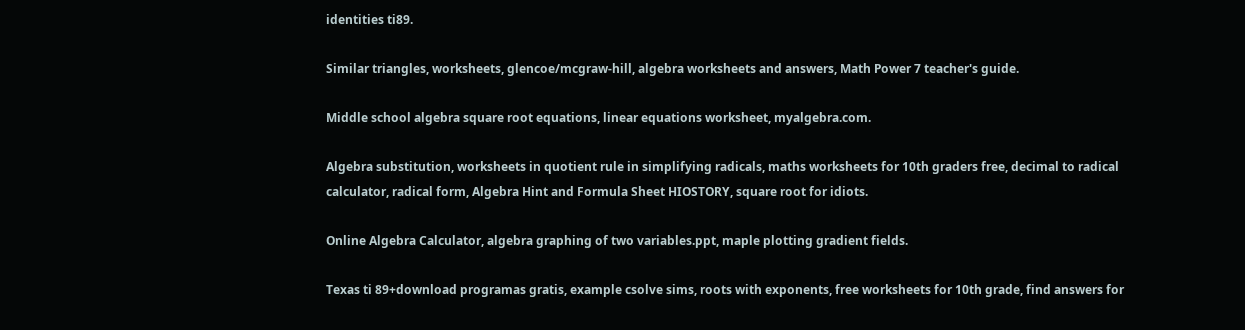identities ti89.

Similar triangles, worksheets, glencoe/mcgraw-hill, algebra worksheets and answers, Math Power 7 teacher's guide.

Middle school algebra square root equations, linear equations worksheet, myalgebra.com.

Algebra substitution, worksheets in quotient rule in simplifying radicals, maths worksheets for 10th graders free, decimal to radical calculator, radical form, Algebra Hint and Formula Sheet HIOSTORY, square root for idiots.

Online Algebra Calculator, algebra graphing of two variables.ppt, maple plotting gradient fields.

Texas ti 89+download programas gratis, example csolve sims, roots with exponents, free worksheets for 10th grade, find answers for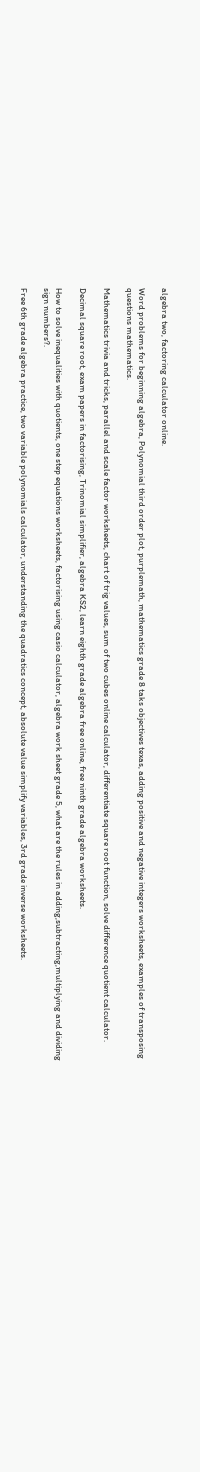algebra two, factoring calculator online.

Word problems for beginning algebra, Polynomial third order plot, purplemath, mathematics grade 8 taks objectives texas, adding positive and negative integers worksheets, examples of transposing questions mathematics.

Mathematics trivia and tricks, parallel and scale factor worksheets, chart of trig values, sum of two cubes online calculator, differentiate square root function, solve difference quotient calculator.

Decimal square root, exam papers in factorising, Trinomial simplifier, algebra KS2, learn eighth grade algebra free online, free ninth grade algebra worksheets.

How to solve inequalities with quotients, one step equations worksheets, factorising using casio calculator, algebra work sheet grade 5, what are the rules in adding,subtracting,multiplying and dividing sign numbers?.

Free 6th grade algebra practice, two variable polynomials calculator, understanding the quadratics concept, absolute value simplify variables, 3rd grade inverse worksheets.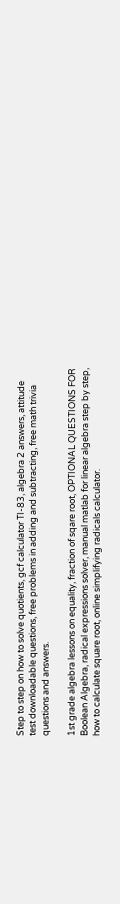Step to step on how to solve quotients, gcf calculator TI-83, algebra 2 answers, attitude test downloadable questions, free problems in adding and subtracting, free math trivia questions and answers.

1st grade algebra lessons on equality, fraction of sqare root, OPTIONAL QUESTIONS FOR Boolean Algebra, radical expressions solver, manual matlab for linear algebra step by step, how to calculate square root, online simplifying radicals calculator.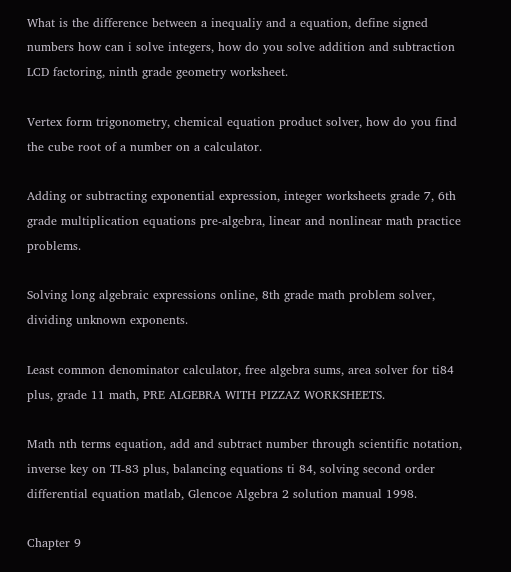What is the difference between a inequaliy and a equation, define signed numbers how can i solve integers, how do you solve addition and subtraction LCD factoring, ninth grade geometry worksheet.

Vertex form trigonometry, chemical equation product solver, how do you find the cube root of a number on a calculator.

Adding or subtracting exponential expression, integer worksheets grade 7, 6th grade multiplication equations pre-algebra, linear and nonlinear math practice problems.

Solving long algebraic expressions online, 8th grade math problem solver, dividing unknown exponents.

Least common denominator calculator, free algebra sums, area solver for ti84 plus, grade 11 math, PRE ALGEBRA WITH PIZZAZ WORKSHEETS.

Math nth terms equation, add and subtract number through scientific notation, inverse key on TI-83 plus, balancing equations ti 84, solving second order differential equation matlab, Glencoe Algebra 2 solution manual 1998.

Chapter 9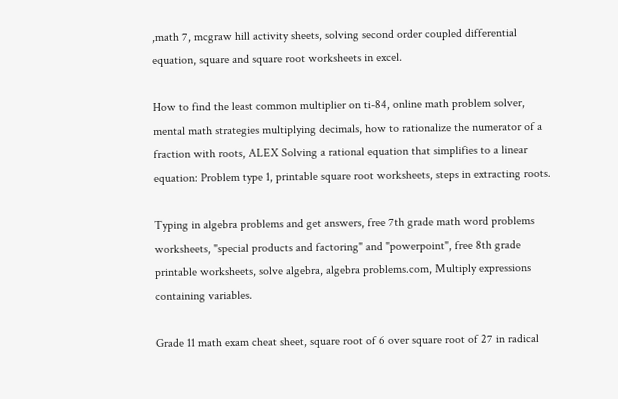,math 7, mcgraw hill activity sheets, solving second order coupled differential equation, square and square root worksheets in excel.

How to find the least common multiplier on ti-84, online math problem solver, mental math strategies multiplying decimals, how to rationalize the numerator of a fraction with roots, ALEX Solving a rational equation that simplifies to a linear equation: Problem type 1, printable square root worksheets, steps in extracting roots.

Typing in algebra problems and get answers, free 7th grade math word problems worksheets, "special products and factoring" and "powerpoint", free 8th grade printable worksheets, solve algebra, algebra problems.com, Multiply expressions containing variables.

Grade 11 math exam cheat sheet, square root of 6 over square root of 27 in radical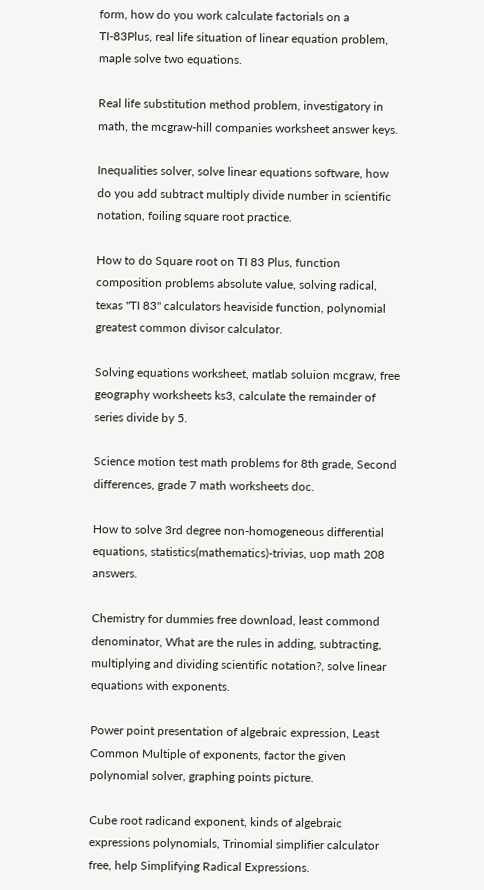form, how do you work calculate factorials on a TI-83Plus, real life situation of linear equation problem, maple solve two equations.

Real life substitution method problem, investigatory in math, the mcgraw-hill companies worksheet answer keys.

Inequalities solver, solve linear equations software, how do you add subtract multiply divide number in scientific notation, foiling square root practice.

How to do Square root on TI 83 Plus, function composition problems absolute value, solving radical, texas "TI 83" calculators heaviside function, polynomial greatest common divisor calculator.

Solving equations worksheet, matlab soluion mcgraw, free geography worksheets ks3, calculate the remainder of series divide by 5.

Science motion test math problems for 8th grade, Second differences, grade 7 math worksheets doc.

How to solve 3rd degree non-homogeneous differential equations, statistics(mathematics)-trivias, uop math 208 answers.

Chemistry for dummies free download, least commond denominator, What are the rules in adding, subtracting, multiplying and dividing scientific notation?, solve linear equations with exponents.

Power point presentation of algebraic expression, Least Common Multiple of exponents, factor the given polynomial solver, graphing points picture.

Cube root radicand exponent, kinds of algebraic expressions polynomials, Trinomial simplifier calculator free, help Simplifying Radical Expressions.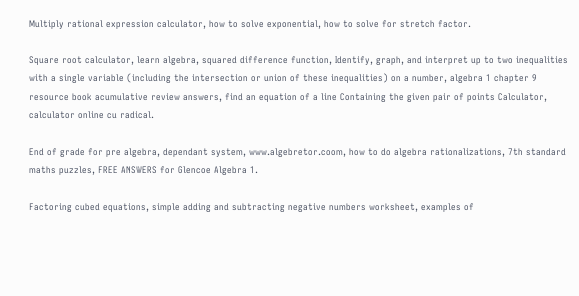Multiply rational expression calculator, how to solve exponential, how to solve for stretch factor.

Square root calculator, learn algebra, squared difference function, Identify, graph, and interpret up to two inequalities with a single variable (including the intersection or union of these inequalities) on a number, algebra 1 chapter 9 resource book acumulative review answers, find an equation of a line Containing the given pair of points Calculator, calculator online cu radical.

End of grade for pre algebra, dependant system, www.algebretor.coom, how to do algebra rationalizations, 7th standard maths puzzles, FREE ANSWERS for Glencoe Algebra 1.

Factoring cubed equations, simple adding and subtracting negative numbers worksheet, examples of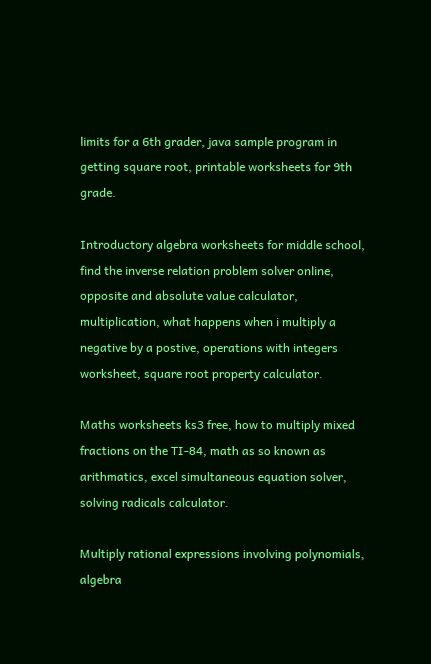limits for a 6th grader, java sample program in getting square root, printable worksheets for 9th grade.

Introductory algebra worksheets for middle school, find the inverse relation problem solver online, opposite and absolute value calculator, multiplication, what happens when i multiply a negative by a postive, operations with integers worksheet, square root property calculator.

Maths worksheets ks3 free, how to multiply mixed fractions on the TI-84, math as so known as arithmatics, excel simultaneous equation solver, solving radicals calculator.

Multiply rational expressions involving polynomials, algebra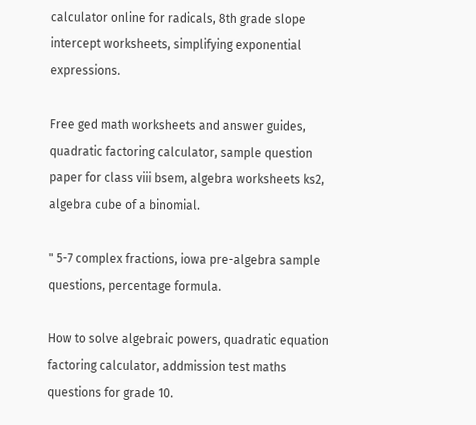calculator online for radicals, 8th grade slope intercept worksheets, simplifying exponential expressions.

Free ged math worksheets and answer guides, quadratic factoring calculator, sample question paper for class viii bsem, algebra worksheets ks2, algebra cube of a binomial.

" 5-7 complex fractions, iowa pre-algebra sample questions, percentage formula.

How to solve algebraic powers, quadratic equation factoring calculator, addmission test maths questions for grade 10.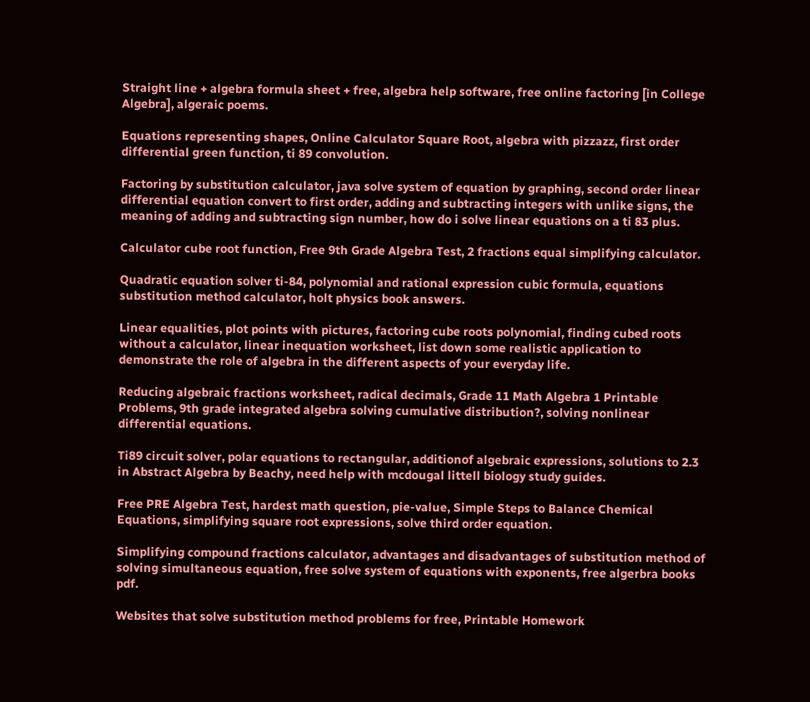Straight line + algebra formula sheet + free, algebra help software, free online factoring [in College Algebra], algeraic poems.

Equations representing shapes, Online Calculator Square Root, algebra with pizzazz, first order differential green function, ti 89 convolution.

Factoring by substitution calculator, java solve system of equation by graphing, second order linear differential equation convert to first order, adding and subtracting integers with unlike signs, the meaning of adding and subtracting sign number, how do i solve linear equations on a ti 83 plus.

Calculator cube root function, Free 9th Grade Algebra Test, 2 fractions equal simplifying calculator.

Quadratic equation solver ti-84, polynomial and rational expression cubic formula, equations substitution method calculator, holt physics book answers.

Linear equalities, plot points with pictures, factoring cube roots polynomial, finding cubed roots without a calculator, linear inequation worksheet, list down some realistic application to demonstrate the role of algebra in the different aspects of your everyday life.

Reducing algebraic fractions worksheet, radical decimals, Grade 11 Math Algebra 1 Printable Problems, 9th grade integrated algebra solving cumulative distribution?, solving nonlinear differential equations.

Ti89 circuit solver, polar equations to rectangular, additionof algebraic expressions, solutions to 2.3 in Abstract Algebra by Beachy, need help with mcdougal littell biology study guides.

Free PRE Algebra Test, hardest math question, pie-value, Simple Steps to Balance Chemical Equations, simplifying square root expressions, solve third order equation.

Simplifying compound fractions calculator, advantages and disadvantages of substitution method of solving simultaneous equation, free solve system of equations with exponents, free algerbra books pdf.

Websites that solve substitution method problems for free, Printable Homework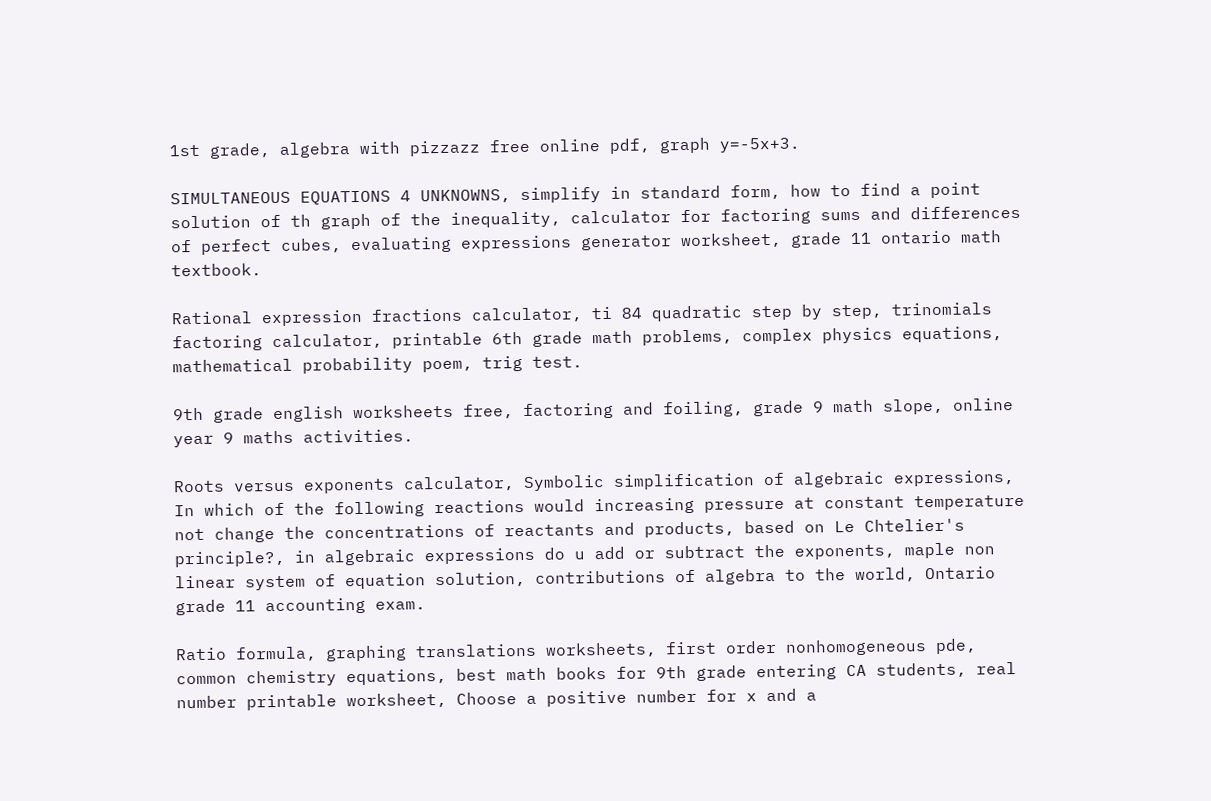1st grade, algebra with pizzazz free online pdf, graph y=-5x+3.

SIMULTANEOUS EQUATIONS 4 UNKNOWNS, simplify in standard form, how to find a point solution of th graph of the inequality, calculator for factoring sums and differences of perfect cubes, evaluating expressions generator worksheet, grade 11 ontario math textbook.

Rational expression fractions calculator, ti 84 quadratic step by step, trinomials factoring calculator, printable 6th grade math problems, complex physics equations, mathematical probability poem, trig test.

9th grade english worksheets free, factoring and foiling, grade 9 math slope, online year 9 maths activities.

Roots versus exponents calculator, Symbolic simplification of algebraic expressions, In which of the following reactions would increasing pressure at constant temperature not change the concentrations of reactants and products, based on Le Chtelier's principle?, in algebraic expressions do u add or subtract the exponents, maple non linear system of equation solution, contributions of algebra to the world, Ontario grade 11 accounting exam.

Ratio formula, graphing translations worksheets, first order nonhomogeneous pde, common chemistry equations, best math books for 9th grade entering CA students, real number printable worksheet, Choose a positive number for x and a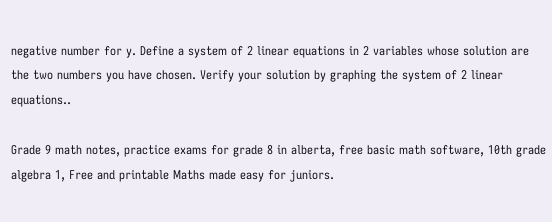negative number for y. Define a system of 2 linear equations in 2 variables whose solution are the two numbers you have chosen. Verify your solution by graphing the system of 2 linear equations..

Grade 9 math notes, practice exams for grade 8 in alberta, free basic math software, 10th grade algebra 1, Free and printable Maths made easy for juniors.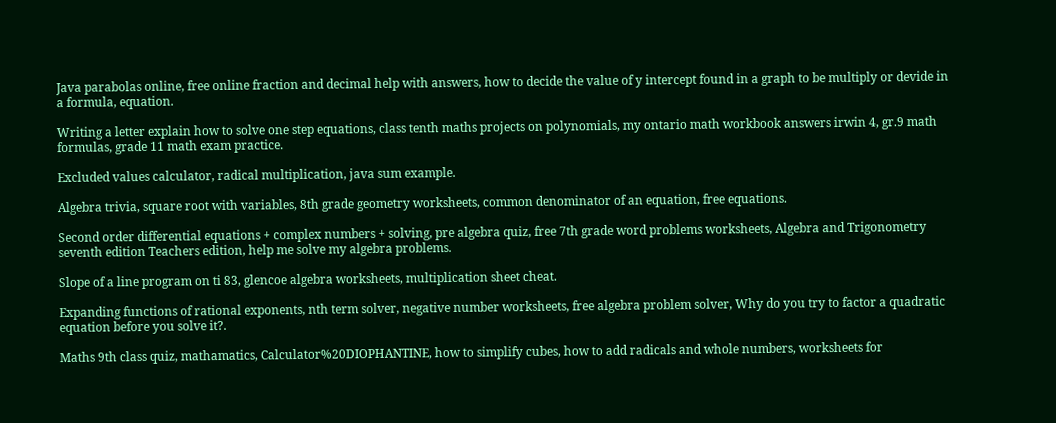Java parabolas online, free online fraction and decimal help with answers, how to decide the value of y intercept found in a graph to be multiply or devide in a formula, equation.

Writing a letter explain how to solve one step equations, class tenth maths projects on polynomials, my ontario math workbook answers irwin 4, gr.9 math formulas, grade 11 math exam practice.

Excluded values calculator, radical multiplication, java sum example.

Algebra trivia, square root with variables, 8th grade geometry worksheets, common denominator of an equation, free equations.

Second order differential equations + complex numbers + solving, pre algebra quiz, free 7th grade word problems worksheets, Algebra and Trigonometry seventh edition Teachers edition, help me solve my algebra problems.

Slope of a line program on ti 83, glencoe algebra worksheets, multiplication sheet cheat.

Expanding functions of rational exponents, nth term solver, negative number worksheets, free algebra problem solver, Why do you try to factor a quadratic equation before you solve it?.

Maths 9th class quiz, mathamatics, Calculator%20DIOPHANTINE, how to simplify cubes, how to add radicals and whole numbers, worksheets for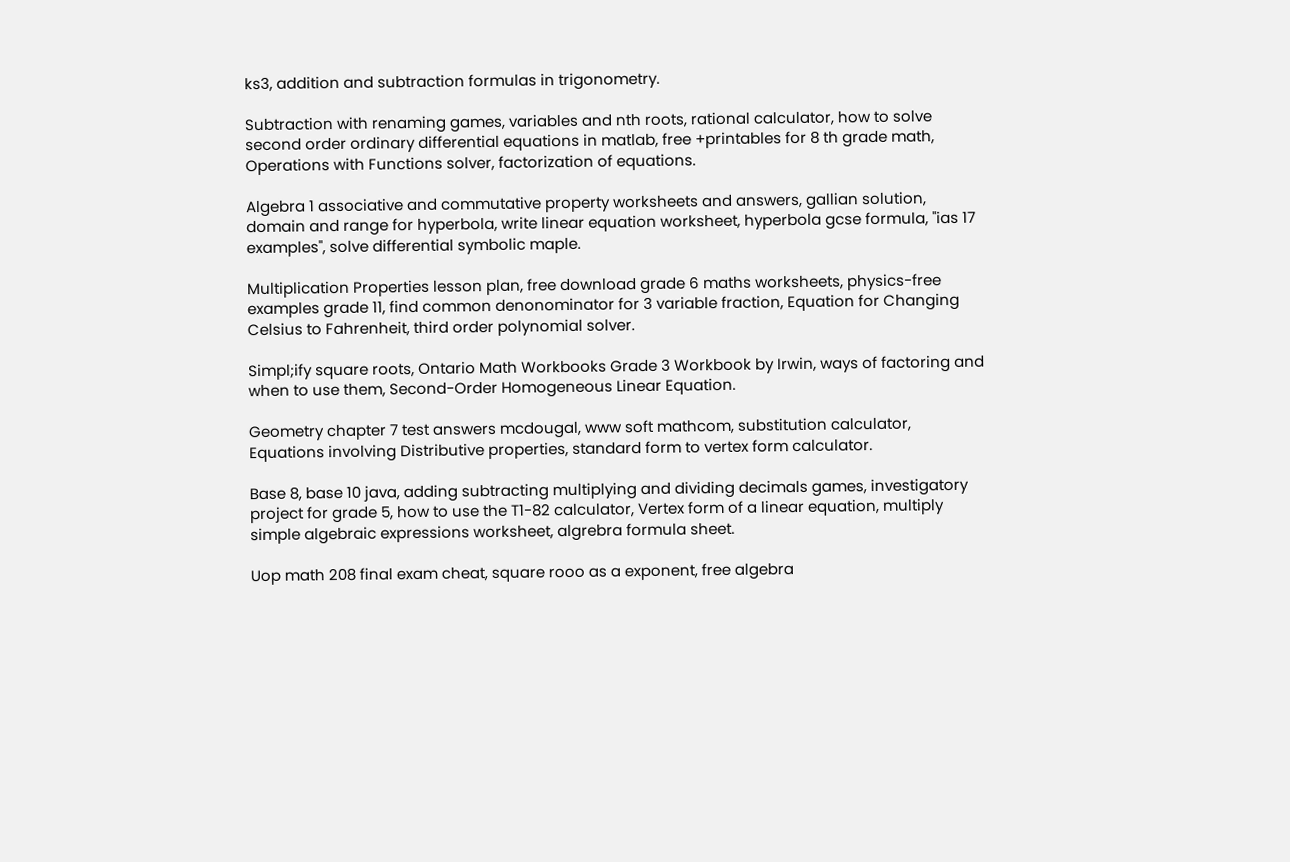ks3, addition and subtraction formulas in trigonometry.

Subtraction with renaming games, variables and nth roots, rational calculator, how to solve second order ordinary differential equations in matlab, free +printables for 8 th grade math, Operations with Functions solver, factorization of equations.

Algebra 1 associative and commutative property worksheets and answers, gallian solution, domain and range for hyperbola, write linear equation worksheet, hyperbola gcse formula, "ias 17 examples", solve differential symbolic maple.

Multiplication Properties lesson plan, free download grade 6 maths worksheets, physics-free examples grade 11, find common denonominator for 3 variable fraction, Equation for Changing Celsius to Fahrenheit, third order polynomial solver.

Simpl;ify square roots, Ontario Math Workbooks Grade 3 Workbook by Irwin, ways of factoring and when to use them, Second-Order Homogeneous Linear Equation.

Geometry chapter 7 test answers mcdougal, www soft mathcom, substitution calculator, Equations involving Distributive properties, standard form to vertex form calculator.

Base 8, base 10 java, adding subtracting multiplying and dividing decimals games, investigatory project for grade 5, how to use the T1-82 calculator, Vertex form of a linear equation, multiply simple algebraic expressions worksheet, algrebra formula sheet.

Uop math 208 final exam cheat, square rooo as a exponent, free algebra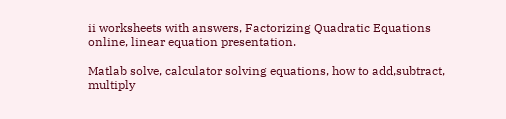ii worksheets with answers, Factorizing Quadratic Equations online, linear equation presentation.

Matlab solve, calculator solving equations, how to add,subtract, multiply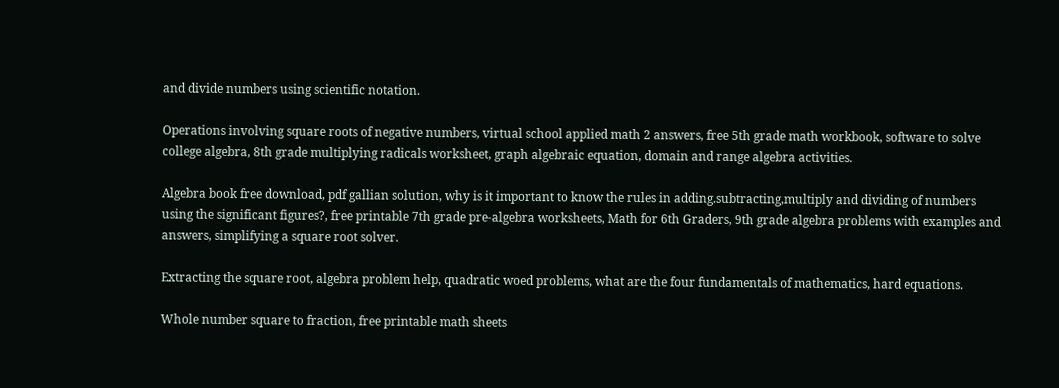and divide numbers using scientific notation.

Operations involving square roots of negative numbers, virtual school applied math 2 answers, free 5th grade math workbook, software to solve college algebra, 8th grade multiplying radicals worksheet, graph algebraic equation, domain and range algebra activities.

Algebra book free download, pdf gallian solution, why is it important to know the rules in adding.subtracting,multiply and dividing of numbers using the significant figures?, free printable 7th grade pre-algebra worksheets, Math for 6th Graders, 9th grade algebra problems with examples and answers, simplifying a square root solver.

Extracting the square root, algebra problem help, quadratic woed problems, what are the four fundamentals of mathematics, hard equations.

Whole number square to fraction, free printable math sheets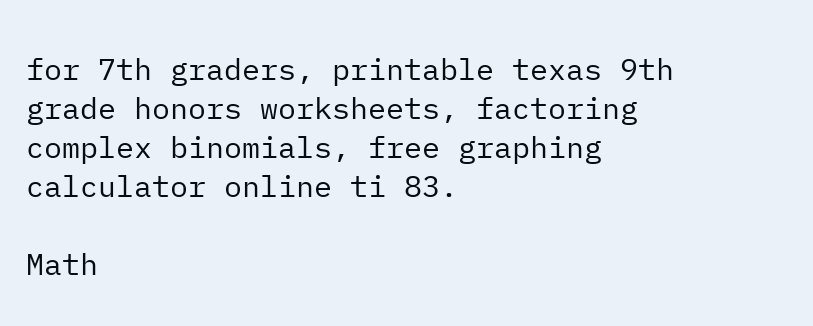for 7th graders, printable texas 9th grade honors worksheets, factoring complex binomials, free graphing calculator online ti 83.

Math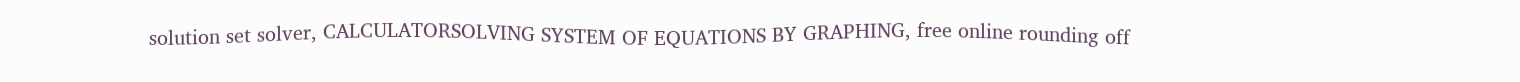solution set solver, CALCULATORSOLVING SYSTEM OF EQUATIONS BY GRAPHING, free online rounding off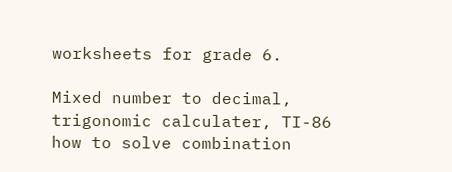worksheets for grade 6.

Mixed number to decimal, trigonomic calculater, TI-86 how to solve combination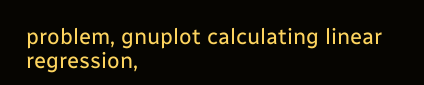problem, gnuplot calculating linear regression,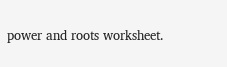power and roots worksheet.